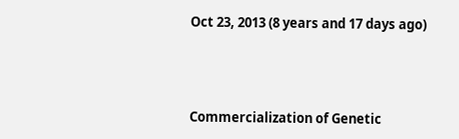Oct 23, 2013 (8 years and 17 days ago)



Commercialization of Genetic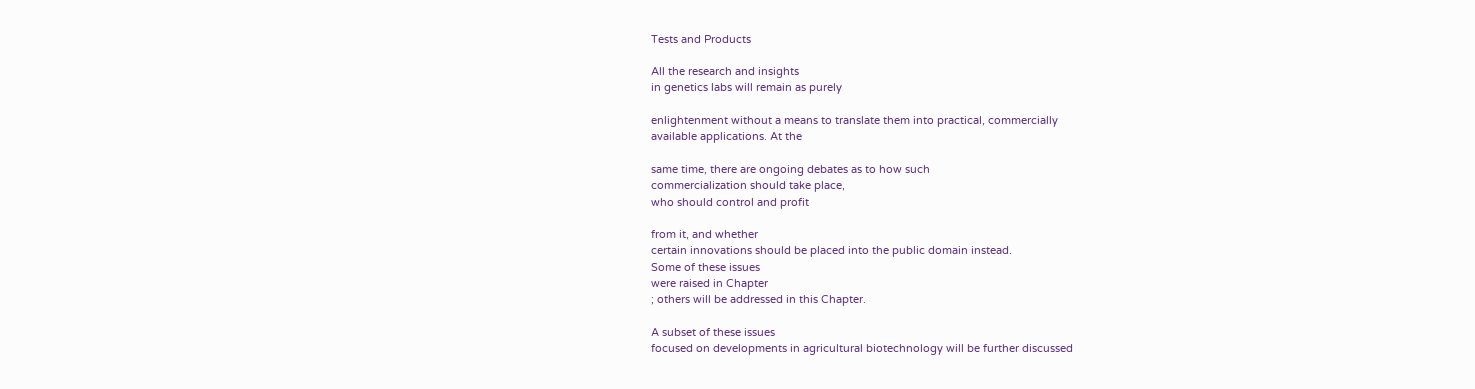Tests and Products

All the research and insights
in genetics labs will remain as purely

enlightenment without a means to translate them into practical, commercially
available applications. At the

same time, there are ongoing debates as to how such
commercialization should take place,
who should control and profit

from it, and whether
certain innovations should be placed into the public domain instead.
Some of these issues
were raised in Chapter
; others will be addressed in this Chapter.

A subset of these issues
focused on developments in agricultural biotechnology will be further discussed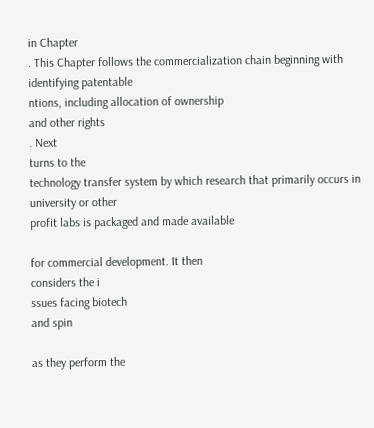in Chapter
. This Chapter follows the commercialization chain beginning with identifying patentable
ntions, including allocation of ownership
and other rights
. Next
turns to the
technology transfer system by which research that primarily occurs in university or other
profit labs is packaged and made available

for commercial development. It then
considers the i
ssues facing biotech
and spin

as they perform the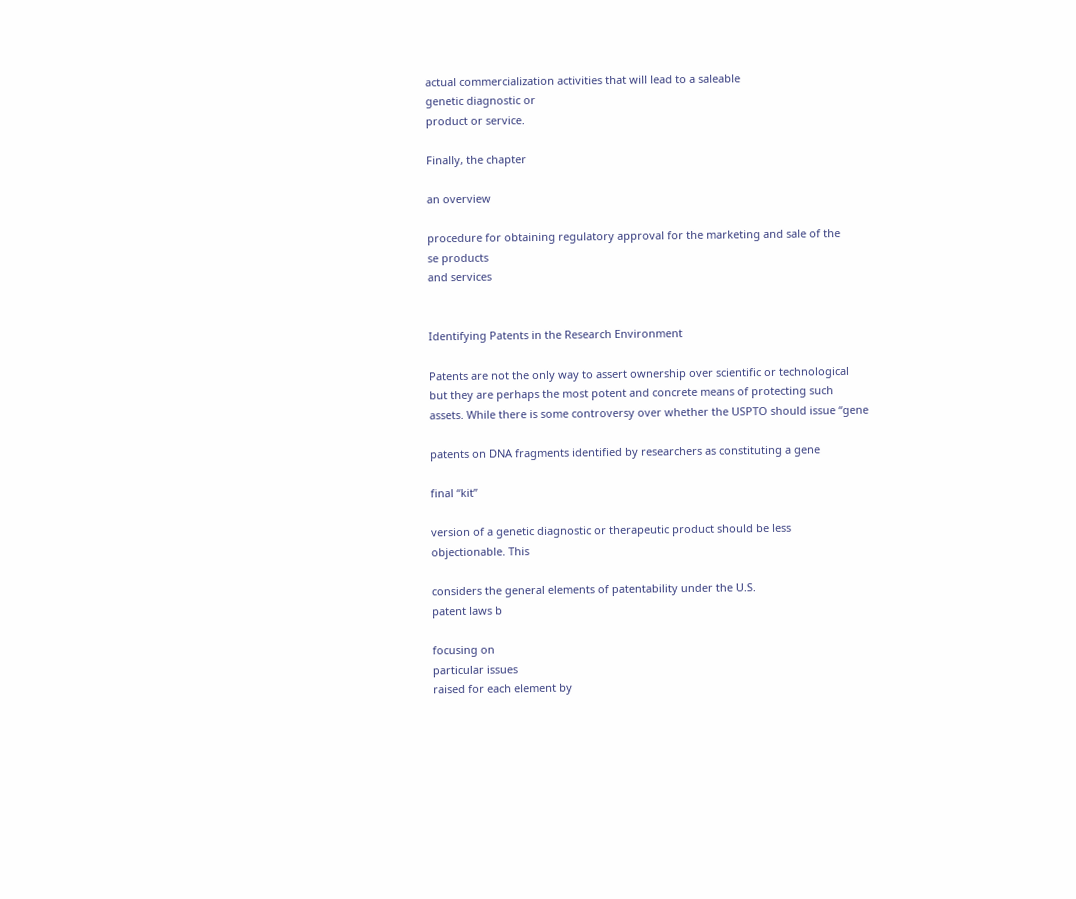actual commercialization activities that will lead to a saleable
genetic diagnostic or
product or service.

Finally, the chapter

an overview

procedure for obtaining regulatory approval for the marketing and sale of the
se products
and services


Identifying Patents in the Research Environment

Patents are not the only way to assert ownership over scientific or technological
but they are perhaps the most potent and concrete means of protecting such
assets. While there is some controversy over whether the USPTO should issue “gene

patents on DNA fragments identified by researchers as constituting a gene

final “kit”

version of a genetic diagnostic or therapeutic product should be less
objectionable. This

considers the general elements of patentability under the U.S.
patent laws b

focusing on
particular issues
raised for each element by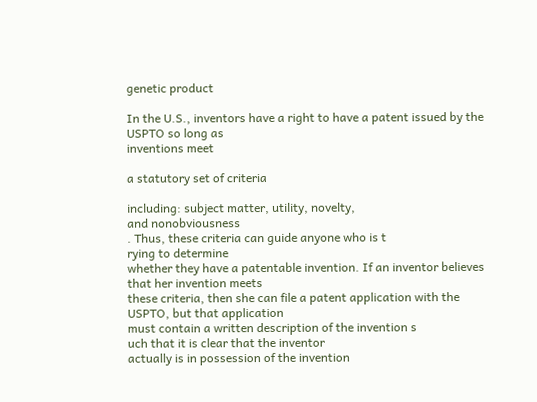genetic product

In the U.S., inventors have a right to have a patent issued by the USPTO so long as
inventions meet

a statutory set of criteria

including: subject matter, utility, novelty,
and nonobviousness
. Thus, these criteria can guide anyone who is t
rying to determine
whether they have a patentable invention. If an inventor believes that her invention meets
these criteria, then she can file a patent application with the USPTO, but that application
must contain a written description of the invention s
uch that it is clear that the inventor
actually is in possession of the invention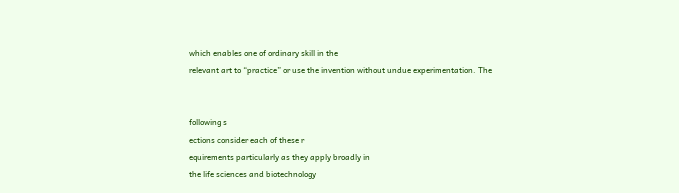which enables one of ordinary skill in the
relevant art to “practice” or use the invention without undue experimentation. The


following s
ections consider each of these r
equirements particularly as they apply broadly in
the life sciences and biotechnology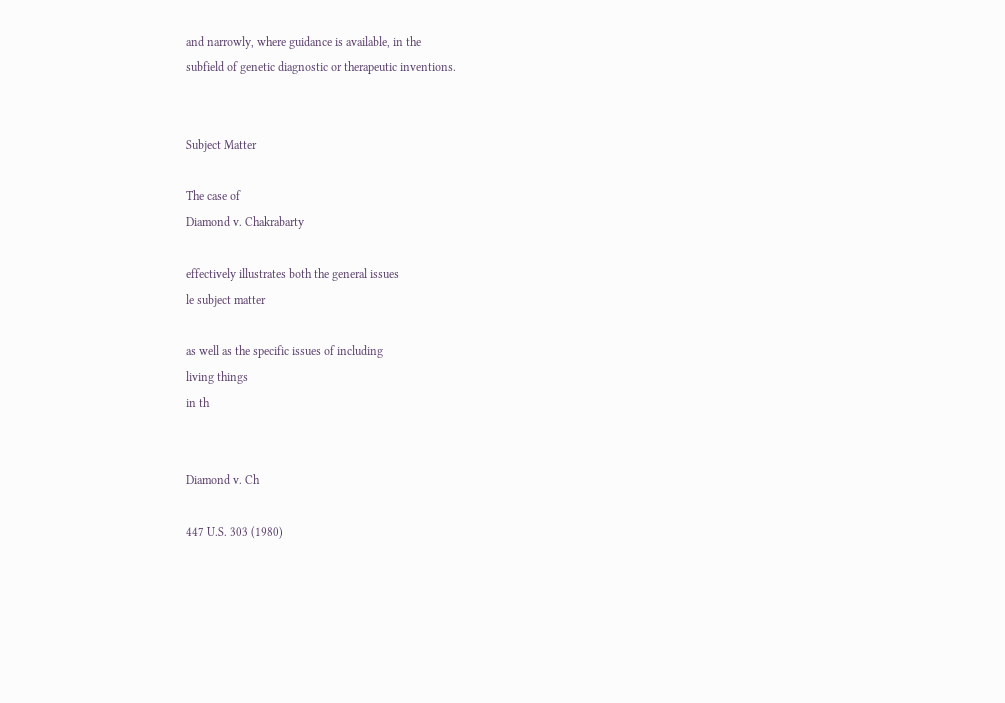and narrowly, where guidance is available, in the
subfield of genetic diagnostic or therapeutic inventions.


Subject Matter

The case of
Diamond v. Chakrabarty

effectively illustrates both the general issues
le subject matter

as well as the specific issues of including
living things
in th


Diamond v. Ch

447 U.S. 303 (1980)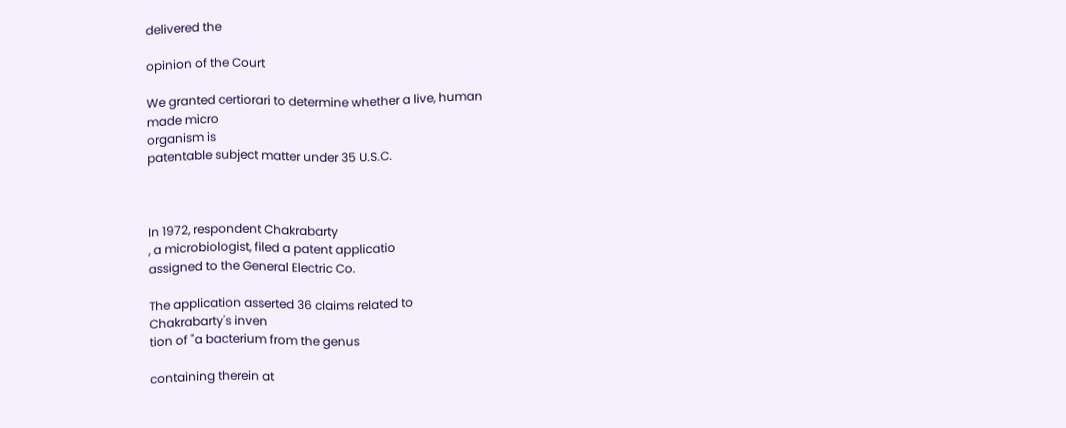delivered the

opinion of the Court

We granted certiorari to determine whether a live, human
made micro
organism is
patentable subject matter under 35 U.S.C.



In 1972, respondent Chakrabarty
, a microbiologist, filed a patent applicatio
assigned to the General Electric Co.

The application asserted 36 claims related to
Chakrabarty's inven
tion of "a bacterium from the genus

containing therein at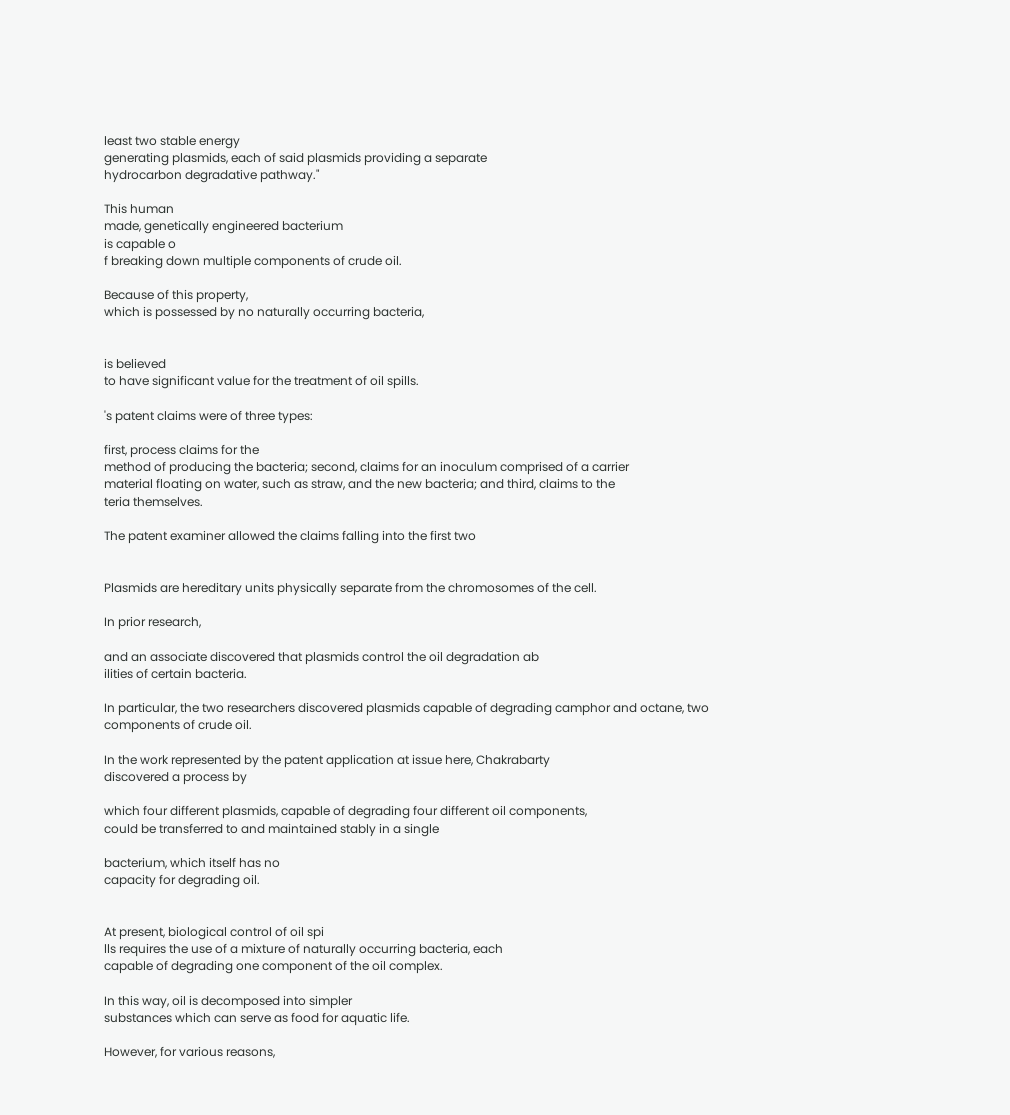least two stable energy
generating plasmids, each of said plasmids providing a separate
hydrocarbon degradative pathway."

This human
made, genetically engineered bacterium
is capable o
f breaking down multiple components of crude oil.

Because of this property,
which is possessed by no naturally occurring bacteria,


is believed
to have significant value for the treatment of oil spills.

's patent claims were of three types:

first, process claims for the
method of producing the bacteria; second, claims for an inoculum comprised of a carrier
material floating on water, such as straw, and the new bacteria; and third, claims to the
teria themselves.

The patent examiner allowed the claims falling into the first two


Plasmids are hereditary units physically separate from the chromosomes of the cell.

In prior research,

and an associate discovered that plasmids control the oil degradation ab
ilities of certain bacteria.

In particular, the two researchers discovered plasmids capable of degrading camphor and octane, two
components of crude oil.

In the work represented by the patent application at issue here, Chakrabarty
discovered a process by

which four different plasmids, capable of degrading four different oil components,
could be transferred to and maintained stably in a single

bacterium, which itself has no
capacity for degrading oil.


At present, biological control of oil spi
lls requires the use of a mixture of naturally occurring bacteria, each
capable of degrading one component of the oil complex.

In this way, oil is decomposed into simpler
substances which can serve as food for aquatic life.

However, for various reasons,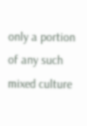only a portion of any such
mixed culture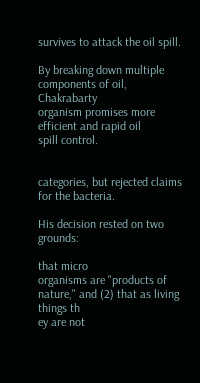survives to attack the oil spill.

By breaking down multiple components of oil, Chakrabarty
organism promises more efficient and rapid oil
spill control.


categories, but rejected claims for the bacteria.

His decision rested on two grounds:

that micro
organisms are "products of nature," and (2) that as living things th
ey are not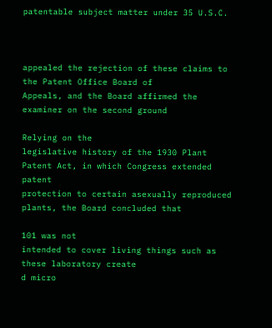patentable subject matter under 35 U.S.C.



appealed the rejection of these claims to the Patent Office Board of
Appeals, and the Board affirmed the examiner on the second ground

Relying on the
legislative history of the 1930 Plant Patent Act, in which Congress extended patent
protection to certain asexually reproduced plants, the Board concluded that

101 was not
intended to cover living things such as these laboratory create
d micro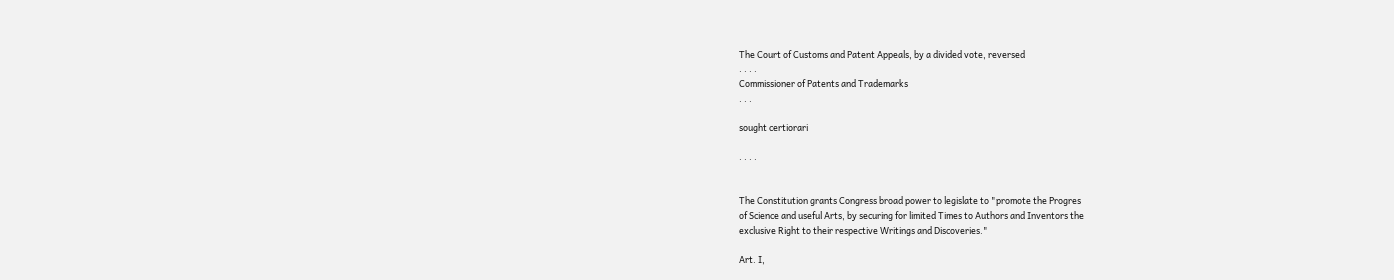The Court of Customs and Patent Appeals, by a divided vote, reversed
. . . .
Commissioner of Patents and Trademarks
. . .

sought certiorari

. . . .


The Constitution grants Congress broad power to legislate to "promote the Progres
of Science and useful Arts, by securing for limited Times to Authors and Inventors the
exclusive Right to their respective Writings and Discoveries."

Art. I,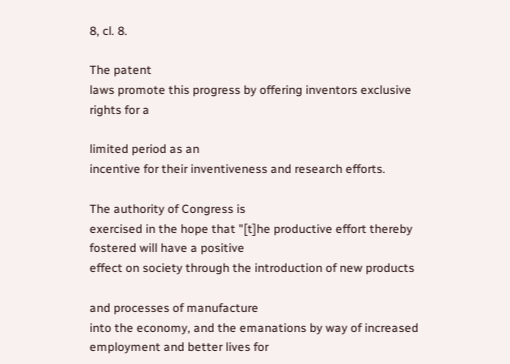8, cl. 8.

The patent
laws promote this progress by offering inventors exclusive rights for a

limited period as an
incentive for their inventiveness and research efforts.

The authority of Congress is
exercised in the hope that "[t]he productive effort thereby fostered will have a positive
effect on society through the introduction of new products

and processes of manufacture
into the economy, and the emanations by way of increased employment and better lives for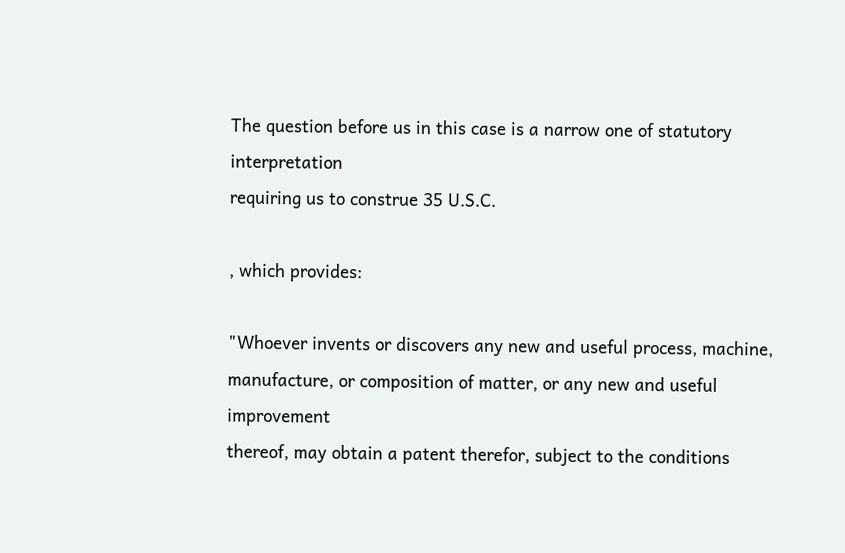The question before us in this case is a narrow one of statutory interpretation
requiring us to construe 35 U.S.C.

, which provides:

"Whoever invents or discovers any new and useful process, machine,
manufacture, or composition of matter, or any new and useful improvement
thereof, may obtain a patent therefor, subject to the conditions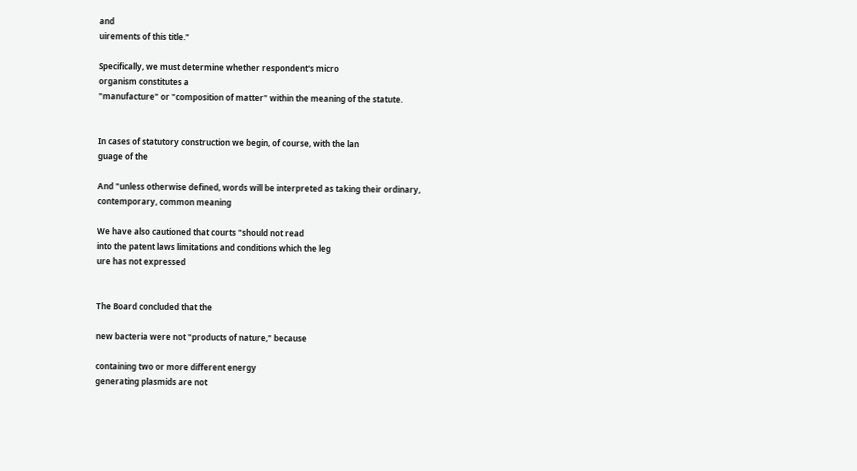and
uirements of this title."

Specifically, we must determine whether respondent's micro
organism constitutes a
"manufacture" or "composition of matter" within the meaning of the statute.


In cases of statutory construction we begin, of course, with the lan
guage of the

And "unless otherwise defined, words will be interpreted as taking their ordinary,
contemporary, common meaning

We have also cautioned that courts "should not read
into the patent laws limitations and conditions which the leg
ure has not expressed


The Board concluded that the

new bacteria were not "products of nature," because

containing two or more different energy
generating plasmids are not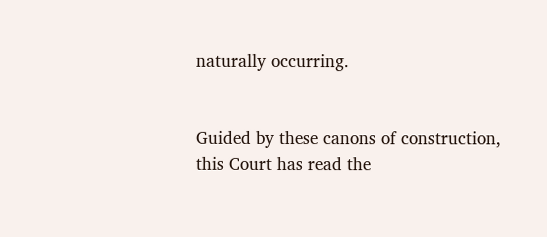naturally occurring.


Guided by these canons of construction, this Court has read the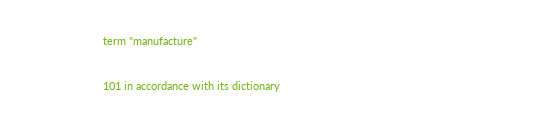term "manufacture"

101 in accordance with its dictionary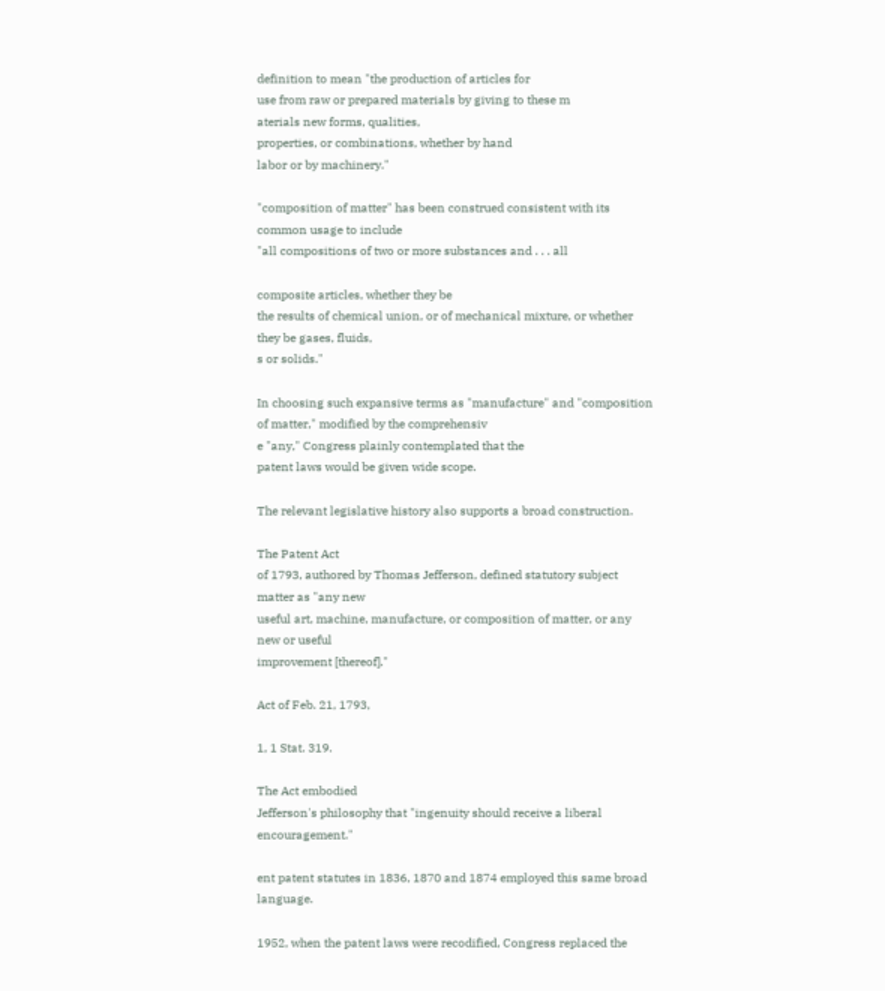definition to mean "the production of articles for
use from raw or prepared materials by giving to these m
aterials new forms, qualities,
properties, or combinations, whether by hand
labor or by machinery."

"composition of matter" has been construed consistent with its common usage to include
"all compositions of two or more substances and . . . all

composite articles, whether they be
the results of chemical union, or of mechanical mixture, or whether they be gases, fluids,
s or solids."

In choosing such expansive terms as "manufacture" and "composition
of matter," modified by the comprehensiv
e "any," Congress plainly contemplated that the
patent laws would be given wide scope.

The relevant legislative history also supports a broad construction.

The Patent Act
of 1793, authored by Thomas Jefferson, defined statutory subject matter as "any new
useful art, machine, manufacture, or composition of matter, or any new or useful
improvement [thereof]."

Act of Feb. 21, 1793,

1, 1 Stat. 319.

The Act embodied
Jefferson's philosophy that "ingenuity should receive a liberal encouragement."

ent patent statutes in 1836, 1870 and 1874 employed this same broad language.

1952, when the patent laws were recodified, Congress replaced the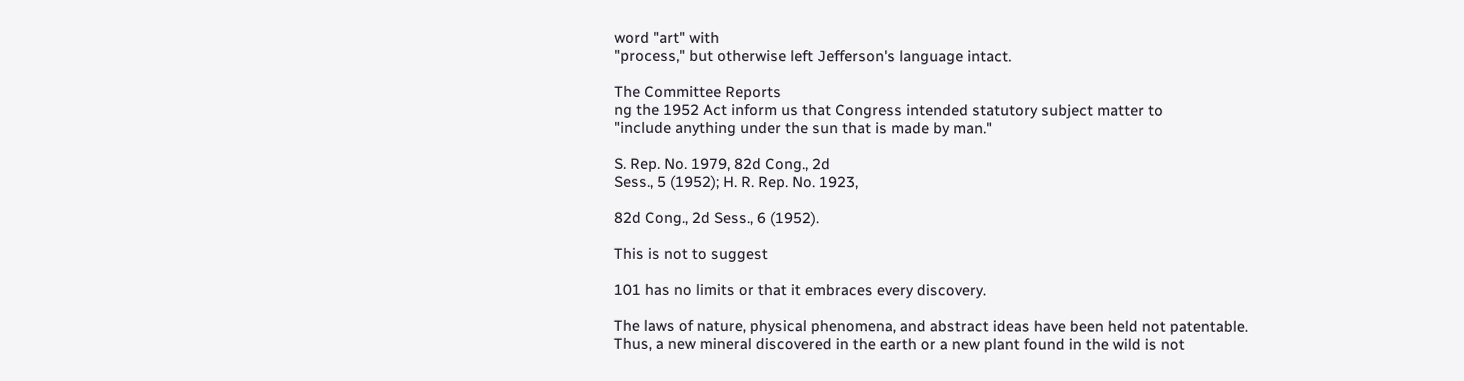word "art" with
"process," but otherwise left Jefferson's language intact.

The Committee Reports
ng the 1952 Act inform us that Congress intended statutory subject matter to
"include anything under the sun that is made by man."

S. Rep. No. 1979, 82d Cong., 2d
Sess., 5 (1952); H. R. Rep. No. 1923,

82d Cong., 2d Sess., 6 (1952).

This is not to suggest

101 has no limits or that it embraces every discovery.

The laws of nature, physical phenomena, and abstract ideas have been held not patentable.
Thus, a new mineral discovered in the earth or a new plant found in the wild is not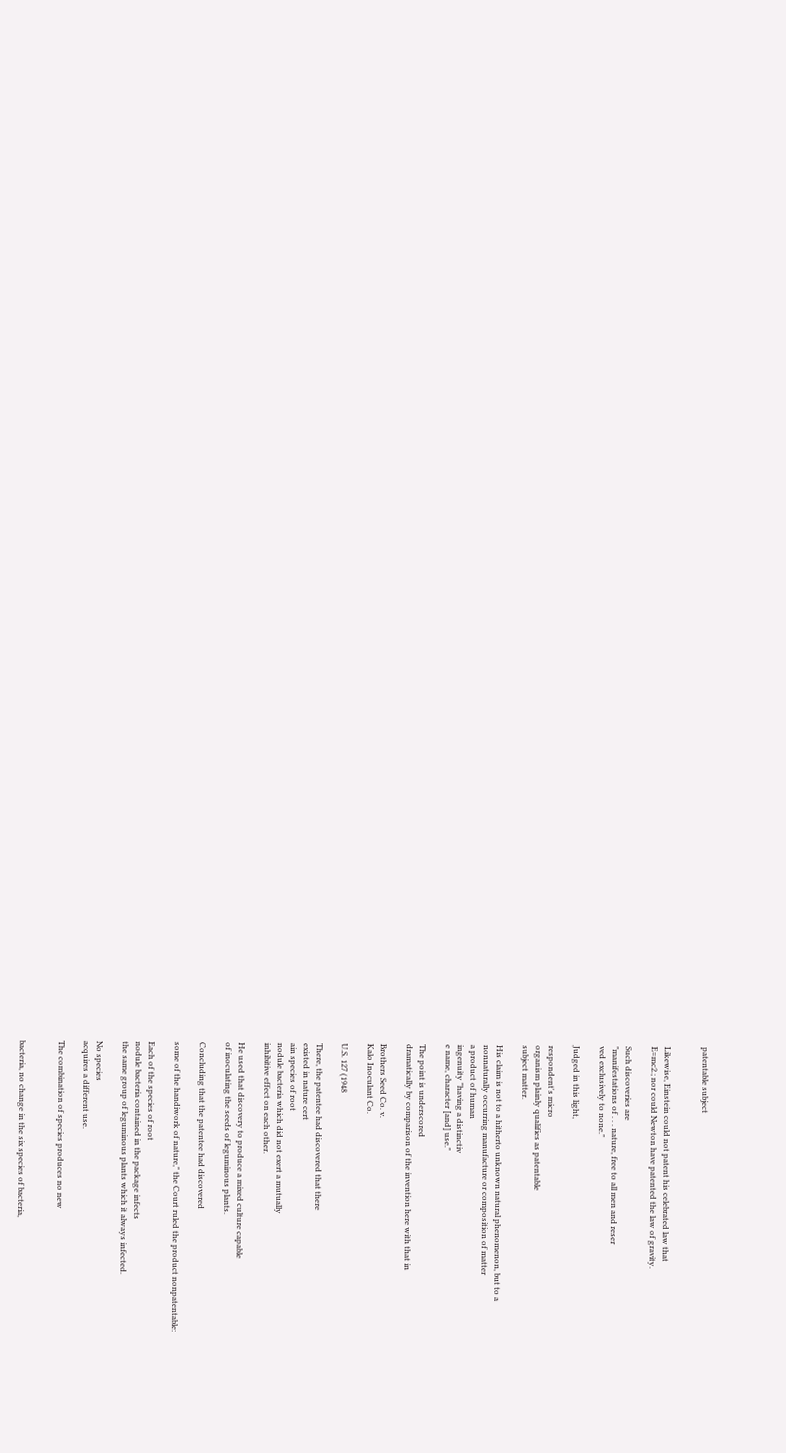patentable subject


Likewise, Einstein could not patent his celebrated law that
E=mc2.; nor could Newton have patented the law of gravity.

Such discoveries are
"manifestations of . . . nature, free to all men and reser
ved exclusively to none."

Judged in this light,

respondent's micro
organism plainly qualifies as patentable
subject matter.

His claim is not to a hitherto unknown natural phenomenon, but to a
nonnaturally occurring manufacture or composition of matter
a product of human
ingenuity "having a distinctiv
e name, character [and] use."

The point is underscored
dramatically by comparison of the invention here with that in

Brothers Seed Co. v.
Kalo Inoculant Co.

U.S. 127 (1948

There, the patentee had discovered that there
existed in nature cert
ain species of root
nodule bacteria which did not exert a mutually
inhibitive effect on each other.

He used that discovery to produce a mixed culture capable
of inoculating the seeds of leguminous plants.

Concluding that the patentee had discovered

some of the handiwork of nature," the Court ruled the product nonpatentable:

Each of the species of root
nodule bacteria contained in the package infects
the same group of leguminous plants which it always infected.

No species
acquires a different use.

The combination of species produces no new


bacteria, no change in the six species of bacteria,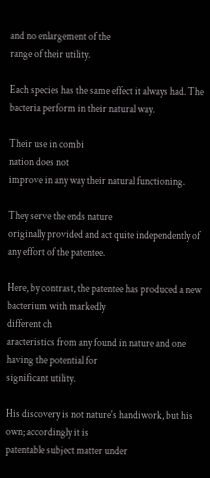and no enlargement of the
range of their utility.

Each species has the same effect it always had. The
bacteria perform in their natural way.

Their use in combi
nation does not
improve in any way their natural functioning.

They serve the ends nature
originally provided and act quite independently of any effort of the patentee.

Here, by contrast, the patentee has produced a new bacterium with markedly
different ch
aracteristics from any found in nature and one having the potential for
significant utility.

His discovery is not nature's handiwork, but his own; accordingly it is
patentable subject matter under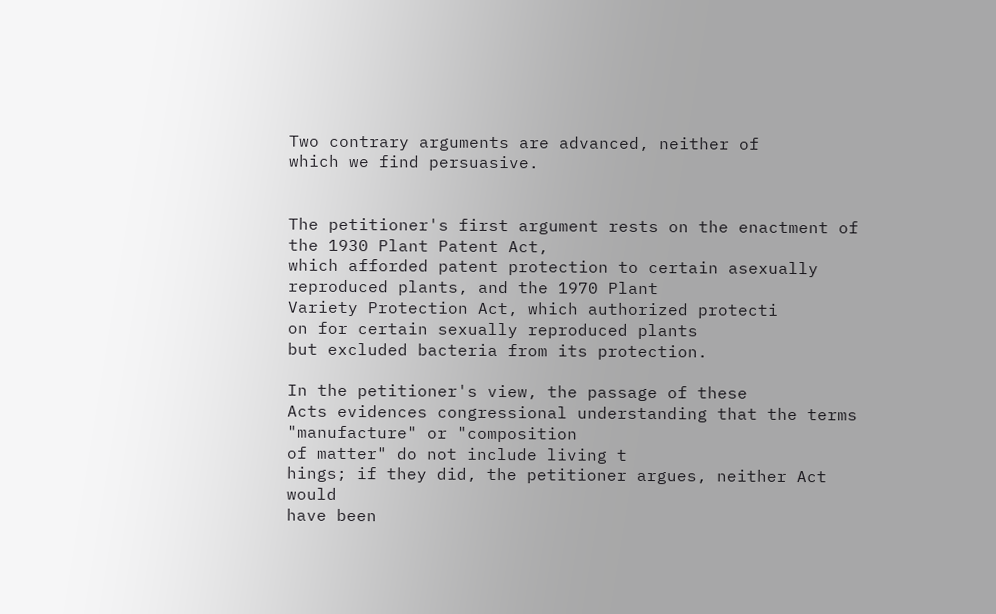Two contrary arguments are advanced, neither of
which we find persuasive.


The petitioner's first argument rests on the enactment of the 1930 Plant Patent Act,
which afforded patent protection to certain asexually reproduced plants, and the 1970 Plant
Variety Protection Act, which authorized protecti
on for certain sexually reproduced plants
but excluded bacteria from its protection.

In the petitioner's view, the passage of these
Acts evidences congressional understanding that the terms "manufacture" or "composition
of matter" do not include living t
hings; if they did, the petitioner argues, neither Act would
have been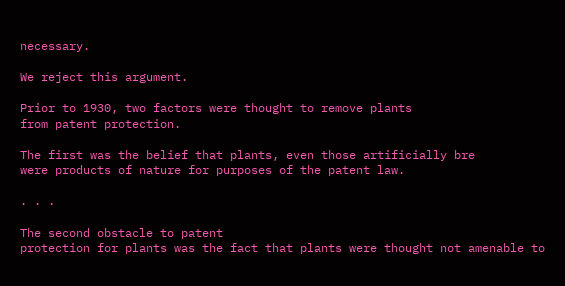necessary.

We reject this argument.

Prior to 1930, two factors were thought to remove plants
from patent protection.

The first was the belief that plants, even those artificially bre
were products of nature for purposes of the patent law.

. . .

The second obstacle to patent
protection for plants was the fact that plants were thought not amenable to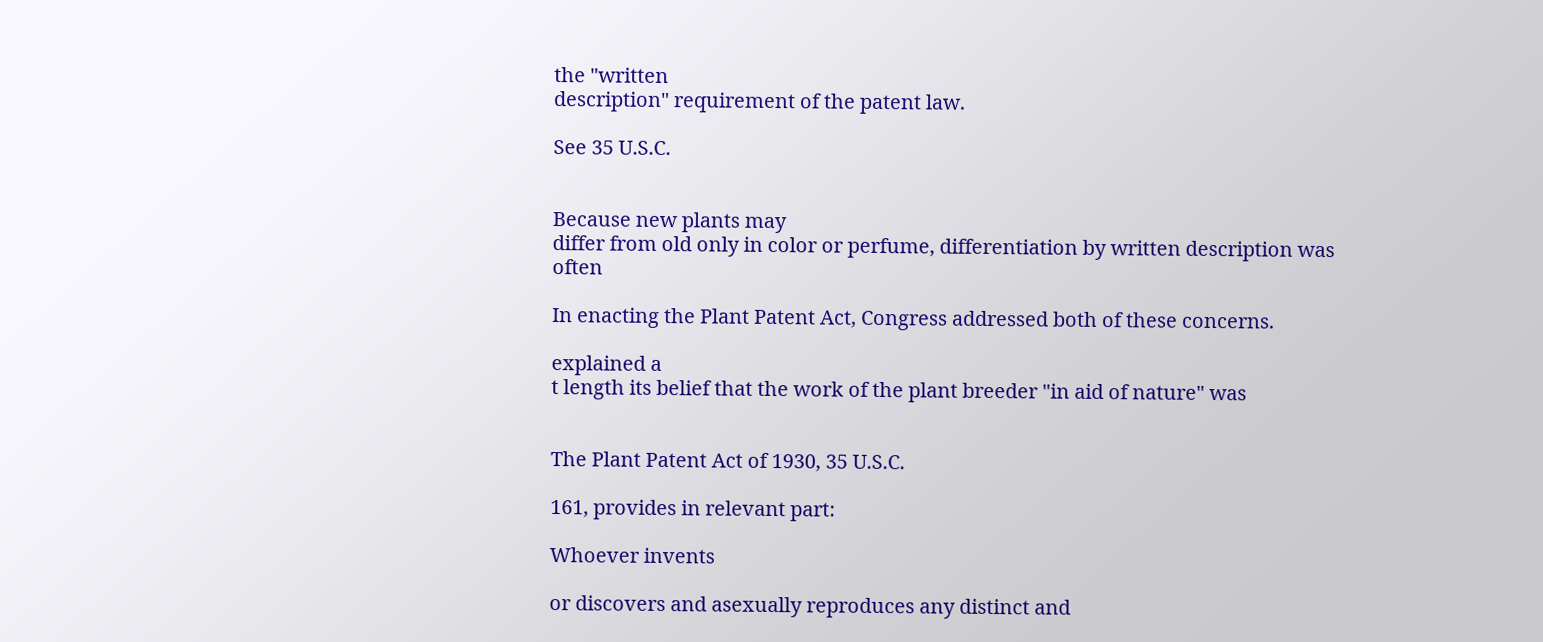the "written
description" requirement of the patent law.

See 35 U.S.C.


Because new plants may
differ from old only in color or perfume, differentiation by written description was often

In enacting the Plant Patent Act, Congress addressed both of these concerns.

explained a
t length its belief that the work of the plant breeder "in aid of nature" was


The Plant Patent Act of 1930, 35 U.S.C.

161, provides in relevant part:

Whoever invents

or discovers and asexually reproduces any distinct and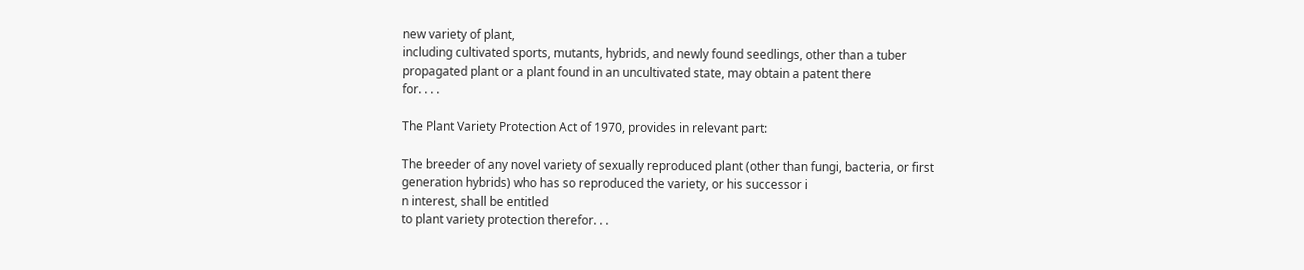new variety of plant,
including cultivated sports, mutants, hybrids, and newly found seedlings, other than a tuber
propagated plant or a plant found in an uncultivated state, may obtain a patent there
for. . . .

The Plant Variety Protection Act of 1970, provides in relevant part:

The breeder of any novel variety of sexually reproduced plant (other than fungi, bacteria, or first
generation hybrids) who has so reproduced the variety, or his successor i
n interest, shall be entitled
to plant variety protection therefor. . .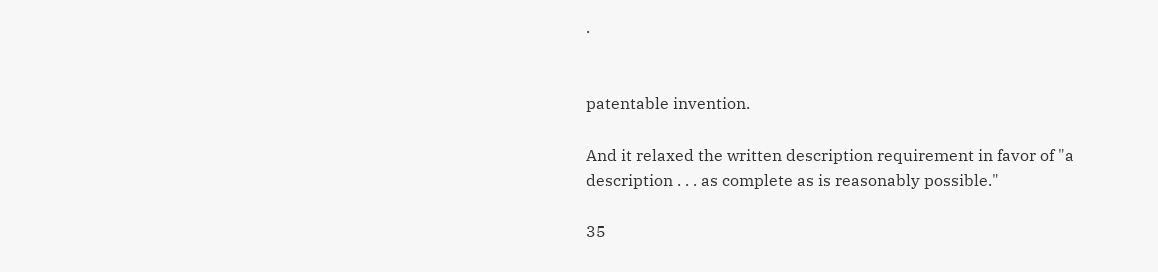.


patentable invention.

And it relaxed the written description requirement in favor of "a
description . . . as complete as is reasonably possible."

35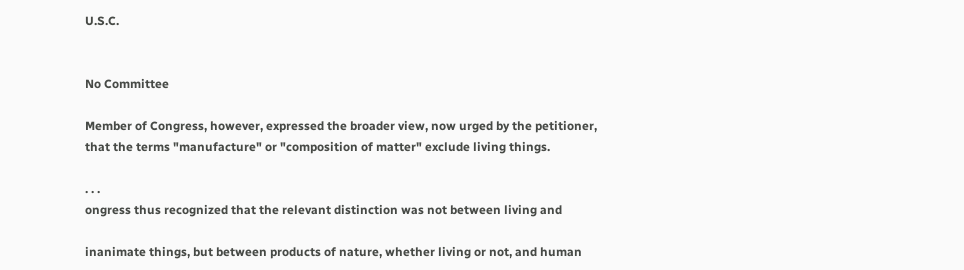U.S.C.


No Committee

Member of Congress, however, expressed the broader view, now urged by the petitioner,
that the terms "manufacture" or "composition of matter" exclude living things.

. . .
ongress thus recognized that the relevant distinction was not between living and

inanimate things, but between products of nature, whether living or not, and human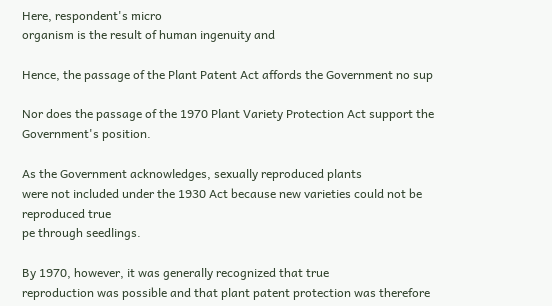Here, respondent's micro
organism is the result of human ingenuity and

Hence, the passage of the Plant Patent Act affords the Government no sup

Nor does the passage of the 1970 Plant Variety Protection Act support the
Government's position.

As the Government acknowledges, sexually reproduced plants
were not included under the 1930 Act because new varieties could not be reproduced true
pe through seedlings.

By 1970, however, it was generally recognized that true
reproduction was possible and that plant patent protection was therefore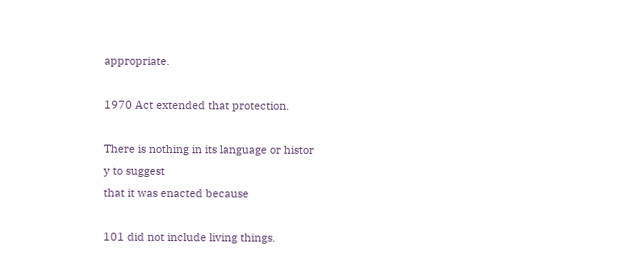appropriate.

1970 Act extended that protection.

There is nothing in its language or histor
y to suggest
that it was enacted because

101 did not include living things.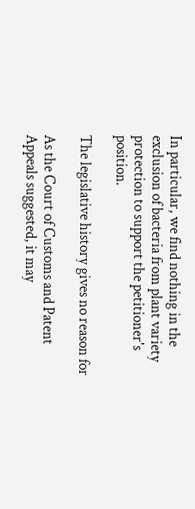In particular, we find nothing in the exclusion of bacteria from plant variety
protection to support the petitioner's position.

The legislative history gives no reason for

As the Court of Customs and Patent Appeals suggested, it may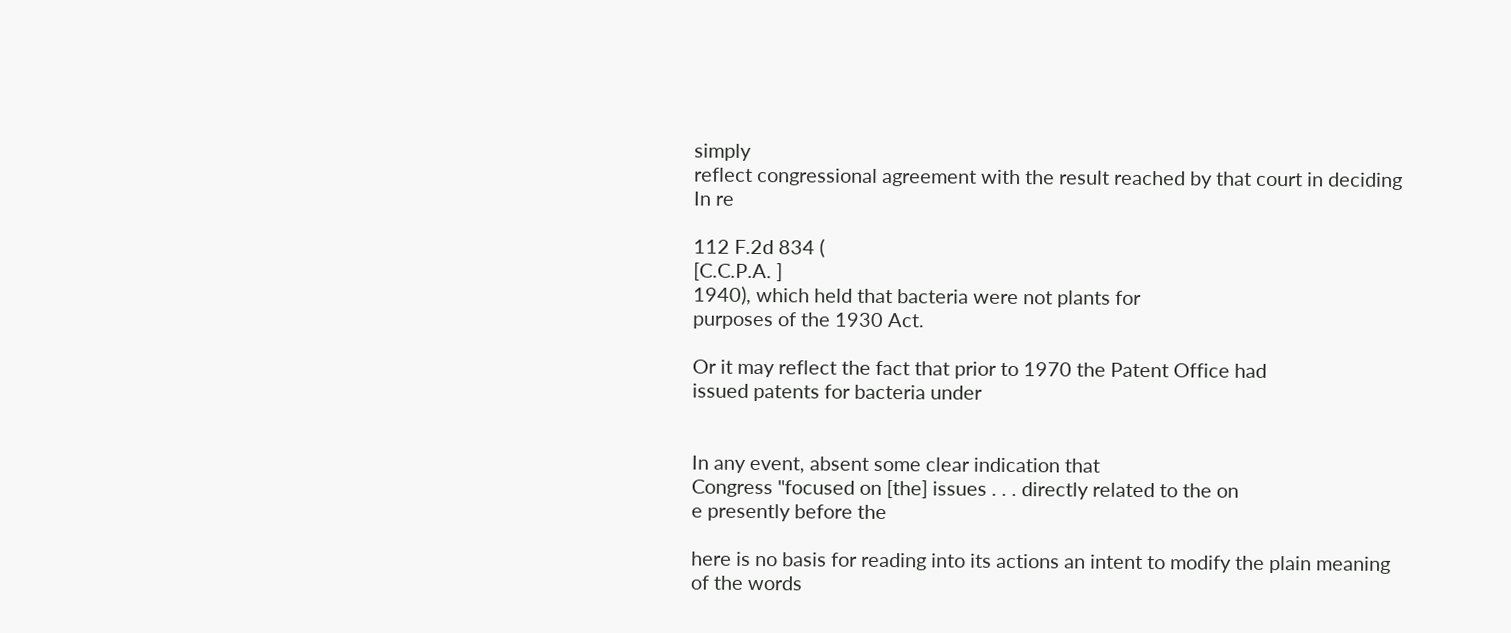simply
reflect congressional agreement with the result reached by that court in deciding
In re

112 F.2d 834 (
[C.C.P.A. ]
1940), which held that bacteria were not plants for
purposes of the 1930 Act.

Or it may reflect the fact that prior to 1970 the Patent Office had
issued patents for bacteria under


In any event, absent some clear indication that
Congress "focused on [the] issues . . . directly related to the on
e presently before the

here is no basis for reading into its actions an intent to modify the plain meaning
of the words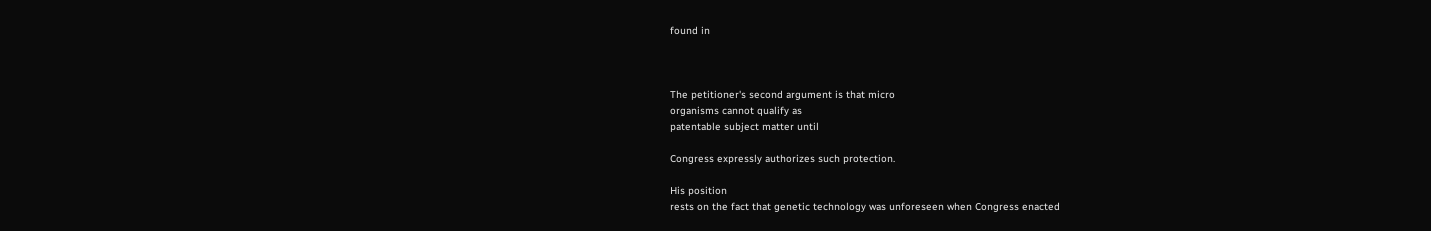found in



The petitioner's second argument is that micro
organisms cannot qualify as
patentable subject matter until

Congress expressly authorizes such protection.

His position
rests on the fact that genetic technology was unforeseen when Congress enacted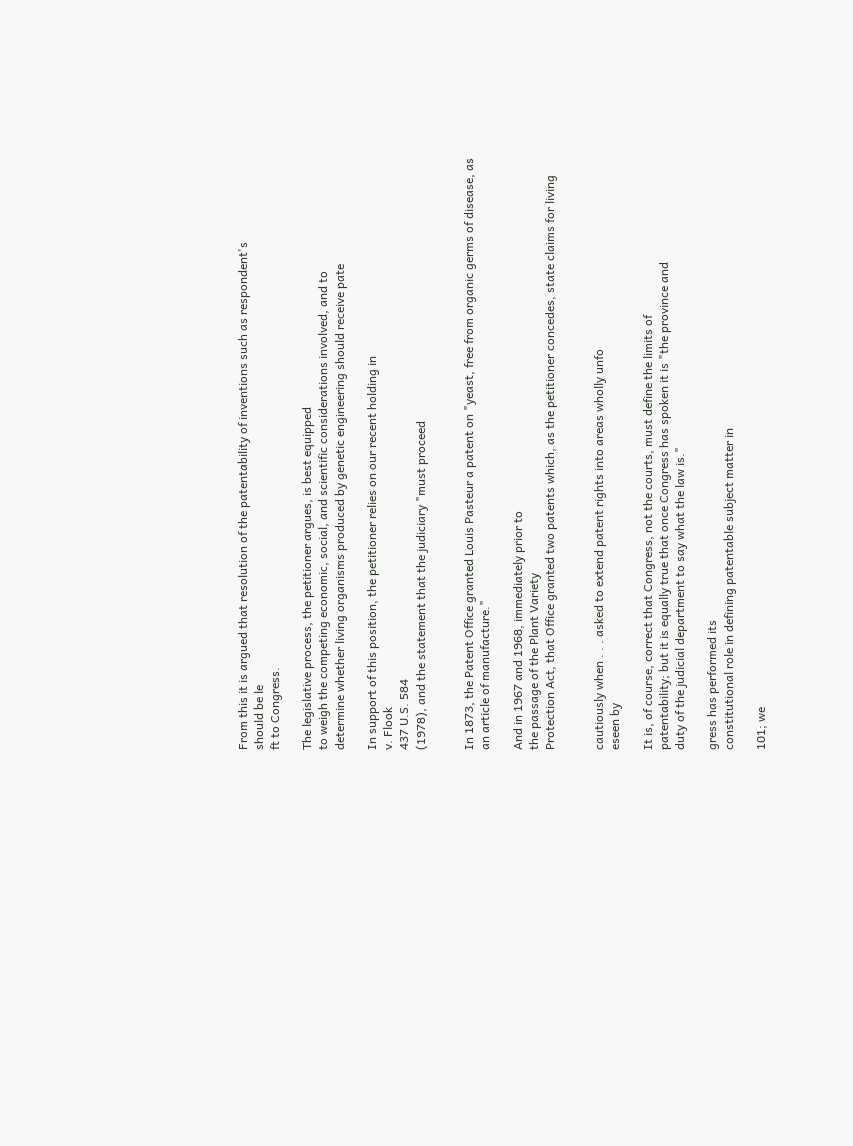From this it is argued that resolution of the patentability of inventions such as respondent's
should be le
ft to Congress.

The legislative process, the petitioner argues, is best equipped
to weigh the competing economic, social, and scientific considerations involved, and to
determine whether living organisms produced by genetic engineering should receive pate

In support of this position, the petitioner relies on our recent holding in
v. Flook
437 U.S. 584
(1978), and the statement that the judiciary "must proceed


In 1873, the Patent Office granted Louis Pasteur a patent on "yeast, free from organic germs of disease, as
an article of manufacture."

And in 1967 and 1968, immediately prior to
the passage of the Plant Variety
Protection Act, that Office granted two patents which, as the petitioner concedes, state claims for living


cautiously when . . . asked to extend patent rights into areas wholly unfo
eseen by

It is, of course, correct that Congress, not the courts, must define the limits of
patentability; but it is equally true that once Congress has spoken it is "the province and
duty of the judicial department to say what the law is."

gress has performed its
constitutional role in defining patentable subject matter in

101; we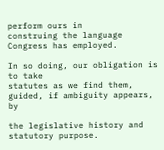perform ours in
construing the language Congress has employed.

In so doing, our obligation is to take
statutes as we find them, guided, if ambiguity appears, by

the legislative history and
statutory purpose.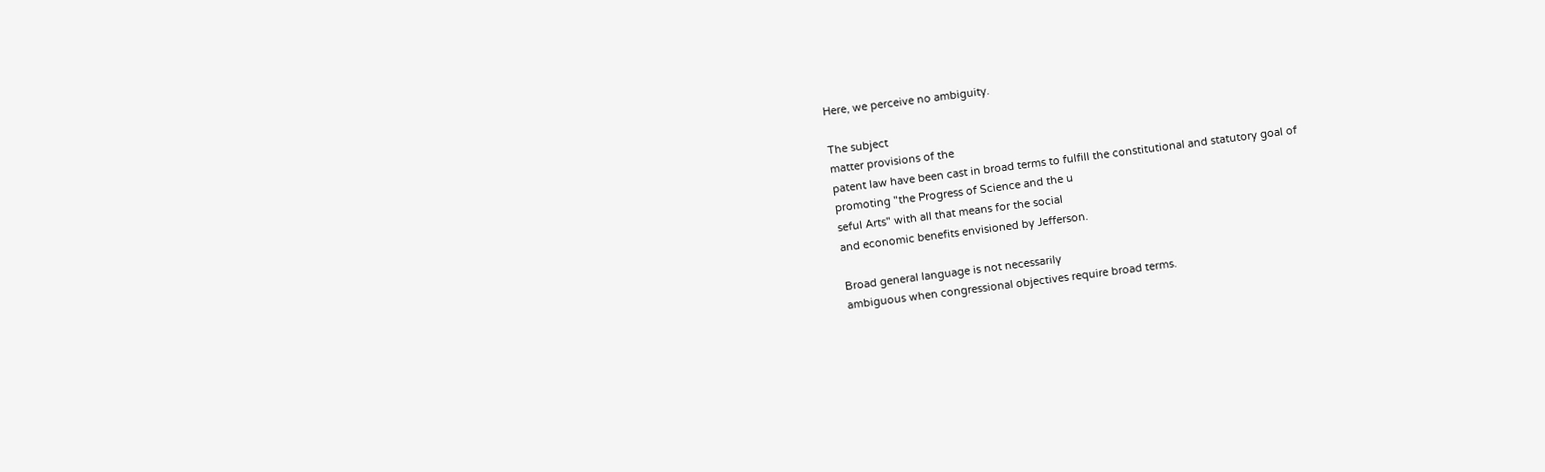Here, we perceive no ambiguity.

The subject
matter provisions of the
patent law have been cast in broad terms to fulfill the constitutional and statutory goal of
promoting "the Progress of Science and the u
seful Arts" with all that means for the social
and economic benefits envisioned by Jefferson.

Broad general language is not necessarily
ambiguous when congressional objectives require broad terms.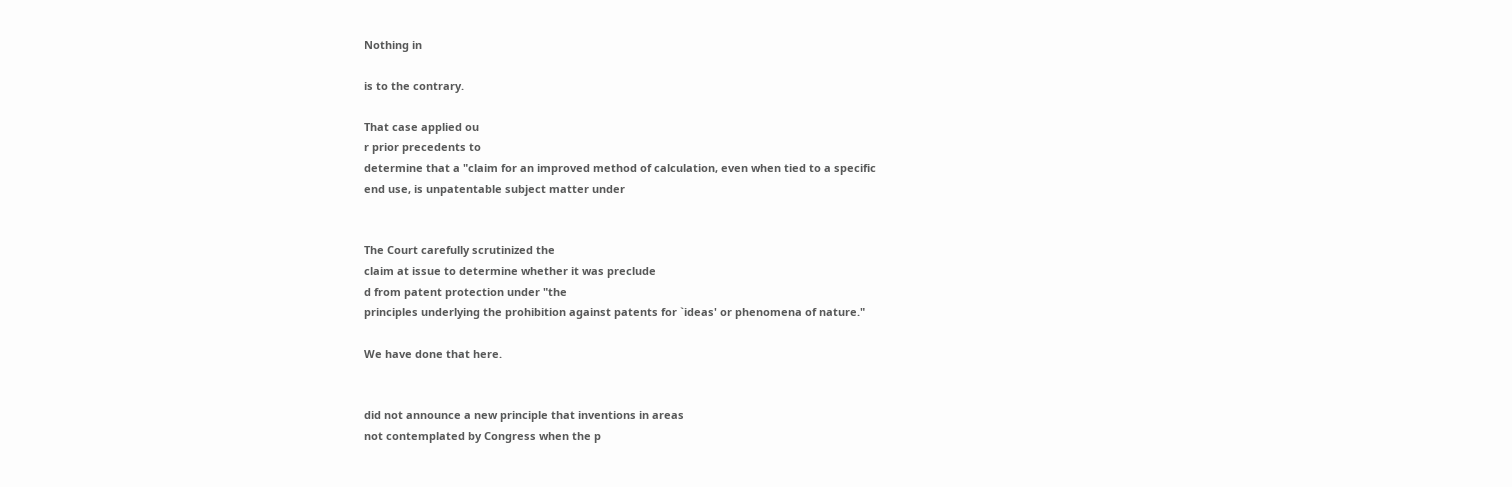Nothing in

is to the contrary.

That case applied ou
r prior precedents to
determine that a "claim for an improved method of calculation, even when tied to a specific
end use, is unpatentable subject matter under


The Court carefully scrutinized the
claim at issue to determine whether it was preclude
d from patent protection under "the
principles underlying the prohibition against patents for `ideas' or phenomena of nature."

We have done that here.


did not announce a new principle that inventions in areas
not contemplated by Congress when the p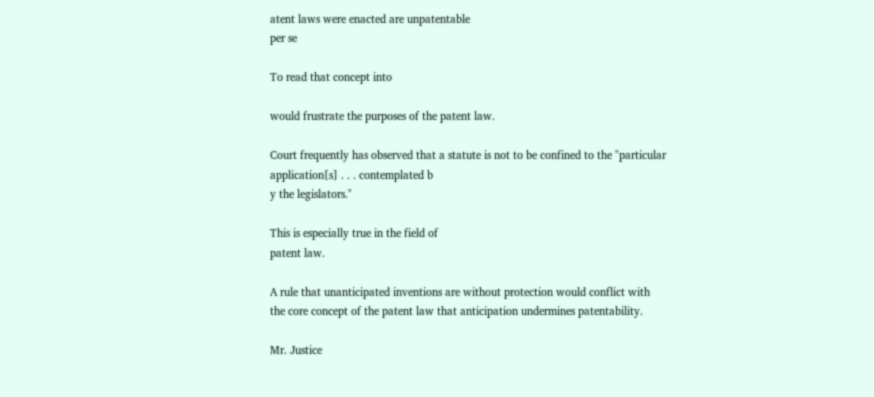atent laws were enacted are unpatentable
per se

To read that concept into

would frustrate the purposes of the patent law.

Court frequently has observed that a statute is not to be confined to the "particular
application[s] . . . contemplated b
y the legislators."

This is especially true in the field of
patent law.

A rule that unanticipated inventions are without protection would conflict with
the core concept of the patent law that anticipation undermines patentability.

Mr. Justice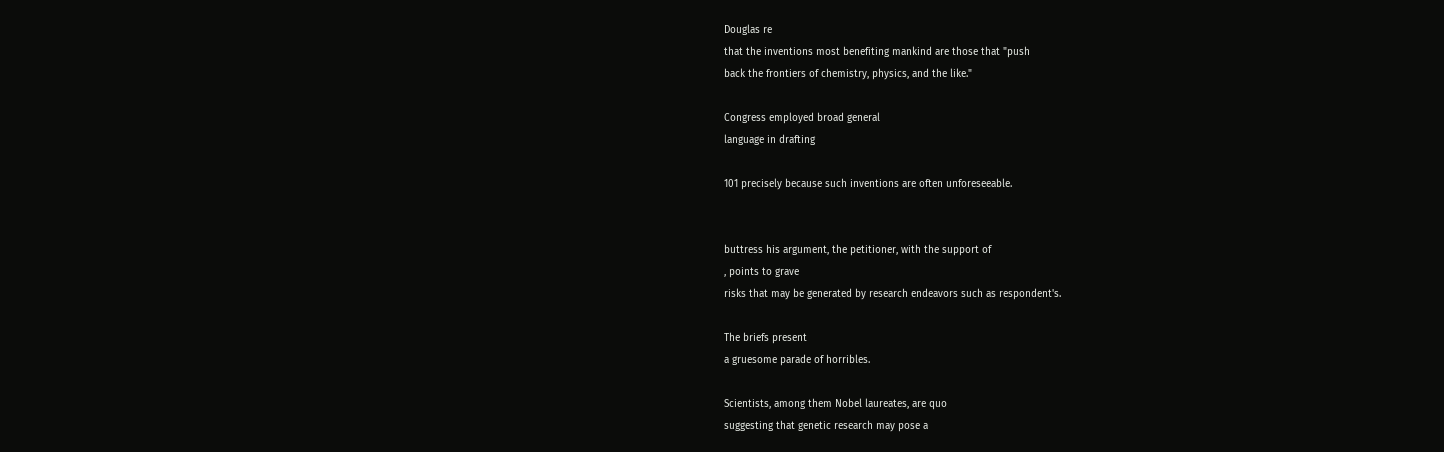Douglas re
that the inventions most benefiting mankind are those that "push
back the frontiers of chemistry, physics, and the like."

Congress employed broad general
language in drafting

101 precisely because such inventions are often unforeseeable.


buttress his argument, the petitioner, with the support of
, points to grave
risks that may be generated by research endeavors such as respondent's.

The briefs present
a gruesome parade of horribles.

Scientists, among them Nobel laureates, are quo
suggesting that genetic research may pose a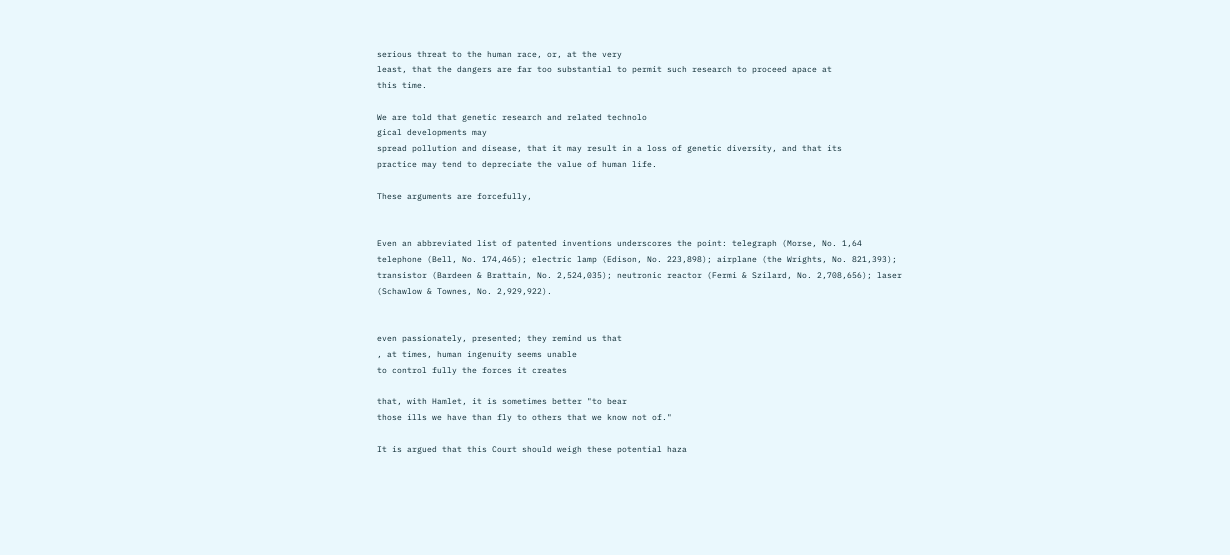serious threat to the human race, or, at the very
least, that the dangers are far too substantial to permit such research to proceed apace at
this time.

We are told that genetic research and related technolo
gical developments may
spread pollution and disease, that it may result in a loss of genetic diversity, and that its
practice may tend to depreciate the value of human life.

These arguments are forcefully,


Even an abbreviated list of patented inventions underscores the point: telegraph (Morse, No. 1,64
telephone (Bell, No. 174,465); electric lamp (Edison, No. 223,898); airplane (the Wrights, No. 821,393);
transistor (Bardeen & Brattain, No. 2,524,035); neutronic reactor (Fermi & Szilard, No. 2,708,656); laser
(Schawlow & Townes, No. 2,929,922).


even passionately, presented; they remind us that
, at times, human ingenuity seems unable
to control fully the forces it creates

that, with Hamlet, it is sometimes better "to bear
those ills we have than fly to others that we know not of."

It is argued that this Court should weigh these potential haza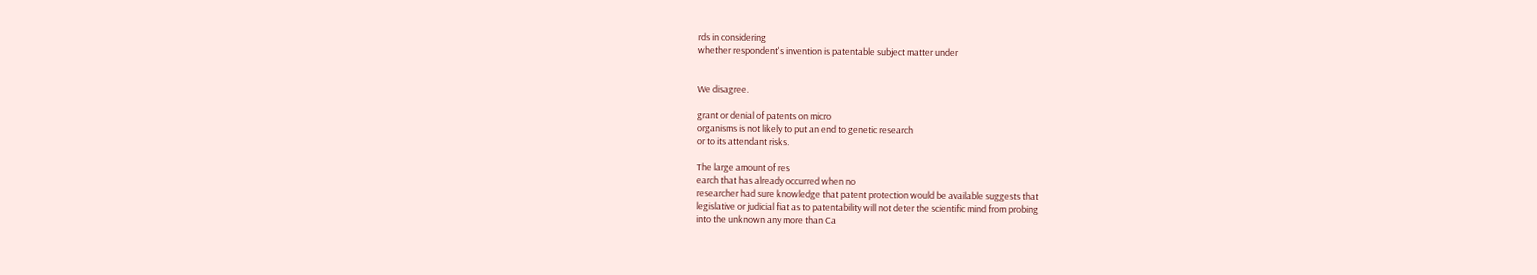rds in considering
whether respondent's invention is patentable subject matter under


We disagree.

grant or denial of patents on micro
organisms is not likely to put an end to genetic research
or to its attendant risks.

The large amount of res
earch that has already occurred when no
researcher had sure knowledge that patent protection would be available suggests that
legislative or judicial fiat as to patentability will not deter the scientific mind from probing
into the unknown any more than Ca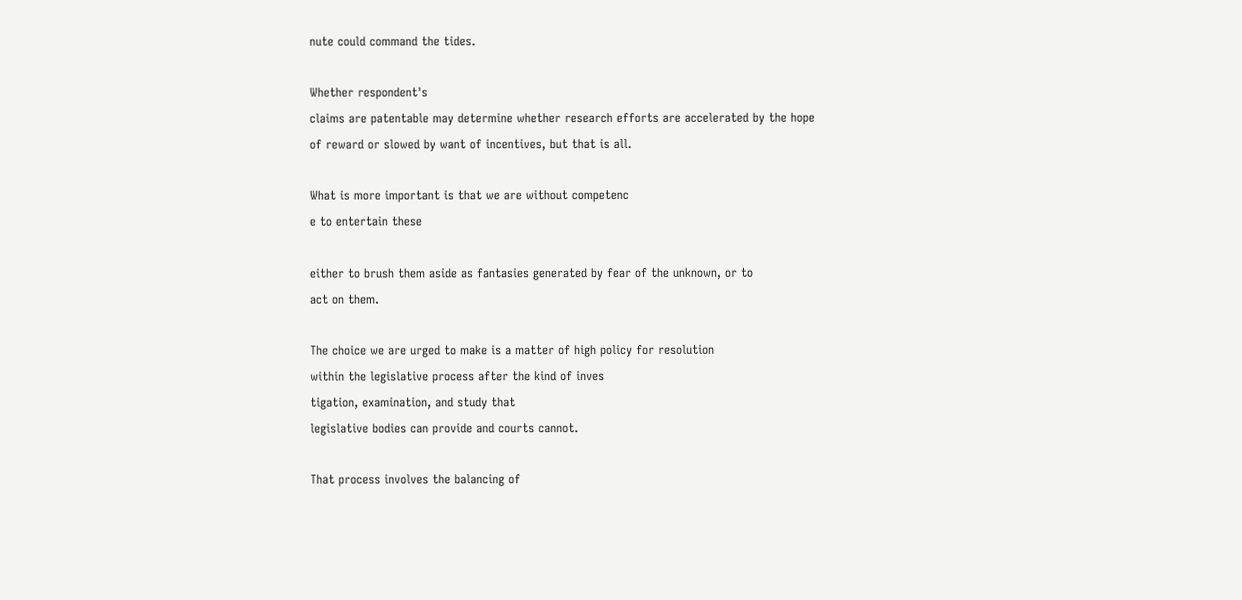nute could command the tides.

Whether respondent's
claims are patentable may determine whether research efforts are accelerated by the hope
of reward or slowed by want of incentives, but that is all.

What is more important is that we are without competenc
e to entertain these

either to brush them aside as fantasies generated by fear of the unknown, or to
act on them.

The choice we are urged to make is a matter of high policy for resolution
within the legislative process after the kind of inves
tigation, examination, and study that
legislative bodies can provide and courts cannot.

That process involves the balancing of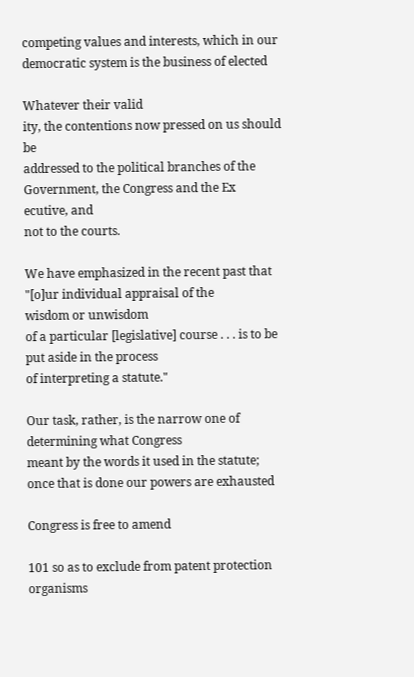competing values and interests, which in our democratic system is the business of elected

Whatever their valid
ity, the contentions now pressed on us should be
addressed to the political branches of the Government, the Congress and the Ex
ecutive, and
not to the courts.

We have emphasized in the recent past that "[o]ur individual appraisal of the
wisdom or unwisdom
of a particular [legislative] course . . . is to be put aside in the process
of interpreting a statute."

Our task, rather, is the narrow one of determining what Congress
meant by the words it used in the statute; once that is done our powers are exhausted

Congress is free to amend

101 so as to exclude from patent protection organisms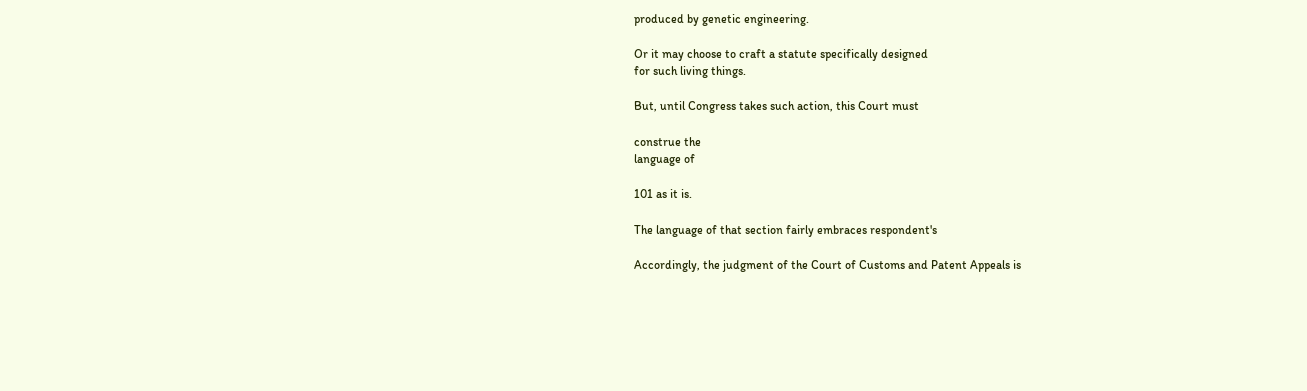produced by genetic engineering.

Or it may choose to craft a statute specifically designed
for such living things.

But, until Congress takes such action, this Court must

construe the
language of

101 as it is.

The language of that section fairly embraces respondent's

Accordingly, the judgment of the Court of Customs and Patent Appeals is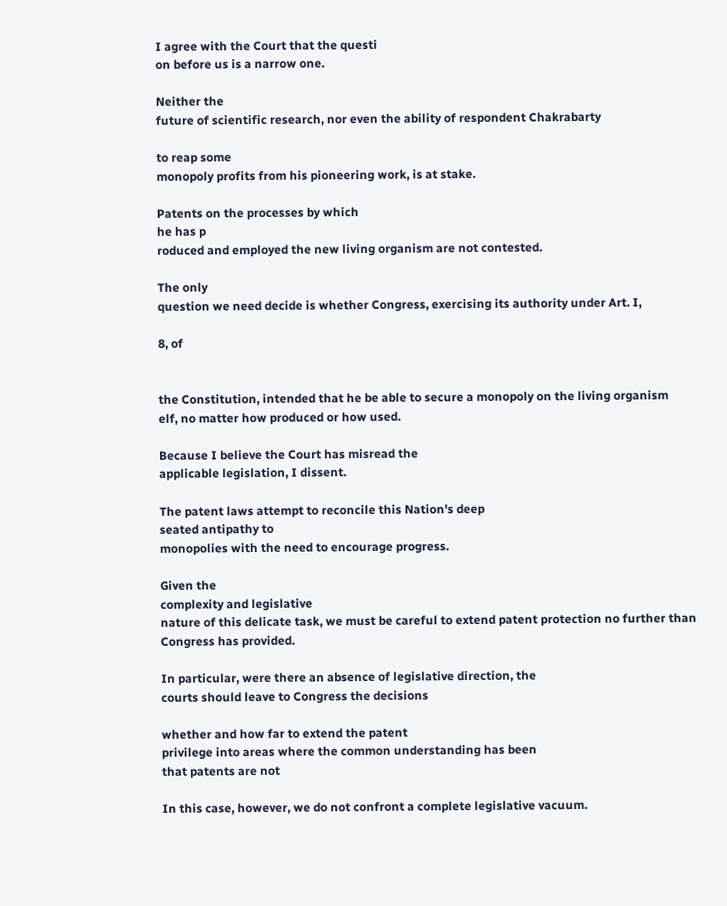I agree with the Court that the questi
on before us is a narrow one.

Neither the
future of scientific research, nor even the ability of respondent Chakrabarty

to reap some
monopoly profits from his pioneering work, is at stake.

Patents on the processes by which
he has p
roduced and employed the new living organism are not contested.

The only
question we need decide is whether Congress, exercising its authority under Art. I,

8, of


the Constitution, intended that he be able to secure a monopoly on the living organism
elf, no matter how produced or how used.

Because I believe the Court has misread the
applicable legislation, I dissent.

The patent laws attempt to reconcile this Nation's deep
seated antipathy to
monopolies with the need to encourage progress.

Given the
complexity and legislative
nature of this delicate task, we must be careful to extend patent protection no further than
Congress has provided.

In particular, were there an absence of legislative direction, the
courts should leave to Congress the decisions

whether and how far to extend the patent
privilege into areas where the common understanding has been
that patents are not

In this case, however, we do not confront a complete legislative vacuum.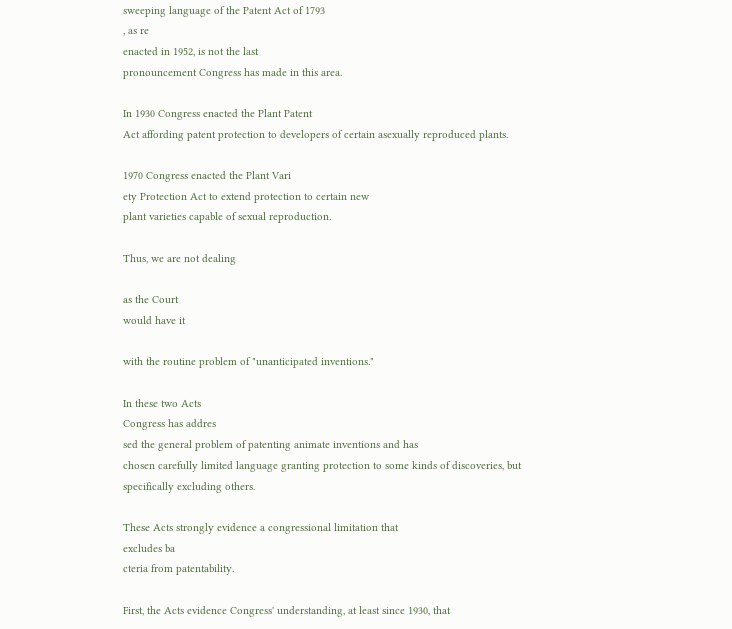sweeping language of the Patent Act of 1793
, as re
enacted in 1952, is not the last
pronouncement Congress has made in this area.

In 1930 Congress enacted the Plant Patent
Act affording patent protection to developers of certain asexually reproduced plants.

1970 Congress enacted the Plant Vari
ety Protection Act to extend protection to certain new
plant varieties capable of sexual reproduction.

Thus, we are not dealing

as the Court
would have it

with the routine problem of "unanticipated inventions."

In these two Acts
Congress has addres
sed the general problem of patenting animate inventions and has
chosen carefully limited language granting protection to some kinds of discoveries, but
specifically excluding others.

These Acts strongly evidence a congressional limitation that
excludes ba
cteria from patentability.

First, the Acts evidence Congress' understanding, at least since 1930, that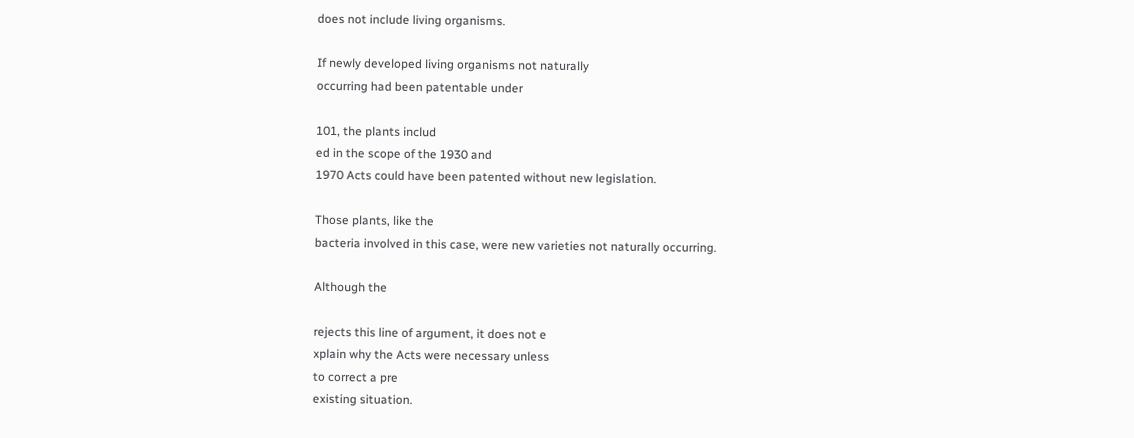does not include living organisms.

If newly developed living organisms not naturally
occurring had been patentable under

101, the plants includ
ed in the scope of the 1930 and
1970 Acts could have been patented without new legislation.

Those plants, like the
bacteria involved in this case, were new varieties not naturally occurring.

Although the

rejects this line of argument, it does not e
xplain why the Acts were necessary unless
to correct a pre
existing situation.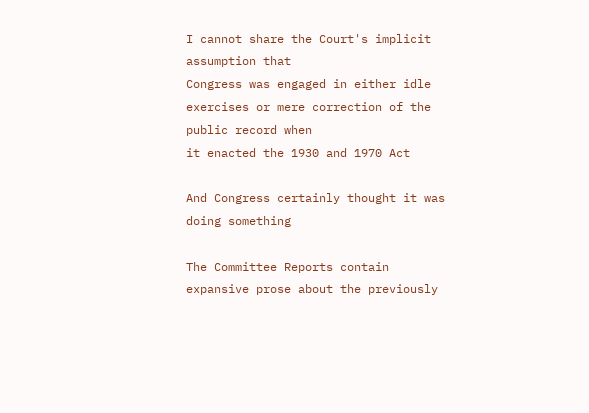I cannot share the Court's implicit assumption that
Congress was engaged in either idle exercises or mere correction of the public record when
it enacted the 1930 and 1970 Act

And Congress certainly thought it was doing something

The Committee Reports contain expansive prose about the previously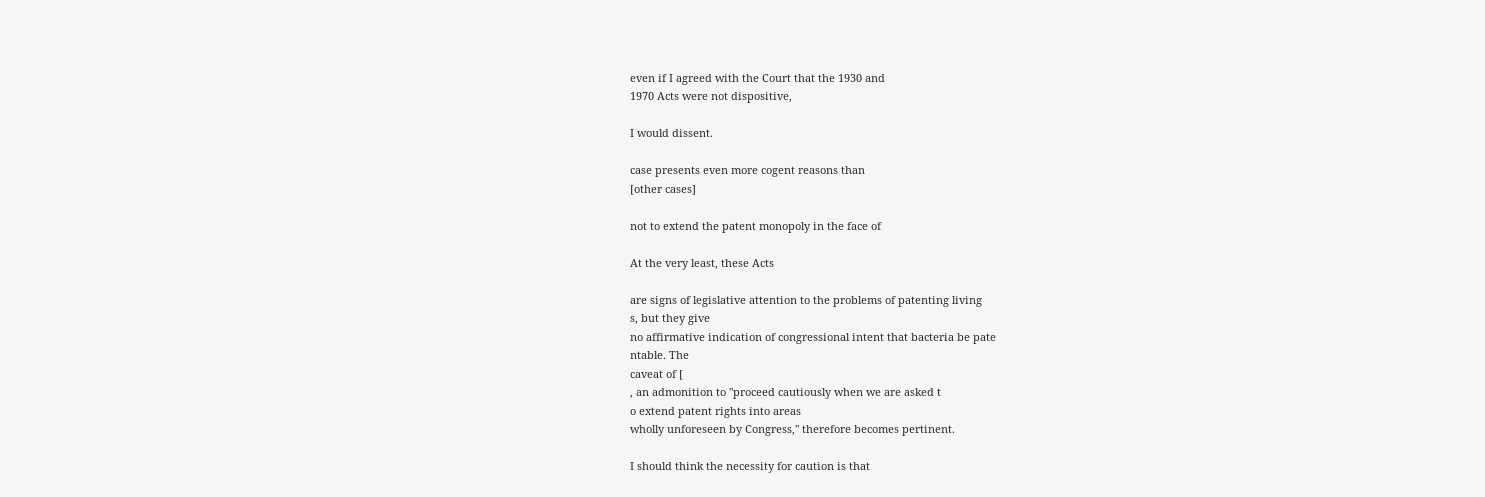even if I agreed with the Court that the 1930 and
1970 Acts were not dispositive,

I would dissent.

case presents even more cogent reasons than
[other cases]

not to extend the patent monopoly in the face of

At the very least, these Acts

are signs of legislative attention to the problems of patenting living
s, but they give
no affirmative indication of congressional intent that bacteria be pate
ntable. The
caveat of [
, an admonition to "proceed cautiously when we are asked t
o extend patent rights into areas
wholly unforeseen by Congress," therefore becomes pertinent.

I should think the necessity for caution is that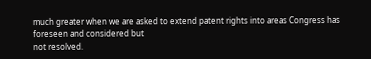much greater when we are asked to extend patent rights into areas Congress has foreseen and considered but
not resolved.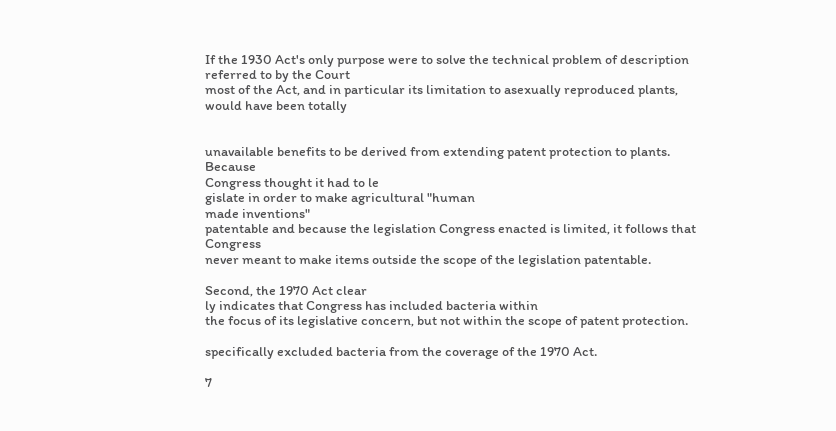If the 1930 Act's only purpose were to solve the technical problem of description referred to by the Court
most of the Act, and in particular its limitation to asexually reproduced plants, would have been totally


unavailable benefits to be derived from extending patent protection to plants. Because
Congress thought it had to le
gislate in order to make agricultural "human
made inventions"
patentable and because the legislation Congress enacted is limited, it follows that Congress
never meant to make items outside the scope of the legislation patentable.

Second, the 1970 Act clear
ly indicates that Congress has included bacteria within
the focus of its legislative concern, but not within the scope of patent protection.

specifically excluded bacteria from the coverage of the 1970 Act.

7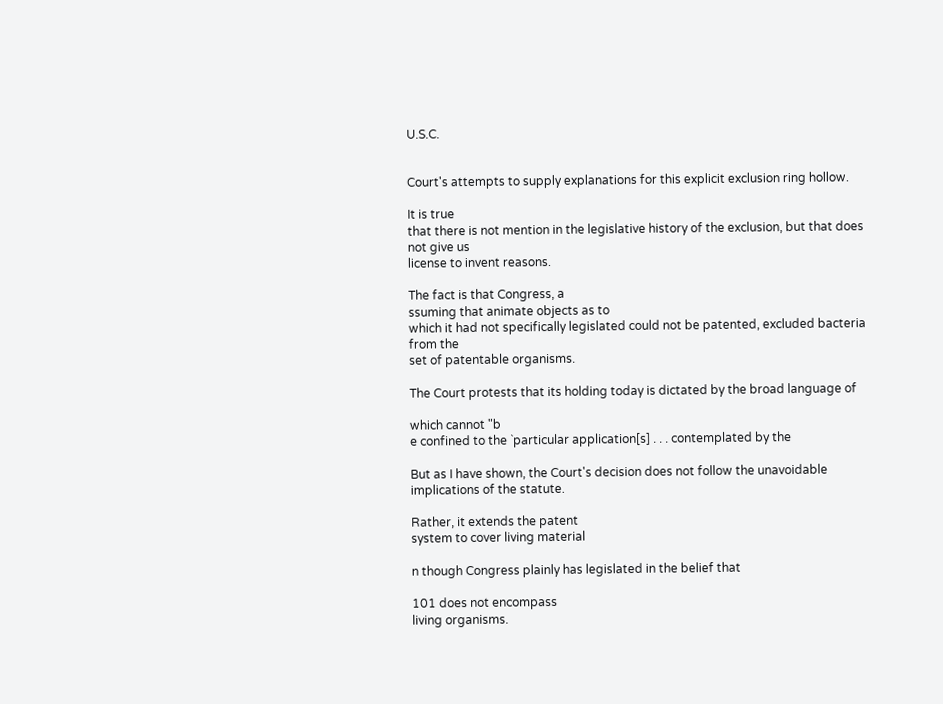U.S.C.


Court's attempts to supply explanations for this explicit exclusion ring hollow.

It is true
that there is not mention in the legislative history of the exclusion, but that does not give us
license to invent reasons.

The fact is that Congress, a
ssuming that animate objects as to
which it had not specifically legislated could not be patented, excluded bacteria from the
set of patentable organisms.

The Court protests that its holding today is dictated by the broad language of

which cannot "b
e confined to the `particular application[s] . . . contemplated by the

But as I have shown, the Court's decision does not follow the unavoidable
implications of the statute.

Rather, it extends the patent
system to cover living material

n though Congress plainly has legislated in the belief that

101 does not encompass
living organisms.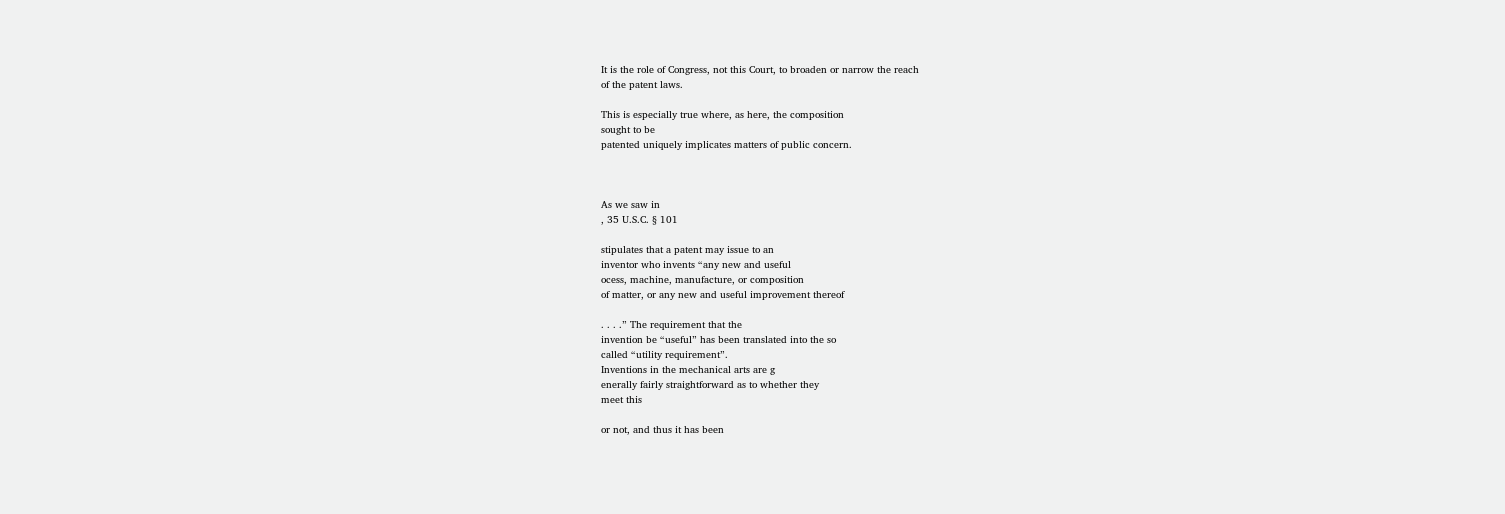It is the role of Congress, not this Court, to broaden or narrow the reach
of the patent laws.

This is especially true where, as here, the composition
sought to be
patented uniquely implicates matters of public concern.



As we saw in
, 35 U.S.C. § 101

stipulates that a patent may issue to an
inventor who invents “any new and useful
ocess, machine, manufacture, or composition
of matter, or any new and useful improvement thereof

. . . .” The requirement that the
invention be “useful” has been translated into the so
called “utility requirement”.
Inventions in the mechanical arts are g
enerally fairly straightforward as to whether they
meet this

or not, and thus it has been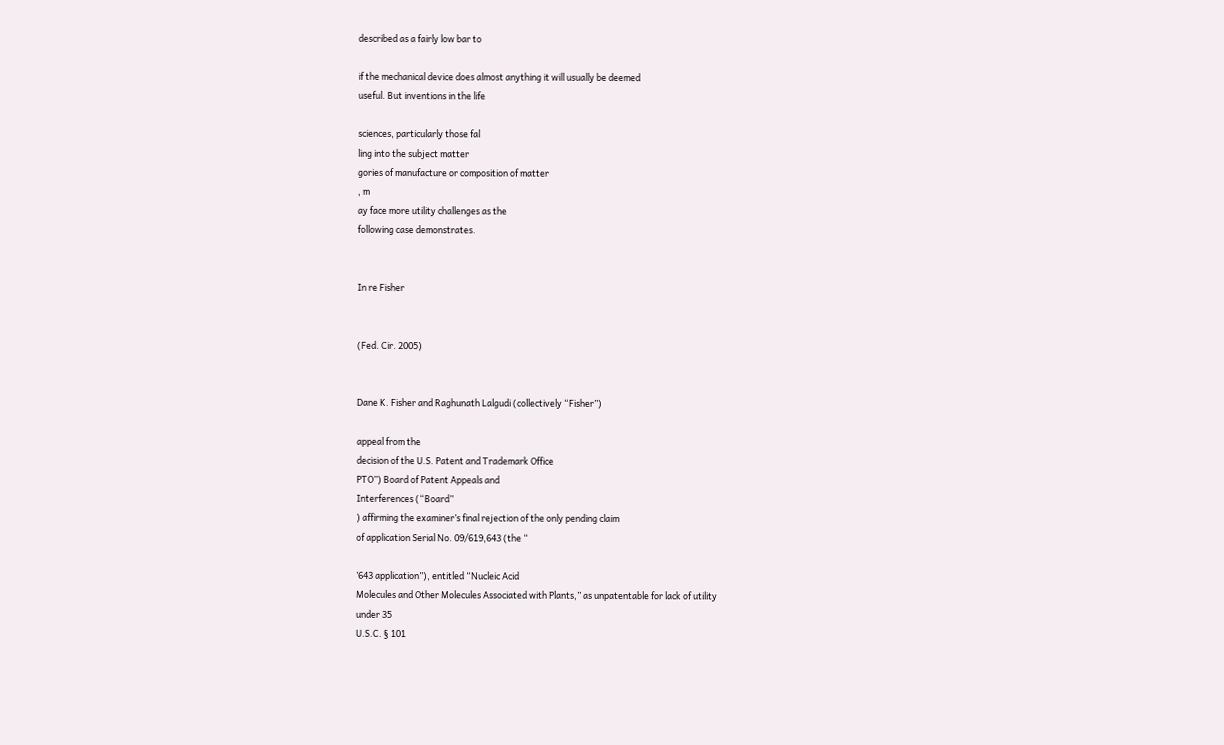described as a fairly low bar to

if the mechanical device does almost anything it will usually be deemed
useful. But inventions in the life

sciences, particularly those fal
ling into the subject matter
gories of manufacture or composition of matter
, m
ay face more utility challenges as the
following case demonstrates.


In re Fisher


(Fed. Cir. 2005)


Dane K. Fisher and Raghunath Lalgudi (collectively “Fisher”)

appeal from the
decision of the U.S. Patent and Trademark Office
PTO”) Board of Patent Appeals and
Interferences (“Board”
) affirming the examiner’s final rejection of the only pending claim
of application Serial No. 09/619,643 (the “

’643 application”), entitled “Nucleic Acid
Molecules and Other Molecules Associated with Plants,” as unpatentable for lack of utility
under 35
U.S.C. § 101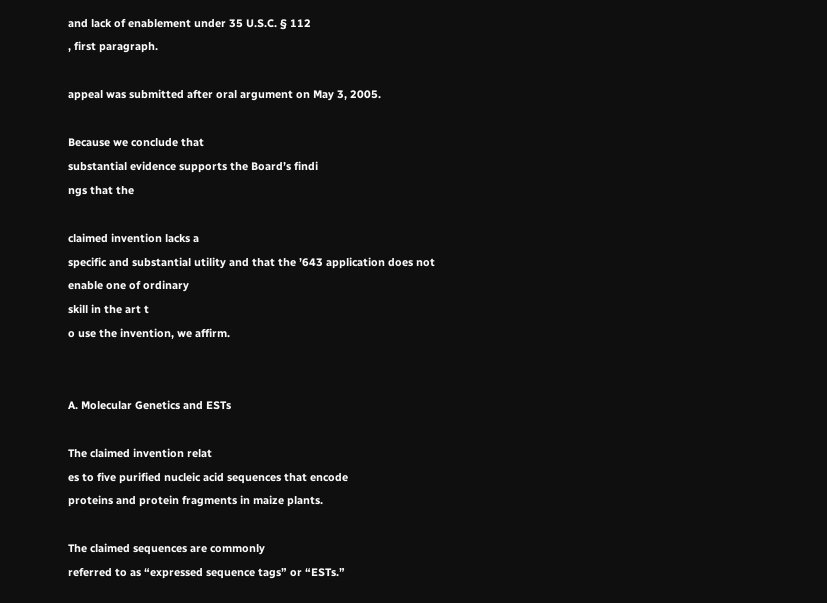and lack of enablement under 35 U.S.C. § 112
, first paragraph.

appeal was submitted after oral argument on May 3, 2005.

Because we conclude that
substantial evidence supports the Board’s findi
ngs that the

claimed invention lacks a
specific and substantial utility and that the ’643 application does not enable one of ordinary
skill in the art t
o use the invention, we affirm.


A. Molecular Genetics and ESTs

The claimed invention relat
es to five purified nucleic acid sequences that encode
proteins and protein fragments in maize plants.

The claimed sequences are commonly
referred to as “expressed sequence tags” or “ESTs.”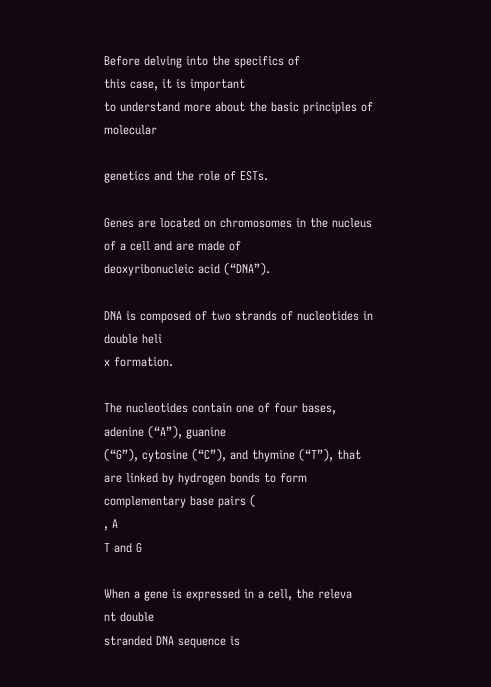Before delving into the specifics of
this case, it is important
to understand more about the basic principles of molecular

genetics and the role of ESTs.

Genes are located on chromosomes in the nucleus of a cell and are made of
deoxyribonucleic acid (“DNA”).

DNA is composed of two strands of nucleotides in
double heli
x formation.

The nucleotides contain one of four bases, adenine (“A”), guanine
(“G”), cytosine (“C”), and thymine (“T”), that are linked by hydrogen bonds to form
complementary base pairs (
, A
T and G

When a gene is expressed in a cell, the releva
nt double
stranded DNA sequence is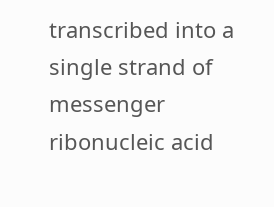transcribed into a single strand of messenger ribonucleic acid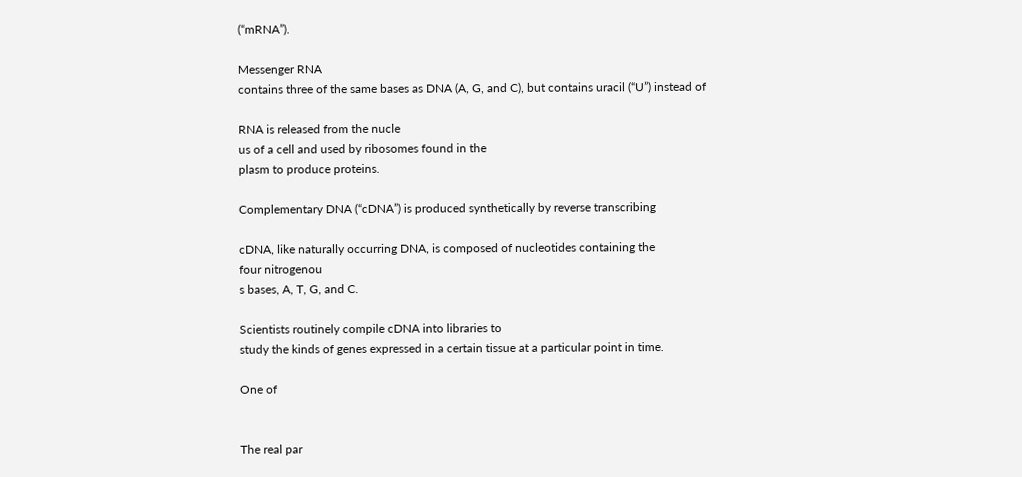(“mRNA”).

Messenger RNA
contains three of the same bases as DNA (A, G, and C), but contains uracil (“U”) instead of

RNA is released from the nucle
us of a cell and used by ribosomes found in the
plasm to produce proteins.

Complementary DNA (“cDNA”) is produced synthetically by reverse transcribing

cDNA, like naturally occurring DNA, is composed of nucleotides containing the
four nitrogenou
s bases, A, T, G, and C.

Scientists routinely compile cDNA into libraries to
study the kinds of genes expressed in a certain tissue at a particular point in time.

One of


The real par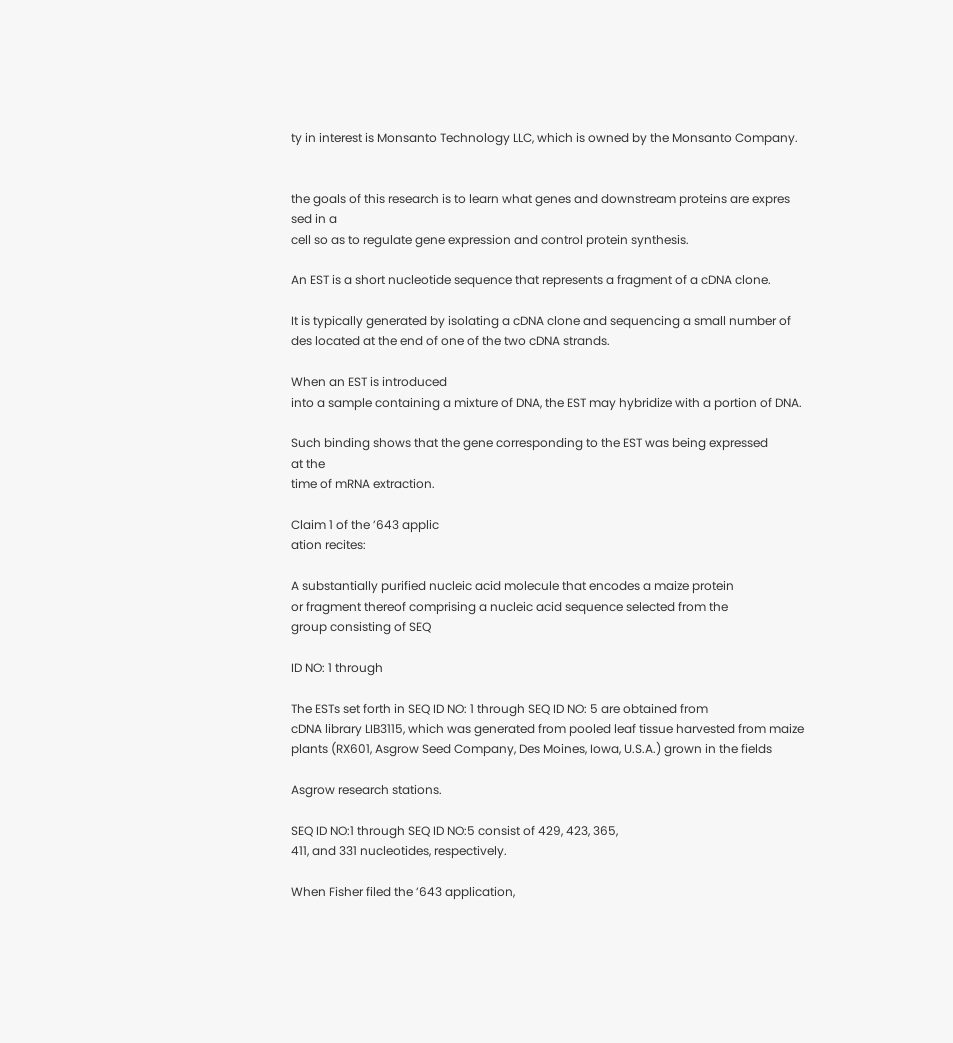ty in interest is Monsanto Technology LLC, which is owned by the Monsanto Company.


the goals of this research is to learn what genes and downstream proteins are expres
sed in a
cell so as to regulate gene expression and control protein synthesis.

An EST is a short nucleotide sequence that represents a fragment of a cDNA clone.

It is typically generated by isolating a cDNA clone and sequencing a small number of
des located at the end of one of the two cDNA strands.

When an EST is introduced
into a sample containing a mixture of DNA, the EST may hybridize with a portion of DNA.

Such binding shows that the gene corresponding to the EST was being expressed
at the
time of mRNA extraction.

Claim 1 of the ’643 applic
ation recites:

A substantially purified nucleic acid molecule that encodes a maize protein
or fragment thereof comprising a nucleic acid sequence selected from the
group consisting of SEQ

ID NO: 1 through

The ESTs set forth in SEQ ID NO: 1 through SEQ ID NO: 5 are obtained from
cDNA library LIB3115, which was generated from pooled leaf tissue harvested from maize
plants (RX601, Asgrow Seed Company, Des Moines, Iowa, U.S.A.) grown in the fields

Asgrow research stations.

SEQ ID NO:1 through SEQ ID NO:5 consist of 429, 423, 365,
411, and 331 nucleotides, respectively.

When Fisher filed the ’643 application,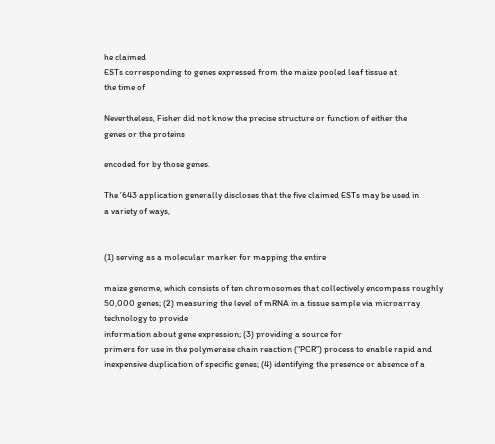he claimed
ESTs corresponding to genes expressed from the maize pooled leaf tissue at
the time of

Nevertheless, Fisher did not know the precise structure or function of either the
genes or the proteins

encoded for by those genes.

The ’643 application generally discloses that the five claimed ESTs may be used in
a variety of ways,


(1) serving as a molecular marker for mapping the entire

maize genome, which consists of ten chromosomes that collectively encompass roughly
50,000 genes; (2) measuring the level of mRNA in a tissue sample via microarray
technology to provide
information about gene expression; (3) providing a source for
primers for use in the polymerase chain reaction (“PCR”) process to enable rapid and
inexpensive duplication of specific genes; (4) identifying the presence or absence of a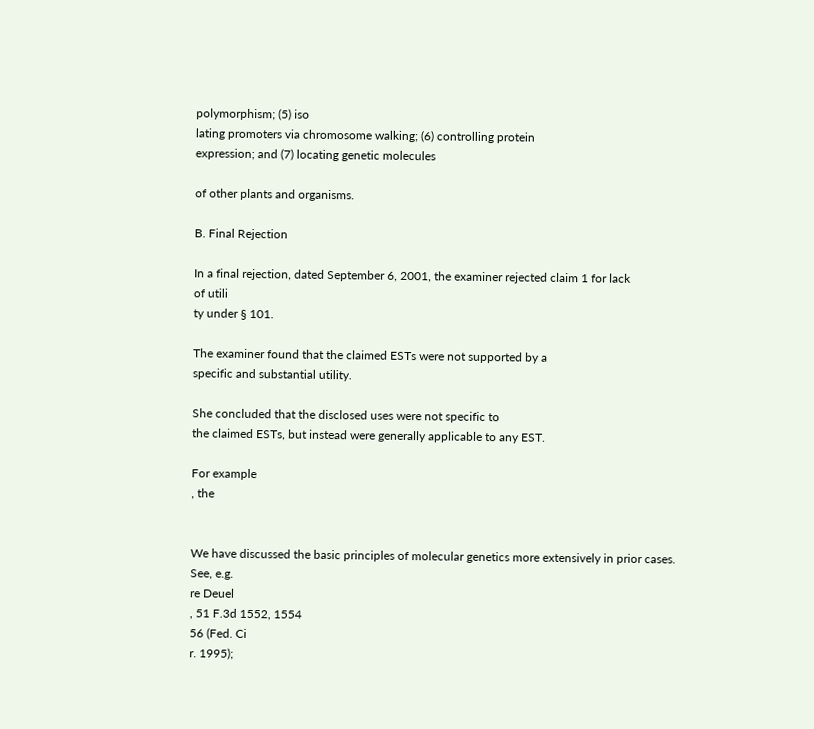polymorphism; (5) iso
lating promoters via chromosome walking; (6) controlling protein
expression; and (7) locating genetic molecules

of other plants and organisms.

B. Final Rejection

In a final rejection, dated September 6, 2001, the examiner rejected claim 1 for lack
of utili
ty under § 101.

The examiner found that the claimed ESTs were not supported by a
specific and substantial utility.

She concluded that the disclosed uses were not specific to
the claimed ESTs, but instead were generally applicable to any EST.

For example
, the


We have discussed the basic principles of molecular genetics more extensively in prior cases.
See, e.g.
re Deuel
, 51 F.3d 1552, 1554
56 (Fed. Ci
r. 1995);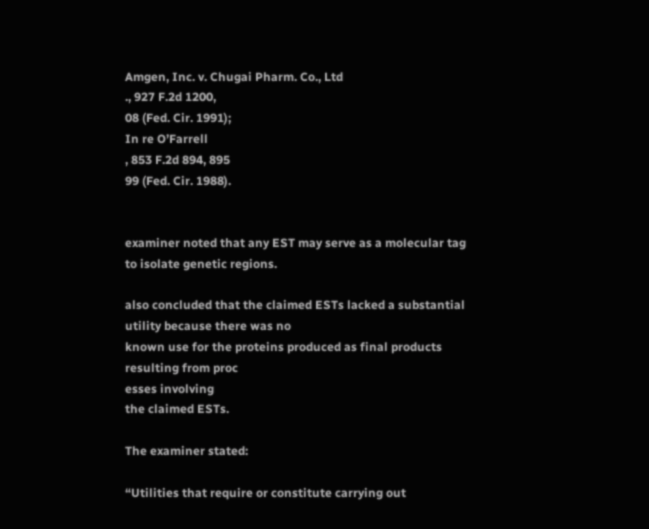Amgen, Inc. v. Chugai Pharm. Co., Ltd
., 927 F.2d 1200,
08 (Fed. Cir. 1991);
In re O’Farrell
, 853 F.2d 894, 895
99 (Fed. Cir. 1988).


examiner noted that any EST may serve as a molecular tag to isolate genetic regions.

also concluded that the claimed ESTs lacked a substantial utility because there was no
known use for the proteins produced as final products resulting from proc
esses involving
the claimed ESTs.

The examiner stated:

“Utilities that require or constitute carrying out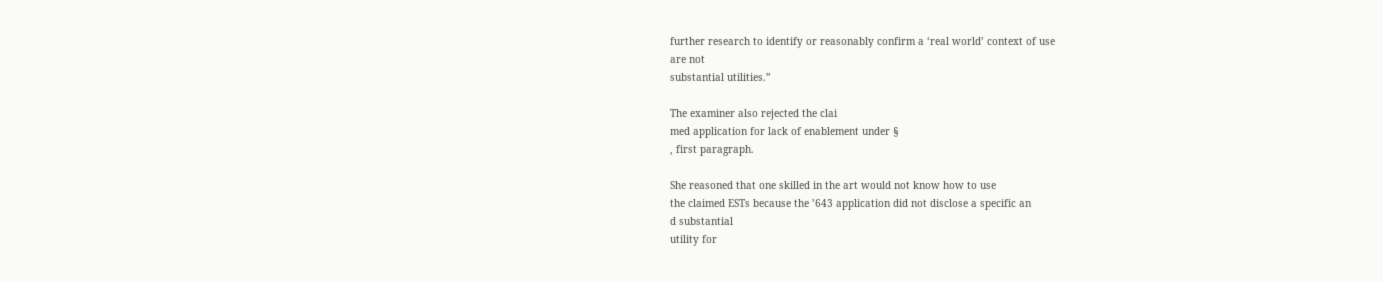further research to identify or reasonably confirm a ‘real world’ context of use
are not
substantial utilities.”

The examiner also rejected the clai
med application for lack of enablement under §
, first paragraph.

She reasoned that one skilled in the art would not know how to use
the claimed ESTs because the ’643 application did not disclose a specific an
d substantial
utility for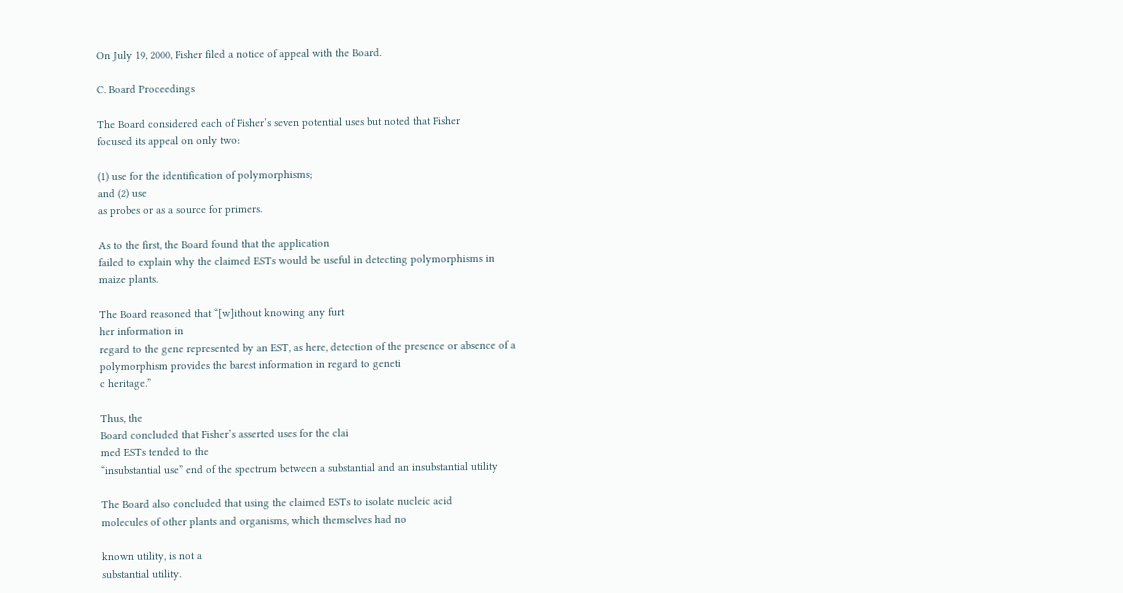On July 19, 2000, Fisher filed a notice of appeal with the Board.

C. Board Proceedings

The Board considered each of Fisher’s seven potential uses but noted that Fisher
focused its appeal on only two:

(1) use for the identification of polymorphisms;
and (2) use
as probes or as a source for primers.

As to the first, the Board found that the application
failed to explain why the claimed ESTs would be useful in detecting polymorphisms in
maize plants.

The Board reasoned that “[w]ithout knowing any furt
her information in
regard to the gene represented by an EST, as here, detection of the presence or absence of a
polymorphism provides the barest information in regard to geneti
c heritage.”

Thus, the
Board concluded that Fisher’s asserted uses for the clai
med ESTs tended to the
“insubstantial use” end of the spectrum between a substantial and an insubstantial utility

The Board also concluded that using the claimed ESTs to isolate nucleic acid
molecules of other plants and organisms, which themselves had no

known utility, is not a
substantial utility.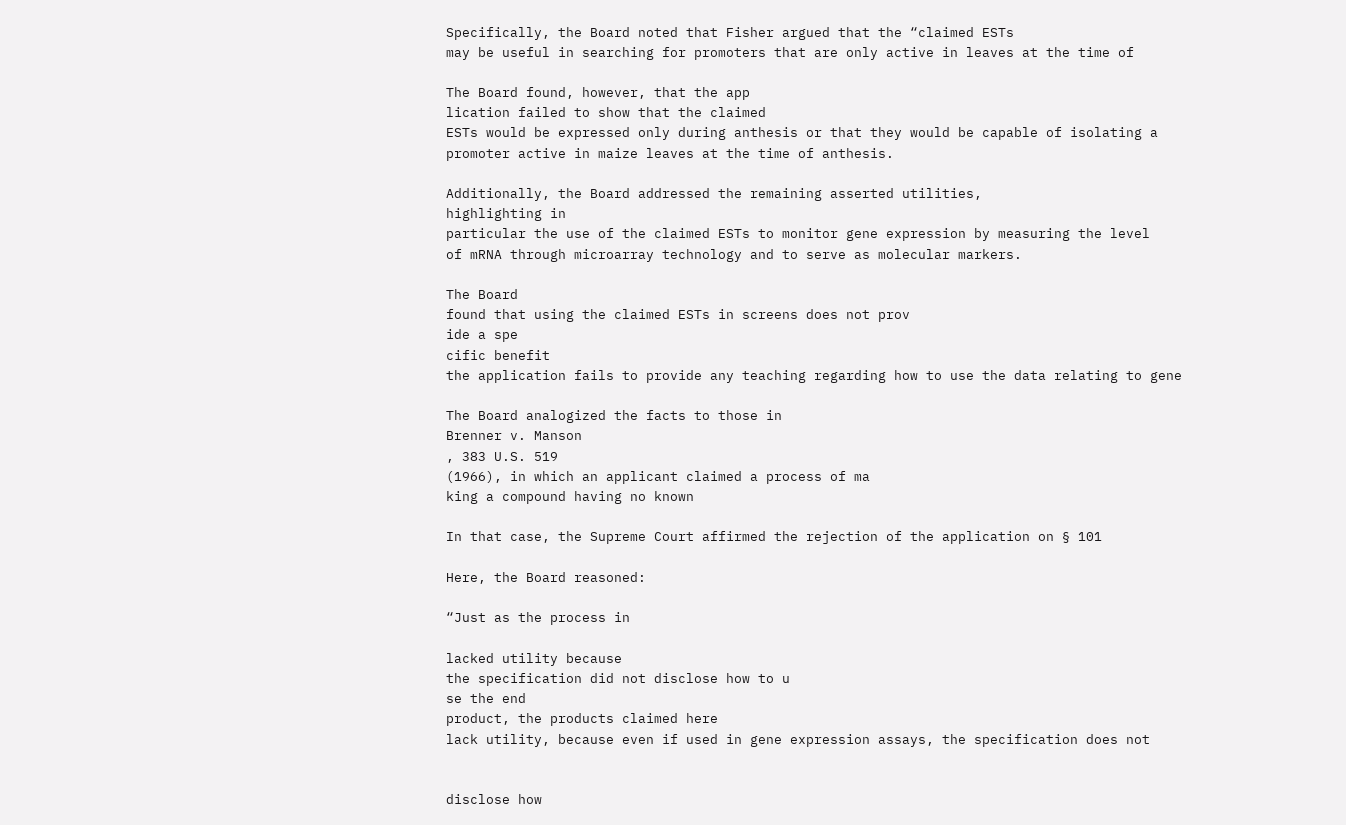Specifically, the Board noted that Fisher argued that the “claimed ESTs
may be useful in searching for promoters that are only active in leaves at the time of

The Board found, however, that the app
lication failed to show that the claimed
ESTs would be expressed only during anthesis or that they would be capable of isolating a
promoter active in maize leaves at the time of anthesis.

Additionally, the Board addressed the remaining asserted utilities,
highlighting in
particular the use of the claimed ESTs to monitor gene expression by measuring the level
of mRNA through microarray technology and to serve as molecular markers.

The Board
found that using the claimed ESTs in screens does not prov
ide a spe
cific benefit
the application fails to provide any teaching regarding how to use the data relating to gene

The Board analogized the facts to those in
Brenner v. Manson
, 383 U.S. 519
(1966), in which an applicant claimed a process of ma
king a compound having no known

In that case, the Supreme Court affirmed the rejection of the application on § 101

Here, the Board reasoned:

“Just as the process in

lacked utility because
the specification did not disclose how to u
se the end
product, the products claimed here
lack utility, because even if used in gene expression assays, the specification does not


disclose how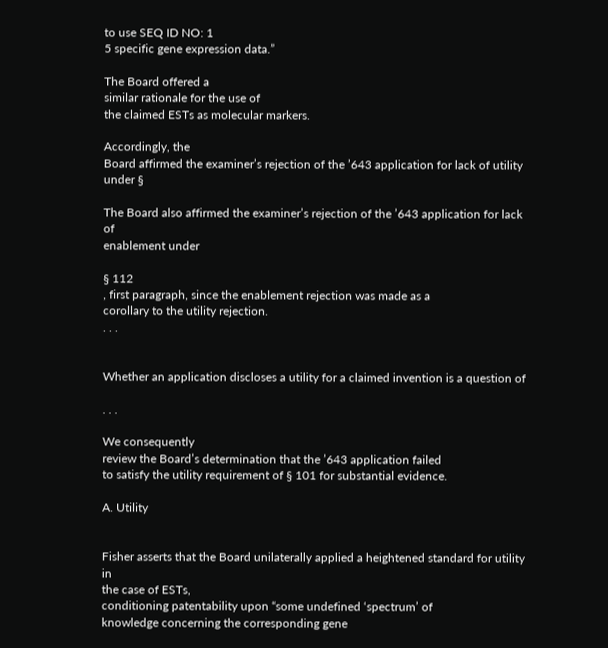to use SEQ ID NO: 1
5 specific gene expression data.”

The Board offered a
similar rationale for the use of
the claimed ESTs as molecular markers.

Accordingly, the
Board affirmed the examiner’s rejection of the ’643 application for lack of utility under §

The Board also affirmed the examiner’s rejection of the ’643 application for lack of
enablement under

§ 112
, first paragraph, since the enablement rejection was made as a
corollary to the utility rejection.
. . .


Whether an application discloses a utility for a claimed invention is a question of

. . .

We consequently
review the Board’s determination that the ’643 application failed
to satisfy the utility requirement of § 101 for substantial evidence.

A. Utility


Fisher asserts that the Board unilaterally applied a heightened standard for utility in
the case of ESTs,
conditioning patentability upon “some undefined ‘spectrum’ of
knowledge concerning the corresponding gene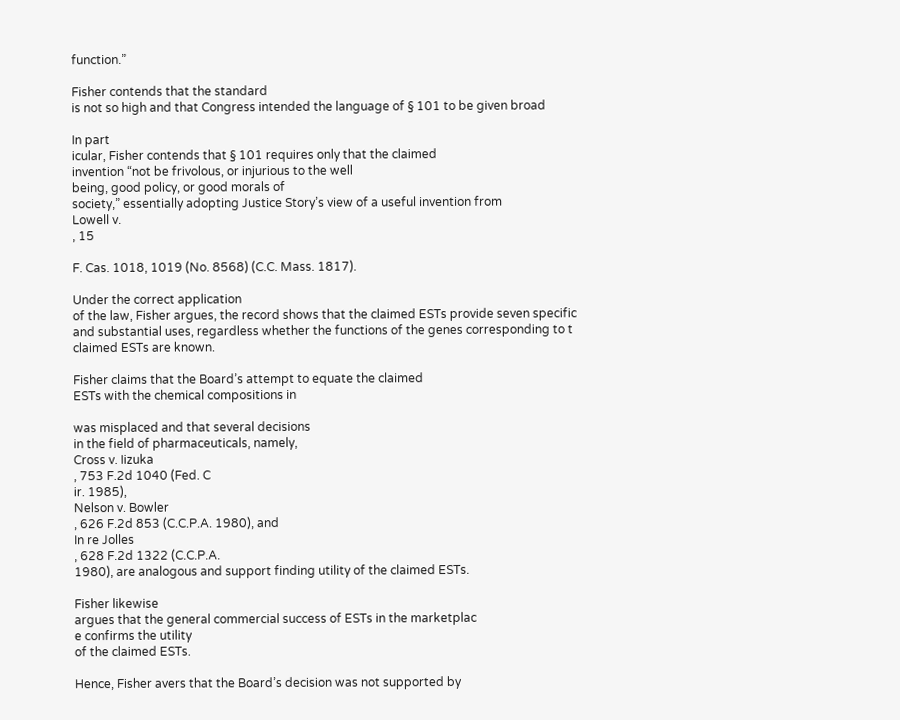function.”

Fisher contends that the standard
is not so high and that Congress intended the language of § 101 to be given broad

In part
icular, Fisher contends that § 101 requires only that the claimed
invention “not be frivolous, or injurious to the well
being, good policy, or good morals of
society,” essentially adopting Justice Story’s view of a useful invention from
Lowell v.
, 15

F. Cas. 1018, 1019 (No. 8568) (C.C. Mass. 1817).

Under the correct application
of the law, Fisher argues, the record shows that the claimed ESTs provide seven specific
and substantial uses, regardless whether the functions of the genes corresponding to t
claimed ESTs are known.

Fisher claims that the Board’s attempt to equate the claimed
ESTs with the chemical compositions in

was misplaced and that several decisions
in the field of pharmaceuticals, namely,
Cross v. Iizuka
, 753 F.2d 1040 (Fed. C
ir. 1985),
Nelson v. Bowler
, 626 F.2d 853 (C.C.P.A. 1980), and
In re Jolles
, 628 F.2d 1322 (C.C.P.A.
1980), are analogous and support finding utility of the claimed ESTs.

Fisher likewise
argues that the general commercial success of ESTs in the marketplac
e confirms the utility
of the claimed ESTs.

Hence, Fisher avers that the Board’s decision was not supported by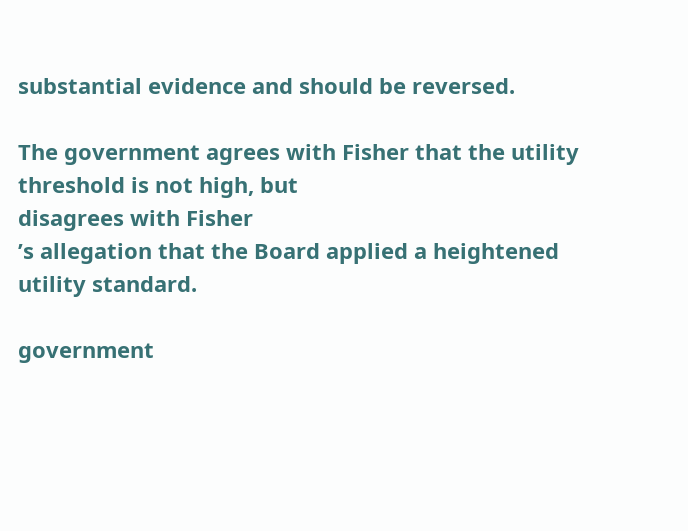substantial evidence and should be reversed.

The government agrees with Fisher that the utility threshold is not high, but
disagrees with Fisher
’s allegation that the Board applied a heightened utility standard.

government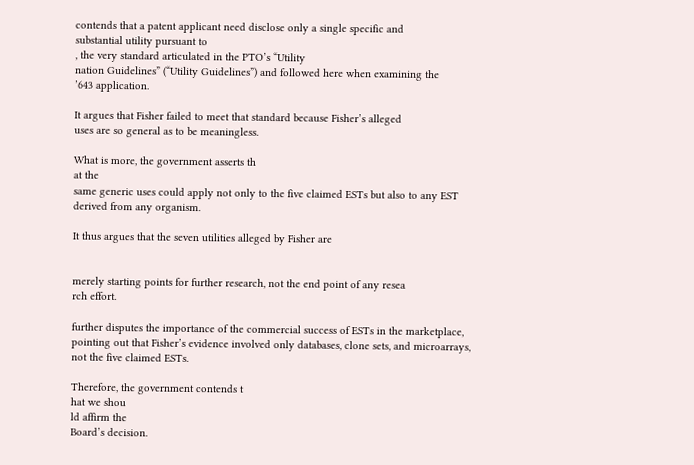contends that a patent applicant need disclose only a single specific and
substantial utility pursuant to
, the very standard articulated in the PTO’s “Utility
nation Guidelines” (“Utility Guidelines”) and followed here when examining the
’643 application.

It argues that Fisher failed to meet that standard because Fisher’s alleged
uses are so general as to be meaningless.

What is more, the government asserts th
at the
same generic uses could apply not only to the five claimed ESTs but also to any EST
derived from any organism.

It thus argues that the seven utilities alleged by Fisher are


merely starting points for further research, not the end point of any resea
rch effort.

further disputes the importance of the commercial success of ESTs in the marketplace,
pointing out that Fisher’s evidence involved only databases, clone sets, and microarrays,
not the five claimed ESTs.

Therefore, the government contends t
hat we shou
ld affirm the
Board’s decision.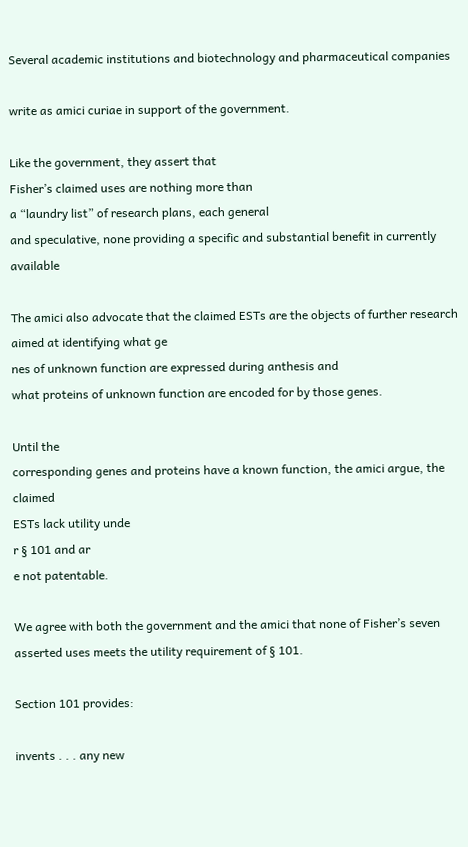Several academic institutions and biotechnology and pharmaceutical companies

write as amici curiae in support of the government.

Like the government, they assert that
Fisher’s claimed uses are nothing more than
a “laundry list” of research plans, each general
and speculative, none providing a specific and substantial benefit in currently available

The amici also advocate that the claimed ESTs are the objects of further research
aimed at identifying what ge
nes of unknown function are expressed during anthesis and
what proteins of unknown function are encoded for by those genes.

Until the
corresponding genes and proteins have a known function, the amici argue, the claimed
ESTs lack utility unde
r § 101 and ar
e not patentable.

We agree with both the government and the amici that none of Fisher’s seven
asserted uses meets the utility requirement of § 101.

Section 101 provides:

invents . . . any new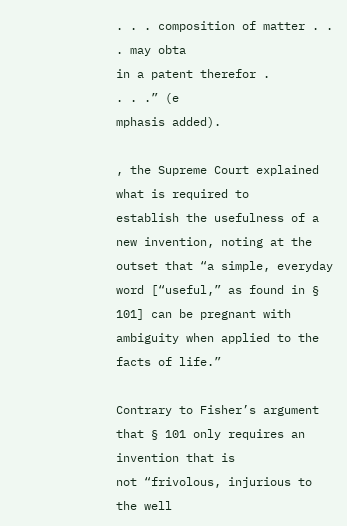. . . composition of matter . . . may obta
in a patent therefor .
. . .” (e
mphasis added).

, the Supreme Court explained what is required to
establish the usefulness of a new invention, noting at the outset that “a simple, everyday
word [“useful,” as found in § 101] can be pregnant with
ambiguity when applied to the
facts of life.”

Contrary to Fisher’s argument that § 101 only requires an invention that is
not “frivolous, injurious to the well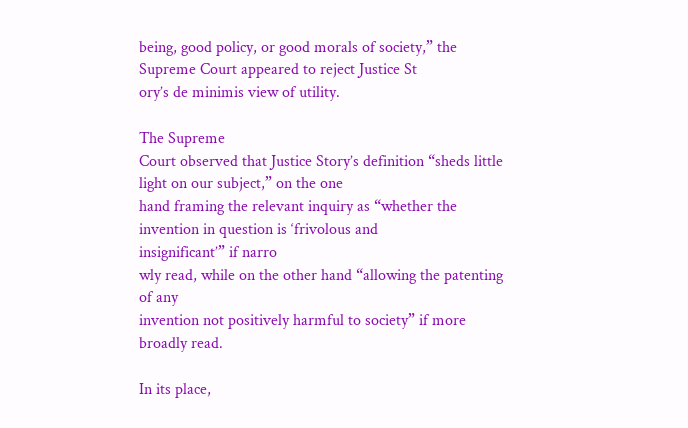being, good policy, or good morals of society,” the
Supreme Court appeared to reject Justice St
ory’s de minimis view of utility.

The Supreme
Court observed that Justice Story’s definition “sheds little light on our subject,” on the one
hand framing the relevant inquiry as “whether the invention in question is ‘frivolous and
insignificant’” if narro
wly read, while on the other hand “allowing the patenting of any
invention not positively harmful to society” if more broadly read.

In its place,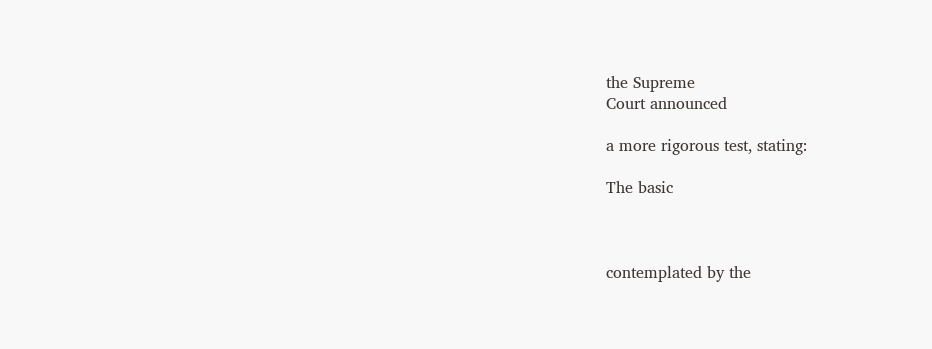the Supreme
Court announced

a more rigorous test, stating:

The basic



contemplated by the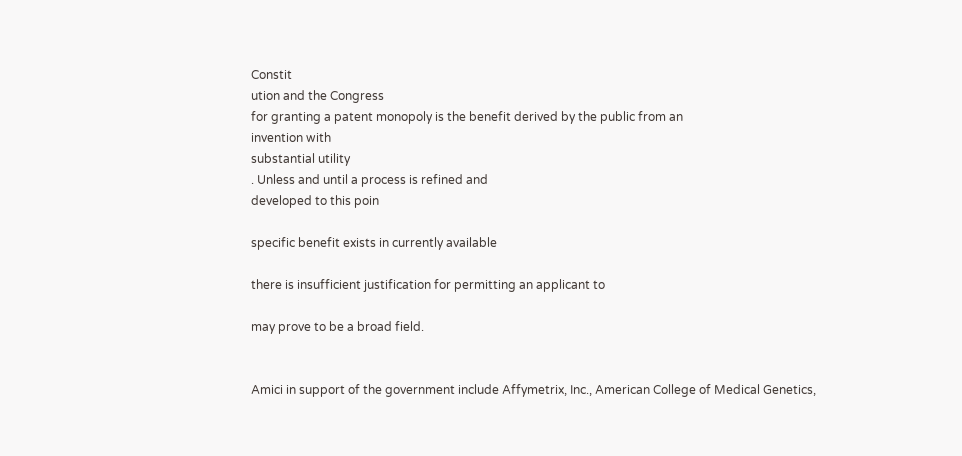Constit
ution and the Congress
for granting a patent monopoly is the benefit derived by the public from an
invention with
substantial utility
. Unless and until a process is refined and
developed to this poin

specific benefit exists in currently available

there is insufficient justification for permitting an applicant to

may prove to be a broad field.


Amici in support of the government include Affymetrix, Inc., American College of Medical Genetics,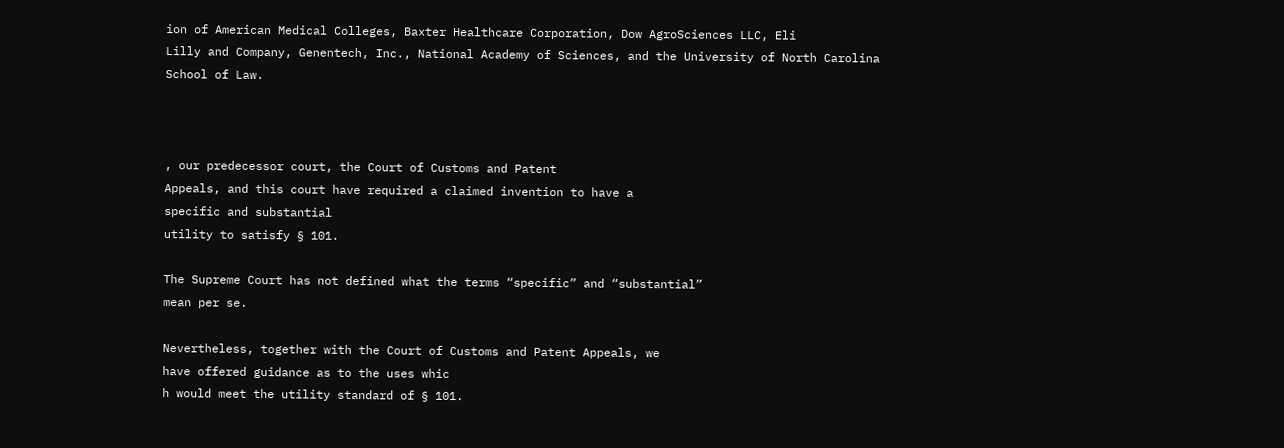ion of American Medical Colleges, Baxter Healthcare Corporation, Dow AgroSciences LLC, Eli
Lilly and Company, Genentech, Inc., National Academy of Sciences, and the University of North Carolina
School of Law.



, our predecessor court, the Court of Customs and Patent
Appeals, and this court have required a claimed invention to have a
specific and substantial
utility to satisfy § 101.

The Supreme Court has not defined what the terms “specific” and “substantial”
mean per se.

Nevertheless, together with the Court of Customs and Patent Appeals, we
have offered guidance as to the uses whic
h would meet the utility standard of § 101.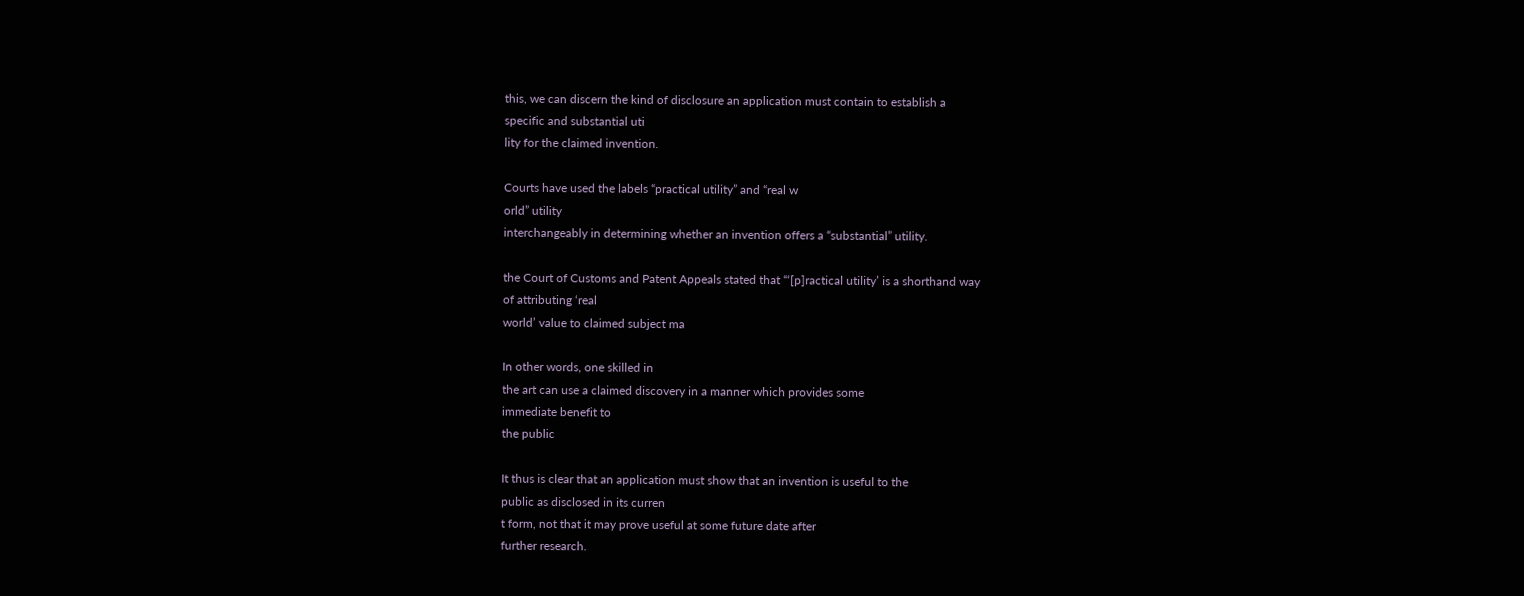this, we can discern the kind of disclosure an application must contain to establish a
specific and substantial uti
lity for the claimed invention.

Courts have used the labels “practical utility” and “real w
orld” utility
interchangeably in determining whether an invention offers a “substantial” utility.

the Court of Customs and Patent Appeals stated that “‘[p]ractical utility’ is a shorthand way
of attributing ‘real
world’ value to claimed subject ma

In other words, one skilled in
the art can use a claimed discovery in a manner which provides some
immediate benefit to
the public

It thus is clear that an application must show that an invention is useful to the
public as disclosed in its curren
t form, not that it may prove useful at some future date after
further research.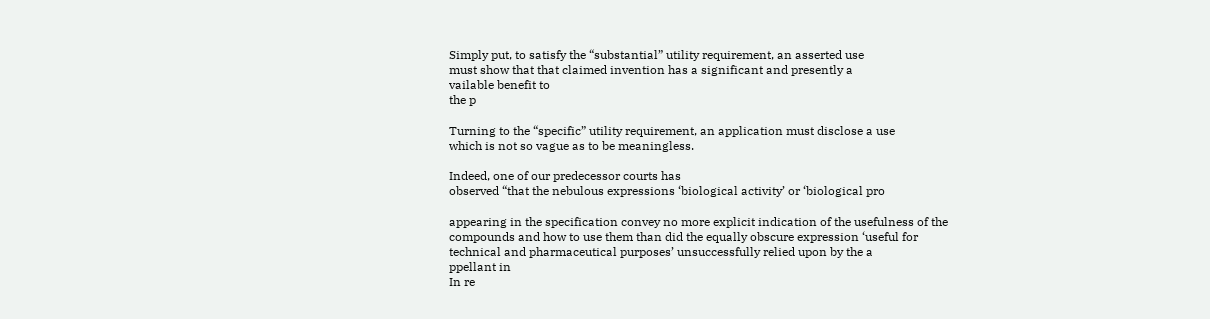Simply put, to satisfy the “substantial” utility requirement, an asserted use
must show that that claimed invention has a significant and presently a
vailable benefit to
the p

Turning to the “specific” utility requirement, an application must disclose a use
which is not so vague as to be meaningless.

Indeed, one of our predecessor courts has
observed “that the nebulous expressions ‘biological activity’ or ‘biological pro

appearing in the specification convey no more explicit indication of the usefulness of the
compounds and how to use them than did the equally obscure expression ‘useful for
technical and pharmaceutical purposes’ unsuccessfully relied upon by the a
ppellant in
In re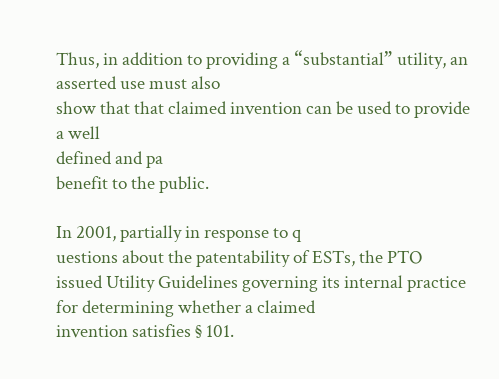Thus, in addition to providing a “substantial” utility, an asserted use must also
show that that claimed invention can be used to provide a well
defined and pa
benefit to the public.

In 2001, partially in response to q
uestions about the patentability of ESTs, the PTO
issued Utility Guidelines governing its internal practice for determining whether a claimed
invention satisfies § 101.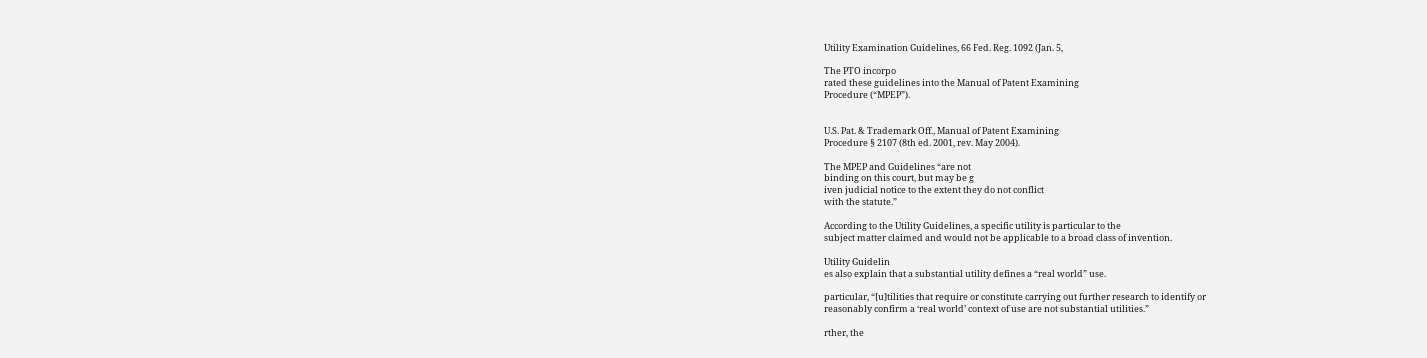Utility Examination Guidelines, 66 Fed. Reg. 1092 (Jan. 5,

The PTO incorpo
rated these guidelines into the Manual of Patent Examining
Procedure (“MPEP”).


U.S. Pat. & Trademark Off., Manual of Patent Examining
Procedure § 2107 (8th ed. 2001, rev. May 2004).

The MPEP and Guidelines “are not
binding on this court, but may be g
iven judicial notice to the extent they do not conflict
with the statute.”

According to the Utility Guidelines, a specific utility is particular to the
subject matter claimed and would not be applicable to a broad class of invention.

Utility Guidelin
es also explain that a substantial utility defines a “real world” use.

particular, “[u]tilities that require or constitute carrying out further research to identify or
reasonably confirm a ‘real world’ context of use are not substantial utilities.”

rther, the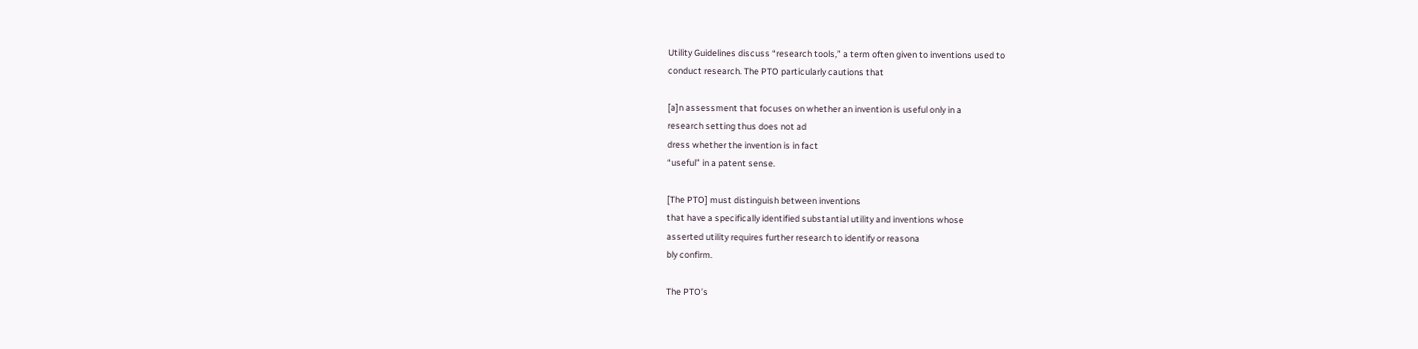Utility Guidelines discuss “research tools,” a term often given to inventions used to
conduct research. The PTO particularly cautions that

[a]n assessment that focuses on whether an invention is useful only in a
research setting thus does not ad
dress whether the invention is in fact
“useful” in a patent sense.

[The PTO] must distinguish between inventions
that have a specifically identified substantial utility and inventions whose
asserted utility requires further research to identify or reasona
bly confirm.

The PTO’s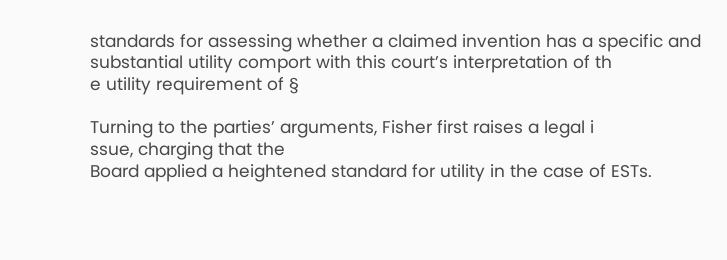standards for assessing whether a claimed invention has a specific and
substantial utility comport with this court’s interpretation of th
e utility requirement of §

Turning to the parties’ arguments, Fisher first raises a legal i
ssue, charging that the
Board applied a heightened standard for utility in the case of ESTs.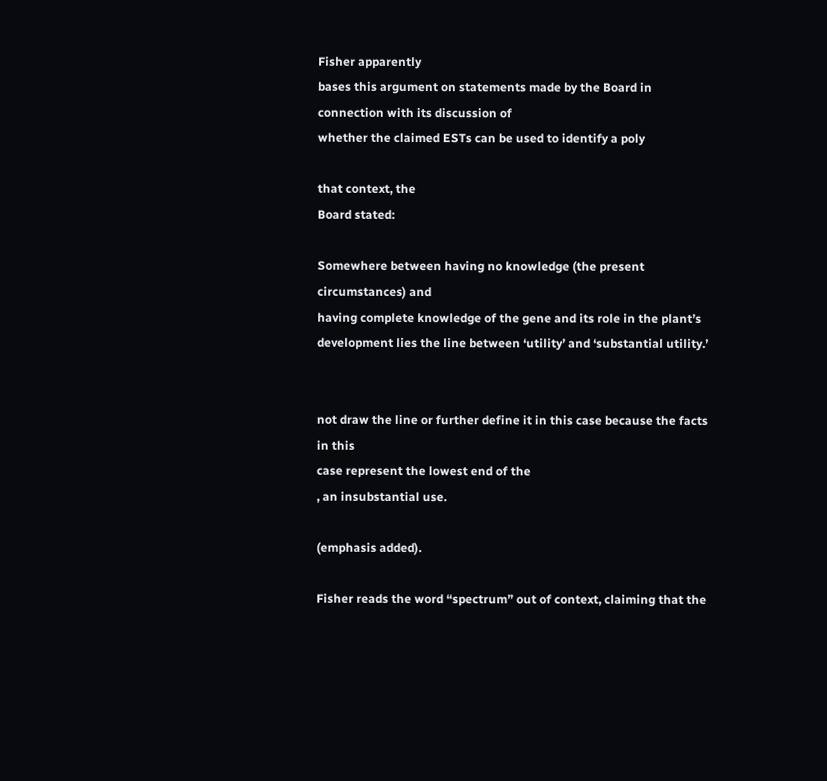Fisher apparently
bases this argument on statements made by the Board in connection with its discussion of
whether the claimed ESTs can be used to identify a poly

that context, the
Board stated:

Somewhere between having no knowledge (the present circumstances) and
having complete knowledge of the gene and its role in the plant’s
development lies the line between ‘utility’ and ‘substantial utility.’


not draw the line or further define it in this case because the facts in this
case represent the lowest end of the
, an insubstantial use.

(emphasis added).

Fisher reads the word “spectrum” out of context, claiming that the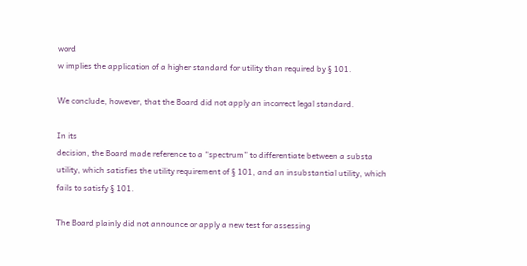word
w implies the application of a higher standard for utility than required by § 101.

We conclude, however, that the Board did not apply an incorrect legal standard.

In its
decision, the Board made reference to a “spectrum” to differentiate between a substa
utility, which satisfies the utility requirement of § 101, and an insubstantial utility, which
fails to satisfy § 101.

The Board plainly did not announce or apply a new test for assessing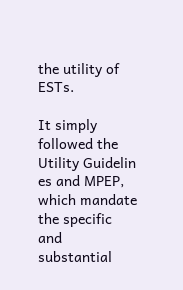the utility of ESTs.

It simply followed the Utility Guidelin
es and MPEP, which mandate
the specific and substantial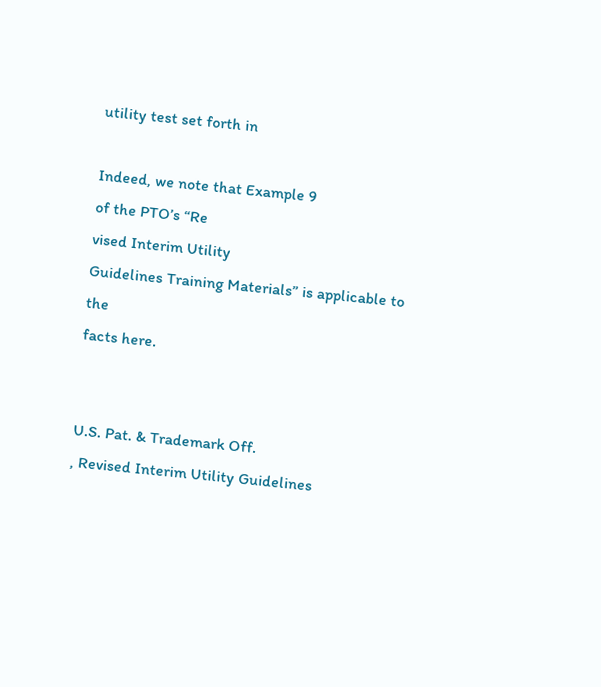utility test set forth in

Indeed, we note that Example 9
of the PTO’s “Re
vised Interim Utility
Guidelines Training Materials” is applicable to the
facts here.


U.S. Pat. & Trademark Off.
, Revised Interim Utility Guidelines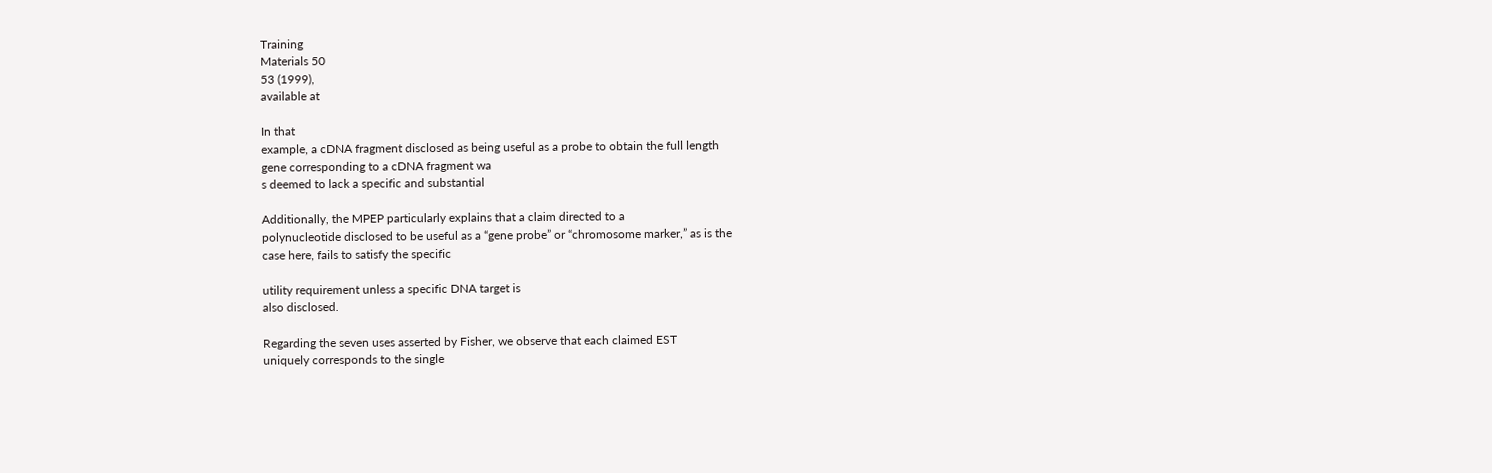Training
Materials 50
53 (1999),
available at

In that
example, a cDNA fragment disclosed as being useful as a probe to obtain the full length
gene corresponding to a cDNA fragment wa
s deemed to lack a specific and substantial

Additionally, the MPEP particularly explains that a claim directed to a
polynucleotide disclosed to be useful as a “gene probe” or “chromosome marker,” as is the
case here, fails to satisfy the specific

utility requirement unless a specific DNA target is
also disclosed.

Regarding the seven uses asserted by Fisher, we observe that each claimed EST
uniquely corresponds to the single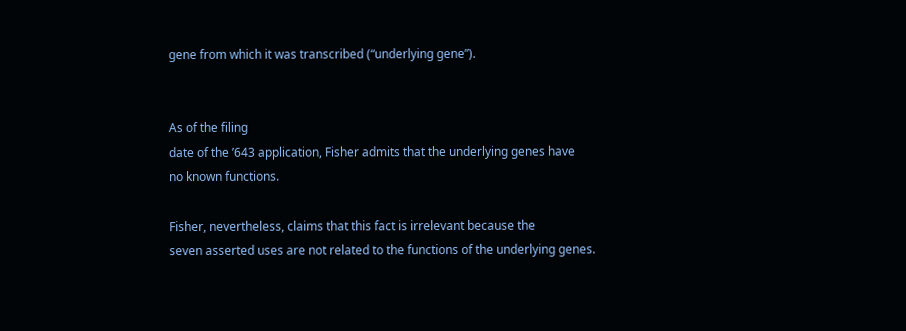gene from which it was transcribed (“underlying gene”).


As of the filing
date of the ’643 application, Fisher admits that the underlying genes have
no known functions.

Fisher, nevertheless, claims that this fact is irrelevant because the
seven asserted uses are not related to the functions of the underlying genes.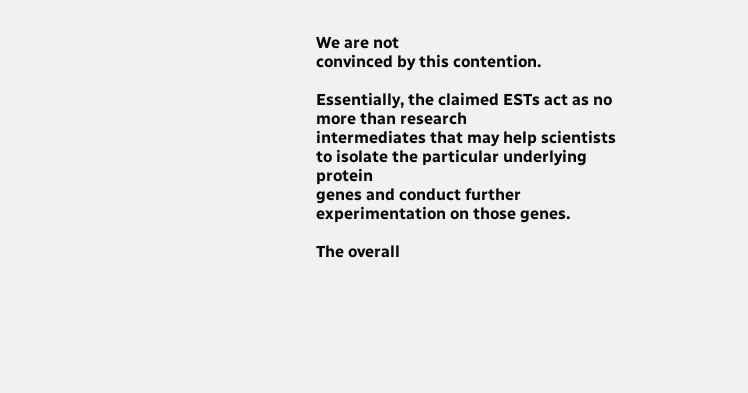We are not
convinced by this contention.

Essentially, the claimed ESTs act as no more than research
intermediates that may help scientists to isolate the particular underlying protein
genes and conduct further experimentation on those genes.

The overall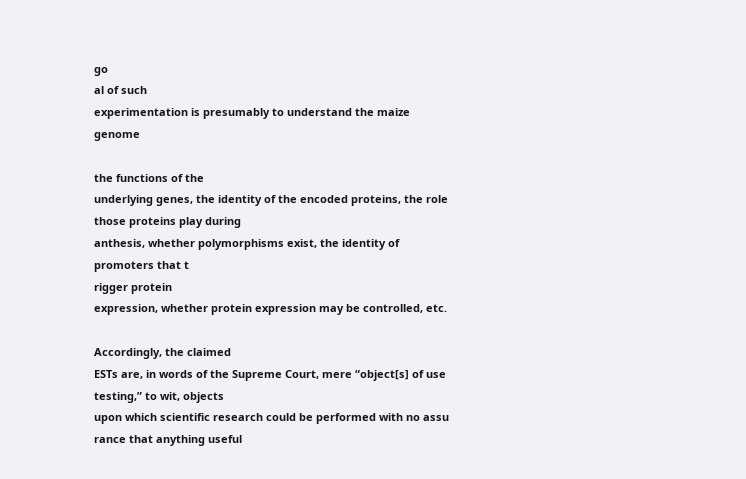go
al of such
experimentation is presumably to understand the maize genome

the functions of the
underlying genes, the identity of the encoded proteins, the role those proteins play during
anthesis, whether polymorphisms exist, the identity of promoters that t
rigger protein
expression, whether protein expression may be controlled, etc.

Accordingly, the claimed
ESTs are, in words of the Supreme Court, mere “object[s] of use
testing,” to wit, objects
upon which scientific research could be performed with no assu
rance that anything useful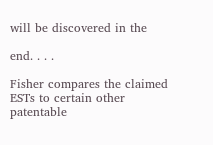will be discovered in the

end. . . .

Fisher compares the claimed ESTs to certain other patentable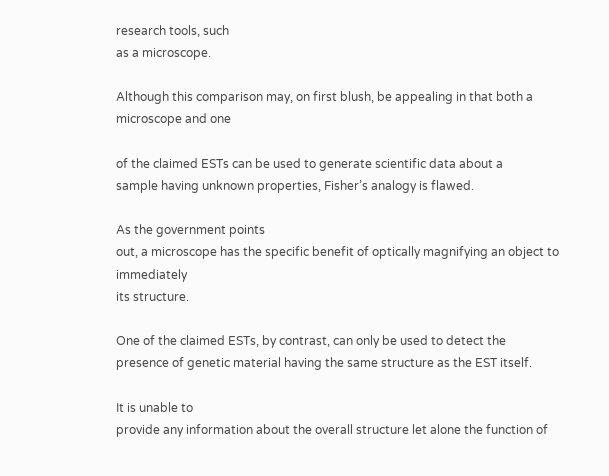research tools, such
as a microscope.

Although this comparison may, on first blush, be appealing in that both a
microscope and one

of the claimed ESTs can be used to generate scientific data about a
sample having unknown properties, Fisher’s analogy is flawed.

As the government points
out, a microscope has the specific benefit of optically magnifying an object to immediately
its structure.

One of the claimed ESTs, by contrast, can only be used to detect the
presence of genetic material having the same structure as the EST itself.

It is unable to
provide any information about the overall structure let alone the function of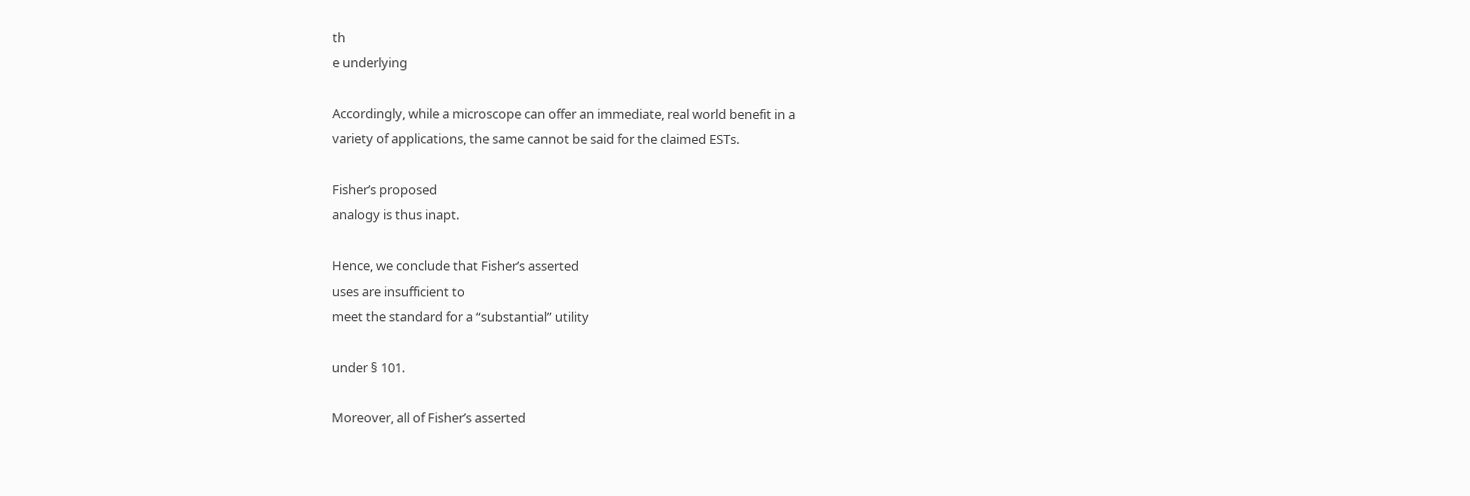th
e underlying

Accordingly, while a microscope can offer an immediate, real world benefit in a
variety of applications, the same cannot be said for the claimed ESTs.

Fisher’s proposed
analogy is thus inapt.

Hence, we conclude that Fisher’s asserted
uses are insufficient to
meet the standard for a “substantial” utility

under § 101.

Moreover, all of Fisher’s asserted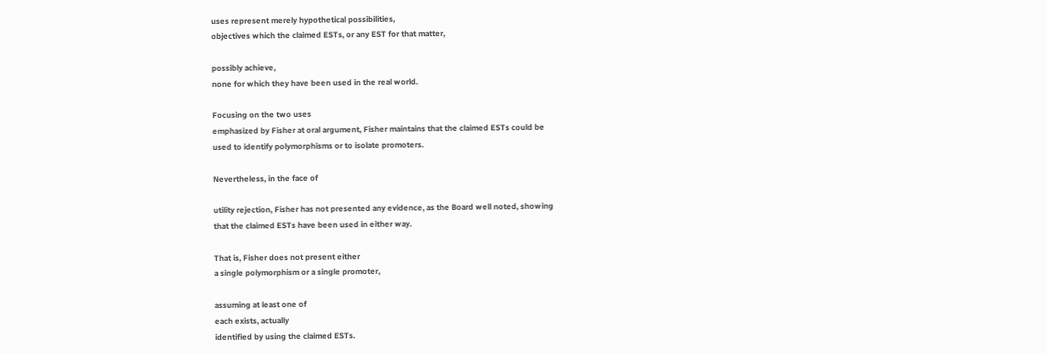uses represent merely hypothetical possibilities,
objectives which the claimed ESTs, or any EST for that matter,

possibly achieve,
none for which they have been used in the real world.

Focusing on the two uses
emphasized by Fisher at oral argument, Fisher maintains that the claimed ESTs could be
used to identify polymorphisms or to isolate promoters.

Nevertheless, in the face of

utility rejection, Fisher has not presented any evidence, as the Board well noted, showing
that the claimed ESTs have been used in either way.

That is, Fisher does not present either
a single polymorphism or a single promoter,

assuming at least one of
each exists, actually
identified by using the claimed ESTs.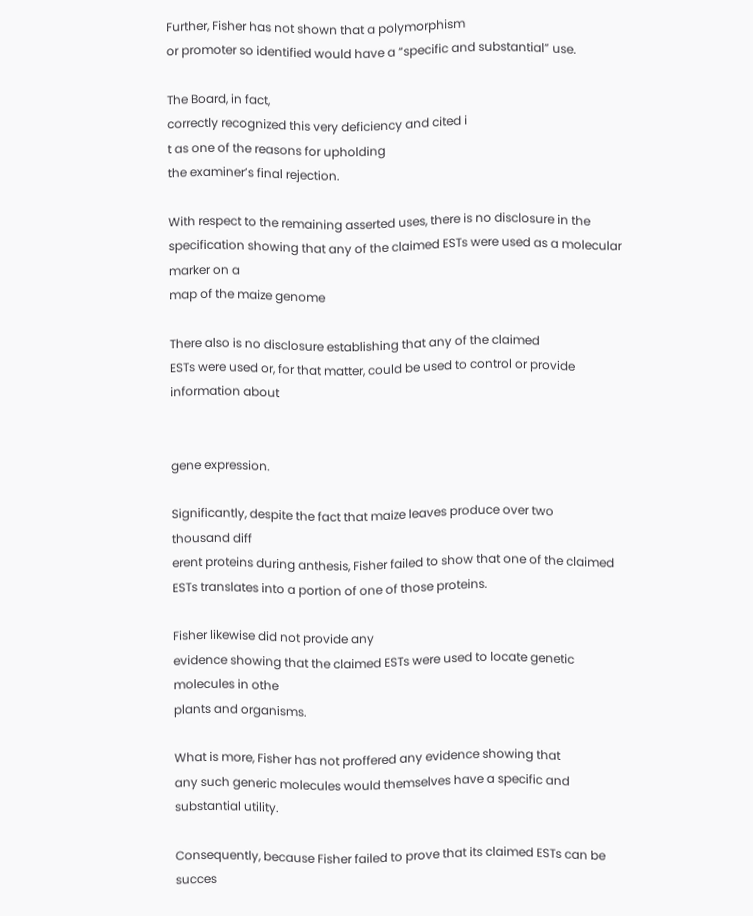Further, Fisher has not shown that a polymorphism
or promoter so identified would have a “specific and substantial” use.

The Board, in fact,
correctly recognized this very deficiency and cited i
t as one of the reasons for upholding
the examiner’s final rejection.

With respect to the remaining asserted uses, there is no disclosure in the
specification showing that any of the claimed ESTs were used as a molecular marker on a
map of the maize genome

There also is no disclosure establishing that any of the claimed
ESTs were used or, for that matter, could be used to control or provide information about


gene expression.

Significantly, despite the fact that maize leaves produce over two
thousand diff
erent proteins during anthesis, Fisher failed to show that one of the claimed
ESTs translates into a portion of one of those proteins.

Fisher likewise did not provide any
evidence showing that the claimed ESTs were used to locate genetic molecules in othe
plants and organisms.

What is more, Fisher has not proffered any evidence showing that
any such generic molecules would themselves have a specific and substantial utility.

Consequently, because Fisher failed to prove that its claimed ESTs can be succes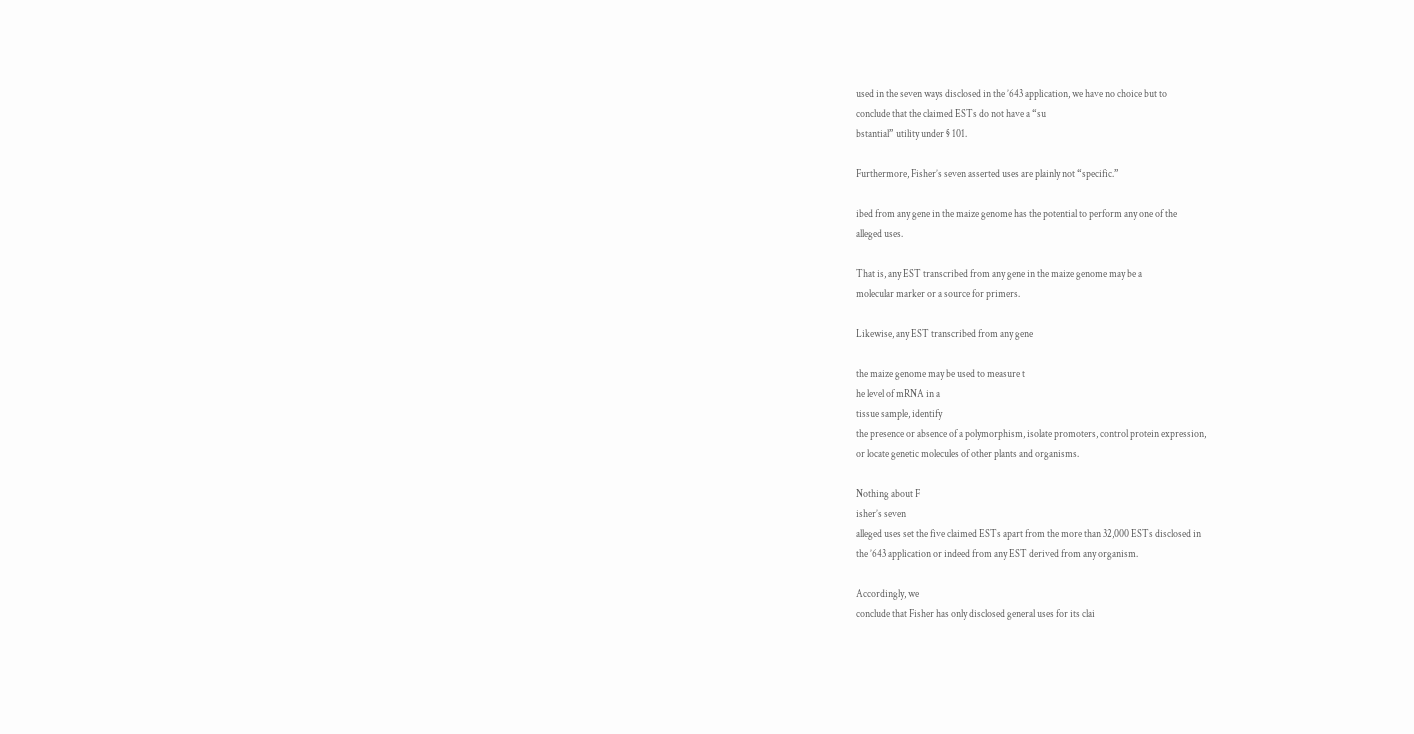used in the seven ways disclosed in the ’643 application, we have no choice but to
conclude that the claimed ESTs do not have a “su
bstantial” utility under § 101.

Furthermore, Fisher’s seven asserted uses are plainly not “specific.”

ibed from any gene in the maize genome has the potential to perform any one of the
alleged uses.

That is, any EST transcribed from any gene in the maize genome may be a
molecular marker or a source for primers.

Likewise, any EST transcribed from any gene

the maize genome may be used to measure t
he level of mRNA in a
tissue sample, identify
the presence or absence of a polymorphism, isolate promoters, control protein expression,
or locate genetic molecules of other plants and organisms.

Nothing about F
isher’s seven
alleged uses set the five claimed ESTs apart from the more than 32,000 ESTs disclosed in
the ’643 application or indeed from any EST derived from any organism.

Accordingly, we
conclude that Fisher has only disclosed general uses for its clai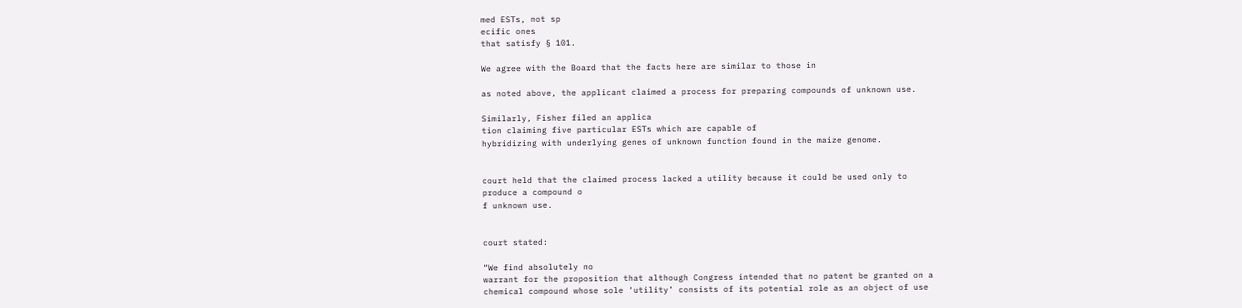med ESTs, not sp
ecific ones
that satisfy § 101.

We agree with the Board that the facts here are similar to those in

as noted above, the applicant claimed a process for preparing compounds of unknown use.

Similarly, Fisher filed an applica
tion claiming five particular ESTs which are capable of
hybridizing with underlying genes of unknown function found in the maize genome.


court held that the claimed process lacked a utility because it could be used only to
produce a compound o
f unknown use.


court stated:

“We find absolutely no
warrant for the proposition that although Congress intended that no patent be granted on a
chemical compound whose sole ‘utility’ consists of its potential role as an object of use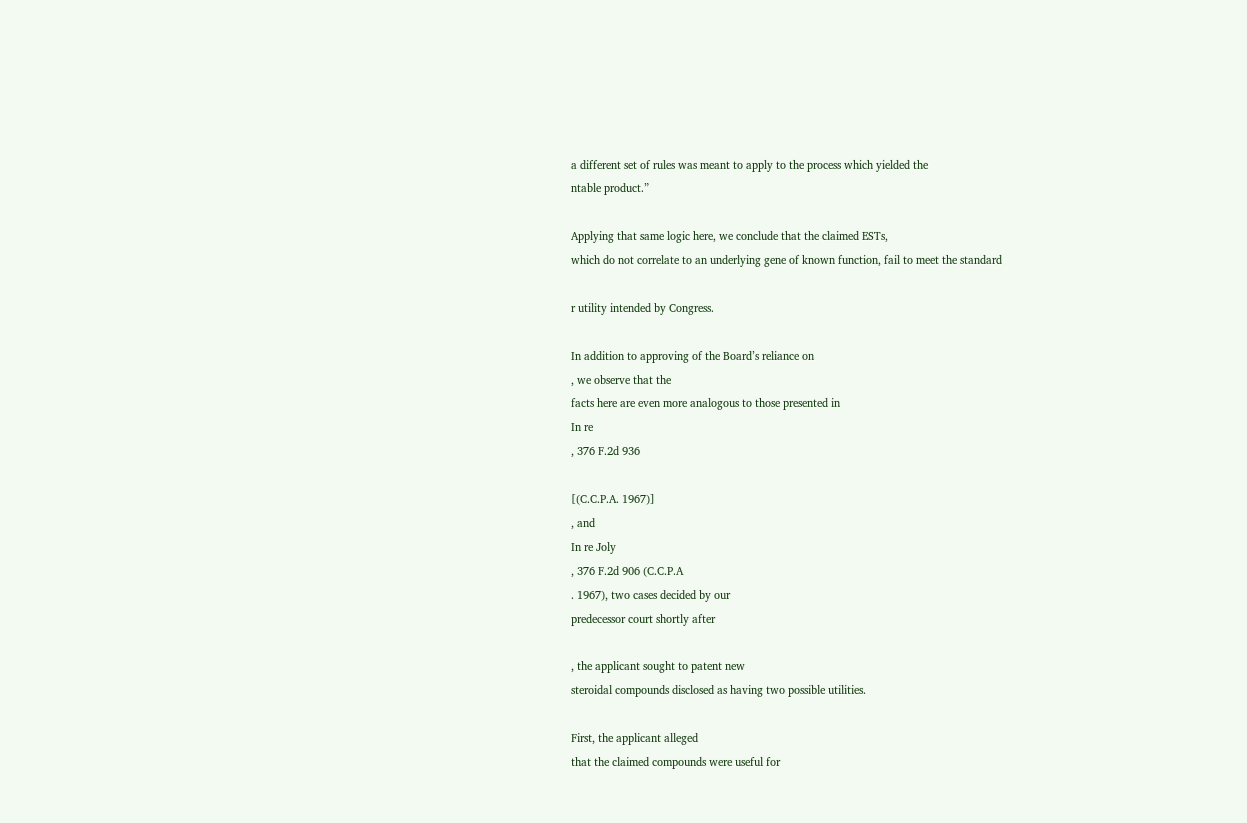a different set of rules was meant to apply to the process which yielded the
ntable product.”

Applying that same logic here, we conclude that the claimed ESTs,
which do not correlate to an underlying gene of known function, fail to meet the standard

r utility intended by Congress.

In addition to approving of the Board’s reliance on
, we observe that the
facts here are even more analogous to those presented in
In re
, 376 F.2d 936

[(C.C.P.A. 1967)]
, and
In re Joly
, 376 F.2d 906 (C.C.P.A
. 1967), two cases decided by our
predecessor court shortly after

, the applicant sought to patent new
steroidal compounds disclosed as having two possible utilities.

First, the applicant alleged
that the claimed compounds were useful for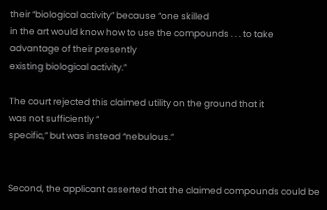their “biological activity” because “one skilled
in the art would know how to use the compounds . . . to take advantage of their presently
existing biological activity.”

The court rejected this claimed utility on the ground that it
was not sufficiently “
specific,” but was instead “nebulous.”


Second, the applicant asserted that the claimed compounds could be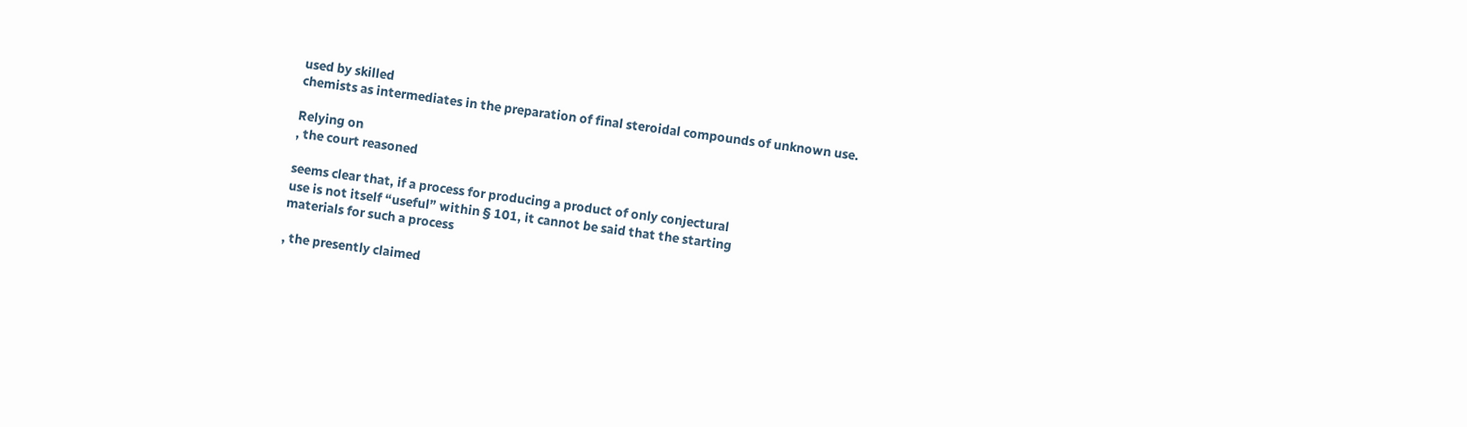used by skilled
chemists as intermediates in the preparation of final steroidal compounds of unknown use.

Relying on
, the court reasoned

seems clear that, if a process for producing a product of only conjectural
use is not itself “useful” within § 101, it cannot be said that the starting
materials for such a process

, the presently claimed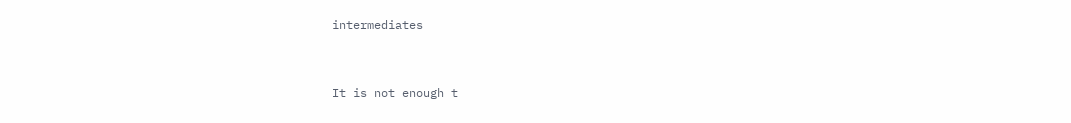intermediates


It is not enough t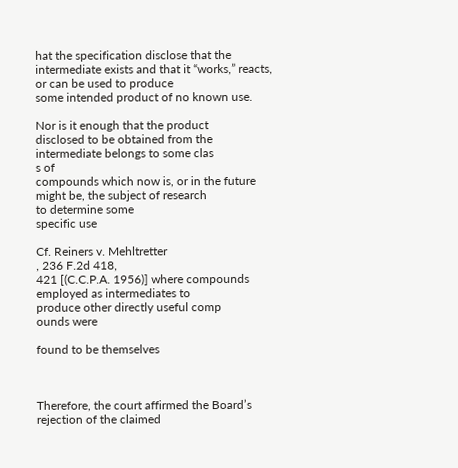hat the specification disclose that the
intermediate exists and that it “works,” reacts, or can be used to produce
some intended product of no known use.

Nor is it enough that the product
disclosed to be obtained from the intermediate belongs to some clas
s of
compounds which now is, or in the future might be, the subject of research
to determine some
specific use

Cf. Reiners v. Mehltretter
, 236 F.2d 418,
421 [(C.C.P.A. 1956)] where compounds employed as intermediates to
produce other directly useful comp
ounds were

found to be themselves



Therefore, the court affirmed the Board’s rejection of the claimed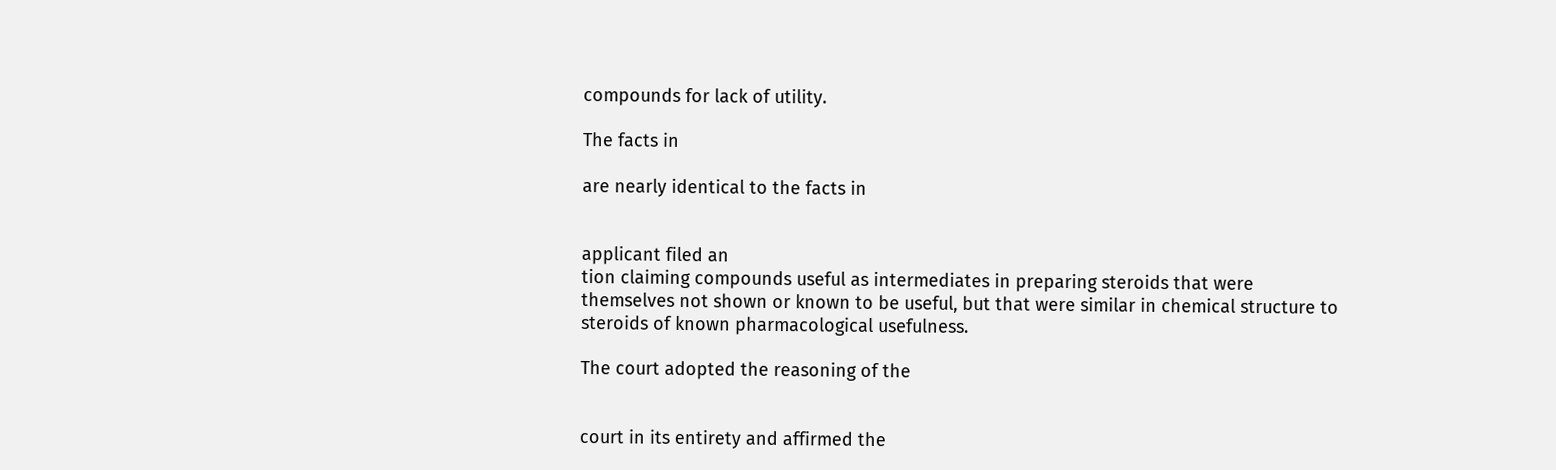compounds for lack of utility.

The facts in

are nearly identical to the facts in


applicant filed an
tion claiming compounds useful as intermediates in preparing steroids that were
themselves not shown or known to be useful, but that were similar in chemical structure to
steroids of known pharmacological usefulness.

The court adopted the reasoning of the


court in its entirety and affirmed the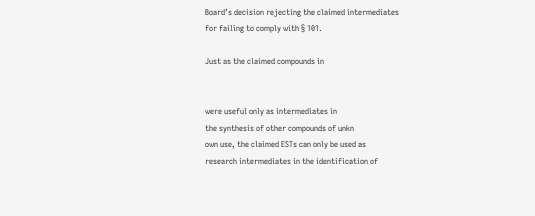Board’s decision rejecting the claimed intermediates
for failing to comply with § 101.

Just as the claimed compounds in


were useful only as intermediates in
the synthesis of other compounds of unkn
own use, the claimed ESTs can only be used as
research intermediates in the identification of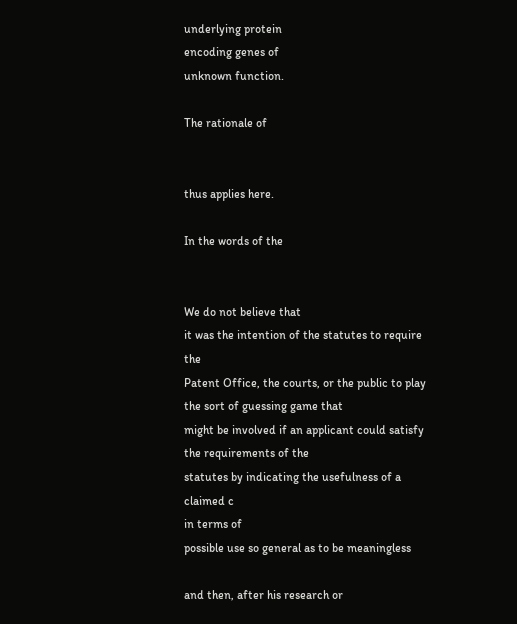underlying protein
encoding genes of
unknown function.

The rationale of


thus applies here.

In the words of the


We do not believe that
it was the intention of the statutes to require the
Patent Office, the courts, or the public to play the sort of guessing game that
might be involved if an applicant could satisfy the requirements of the
statutes by indicating the usefulness of a claimed c
in terms of
possible use so general as to be meaningless

and then, after his research or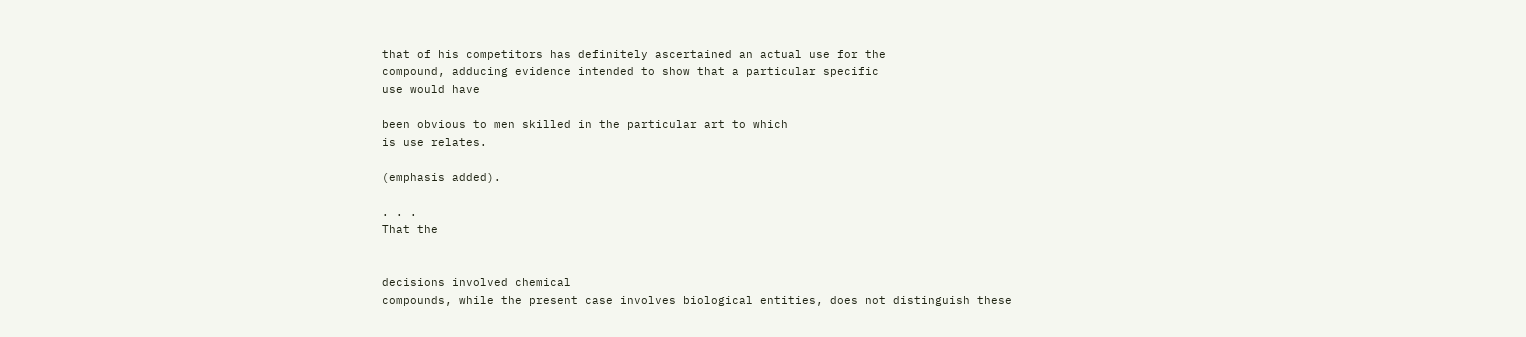that of his competitors has definitely ascertained an actual use for the
compound, adducing evidence intended to show that a particular specific
use would have

been obvious to men skilled in the particular art to which
is use relates.

(emphasis added).

. . .
That the


decisions involved chemical
compounds, while the present case involves biological entities, does not distinguish these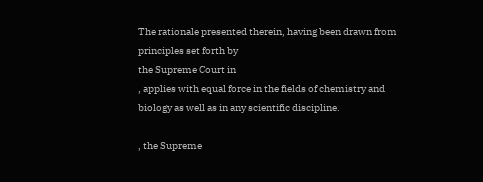The rationale presented therein, having been drawn from principles set forth by
the Supreme Court in
, applies with equal force in the fields of chemistry and
biology as well as in any scientific discipline.

, the Supreme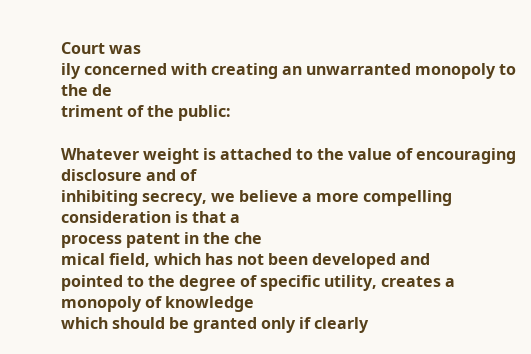Court was
ily concerned with creating an unwarranted monopoly to the de
triment of the public:

Whatever weight is attached to the value of encouraging disclosure and of
inhibiting secrecy, we believe a more compelling consideration is that a
process patent in the che
mical field, which has not been developed and
pointed to the degree of specific utility, creates a monopoly of knowledge
which should be granted only if clearly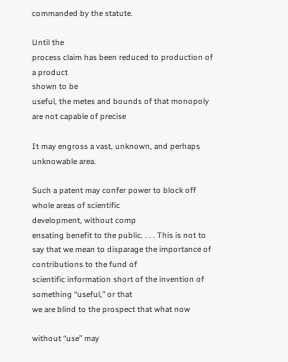commanded by the statute.

Until the
process claim has been reduced to production of a product
shown to be
useful, the metes and bounds of that monopoly are not capable of precise

It may engross a vast, unknown, and perhaps unknowable area.

Such a patent may confer power to block off whole areas of scientific
development, without comp
ensating benefit to the public. . . . This is not to
say that we mean to disparage the importance of contributions to the fund of
scientific information short of the invention of something “useful,” or that
we are blind to the prospect that what now

without “use” may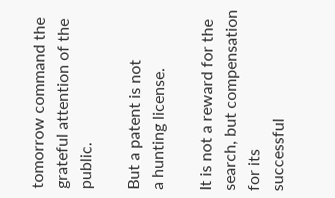tomorrow command the grateful attention of the public.

But a patent is not
a hunting license.

It is not a reward for the search, but compensation for its
successful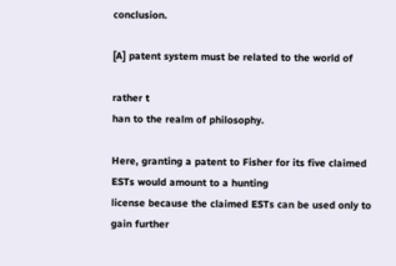conclusion.

[A] patent system must be related to the world of

rather t
han to the realm of philosophy.

Here, granting a patent to Fisher for its five claimed ESTs would amount to a hunting
license because the claimed ESTs can be used only to gain further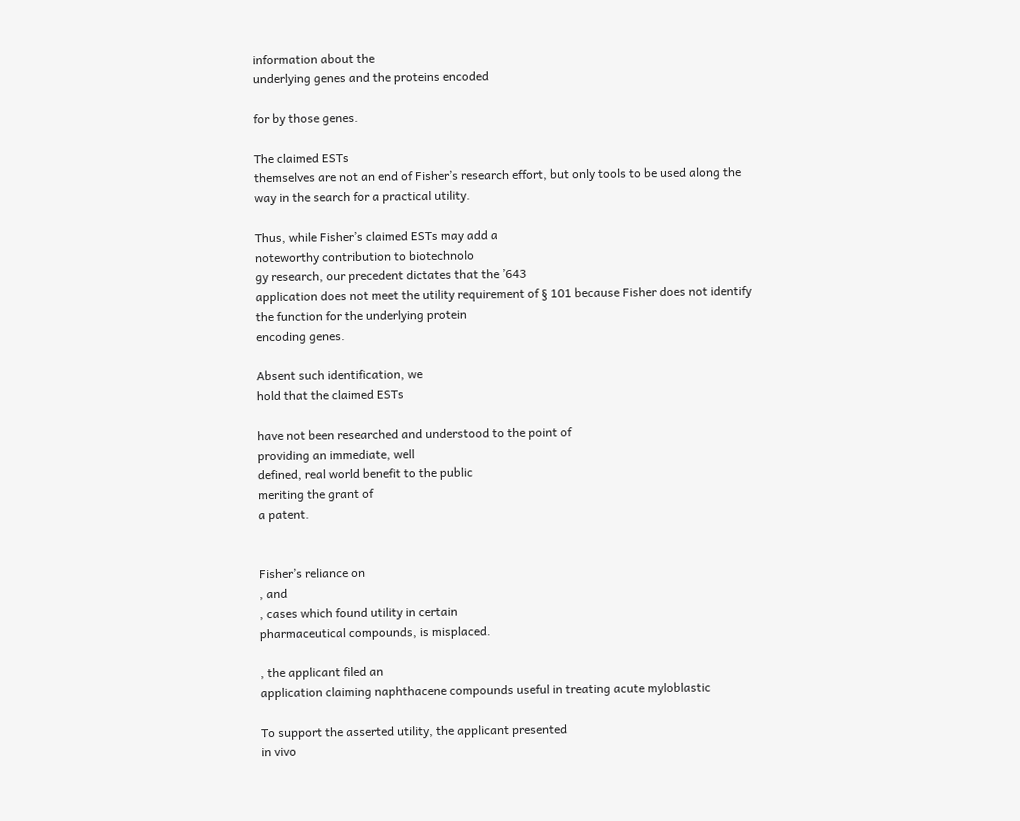information about the
underlying genes and the proteins encoded

for by those genes.

The claimed ESTs
themselves are not an end of Fisher’s research effort, but only tools to be used along the
way in the search for a practical utility.

Thus, while Fisher’s claimed ESTs may add a
noteworthy contribution to biotechnolo
gy research, our precedent dictates that the ’643
application does not meet the utility requirement of § 101 because Fisher does not identify
the function for the underlying protein
encoding genes.

Absent such identification, we
hold that the claimed ESTs

have not been researched and understood to the point of
providing an immediate, well
defined, real world benefit to the public
meriting the grant of
a patent.


Fisher’s reliance on
, and
, cases which found utility in certain
pharmaceutical compounds, is misplaced.

, the applicant filed an
application claiming naphthacene compounds useful in treating acute myloblastic

To support the asserted utility, the applicant presented
in vivo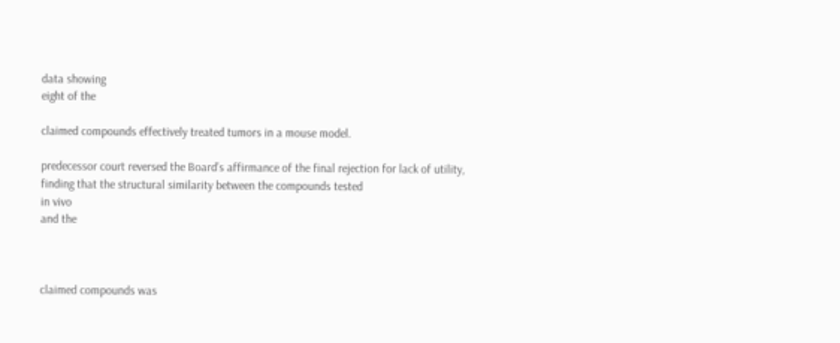data showing
eight of the

claimed compounds effectively treated tumors in a mouse model.

predecessor court reversed the Board’s affirmance of the final rejection for lack of utility,
finding that the structural similarity between the compounds tested
in vivo
and the



claimed compounds was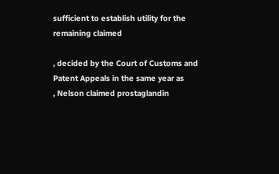sufficient to establish utility for the remaining claimed

, decided by the Court of Customs and Patent Appeals in the same year as
, Nelson claimed prostaglandin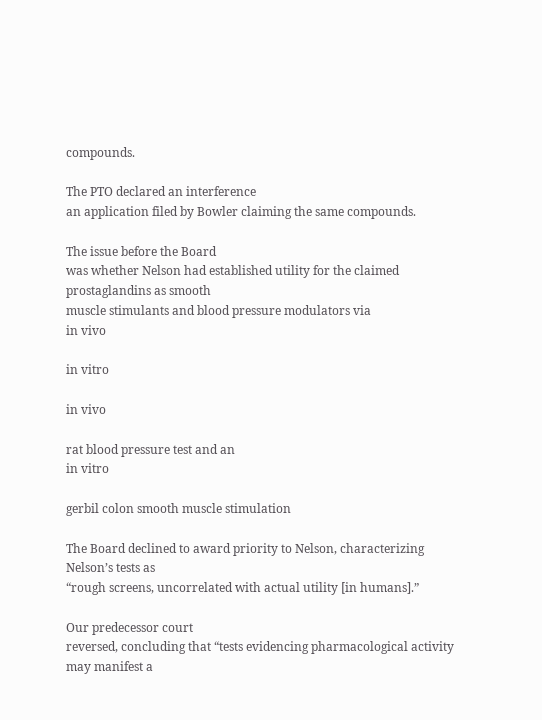compounds.

The PTO declared an interference
an application filed by Bowler claiming the same compounds.

The issue before the Board
was whether Nelson had established utility for the claimed prostaglandins as smooth
muscle stimulants and blood pressure modulators via
in vivo

in vitro

in vivo

rat blood pressure test and an
in vitro

gerbil colon smooth muscle stimulation

The Board declined to award priority to Nelson, characterizing Nelson’s tests as
“rough screens, uncorrelated with actual utility [in humans].”

Our predecessor court
reversed, concluding that “tests evidencing pharmacological activity may manifest a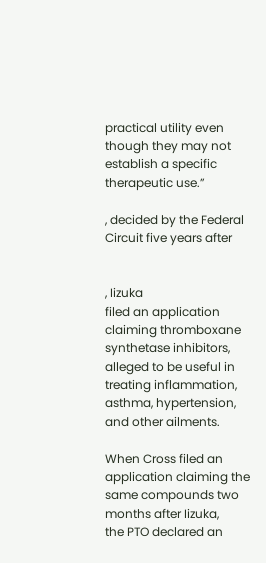practical utility even though they may not establish a specific therapeutic use.”

, decided by the Federal Circuit five years after


, Iizuka
filed an application claiming thromboxane synthetase inhibitors, alleged to be useful in
treating inflammation, asthma, hypertension, and other ailments.

When Cross filed an
application claiming the same compounds two months after Iizuka,
the PTO declared an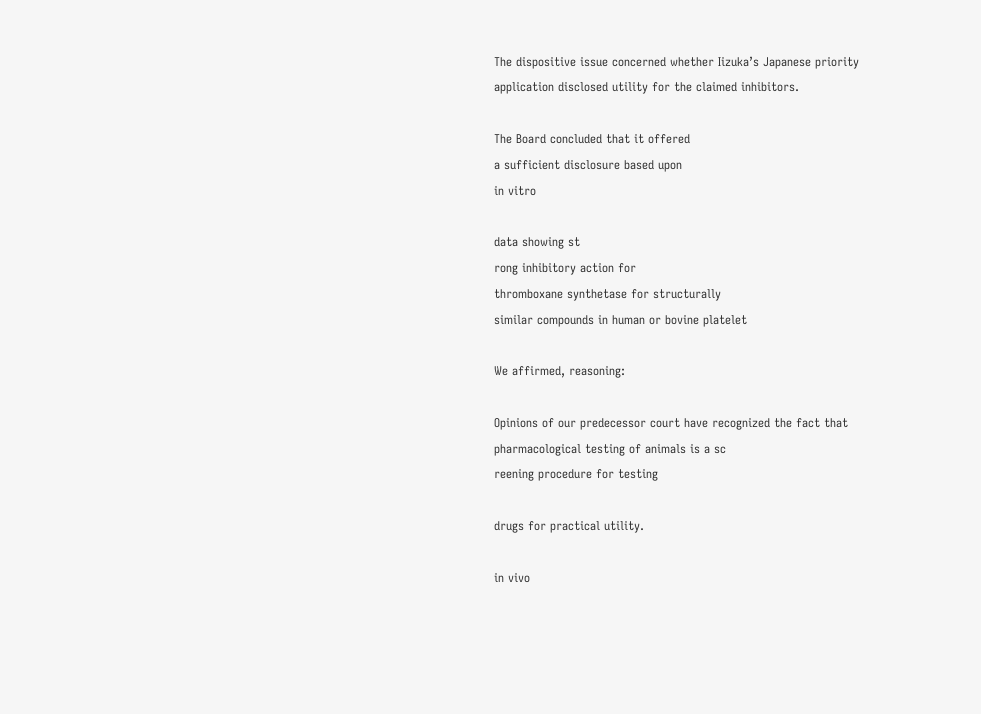The dispositive issue concerned whether Iizuka’s Japanese priority
application disclosed utility for the claimed inhibitors.

The Board concluded that it offered
a sufficient disclosure based upon
in vitro

data showing st
rong inhibitory action for
thromboxane synthetase for structurally
similar compounds in human or bovine platelet

We affirmed, reasoning:

Opinions of our predecessor court have recognized the fact that
pharmacological testing of animals is a sc
reening procedure for testing

drugs for practical utility.

in vivo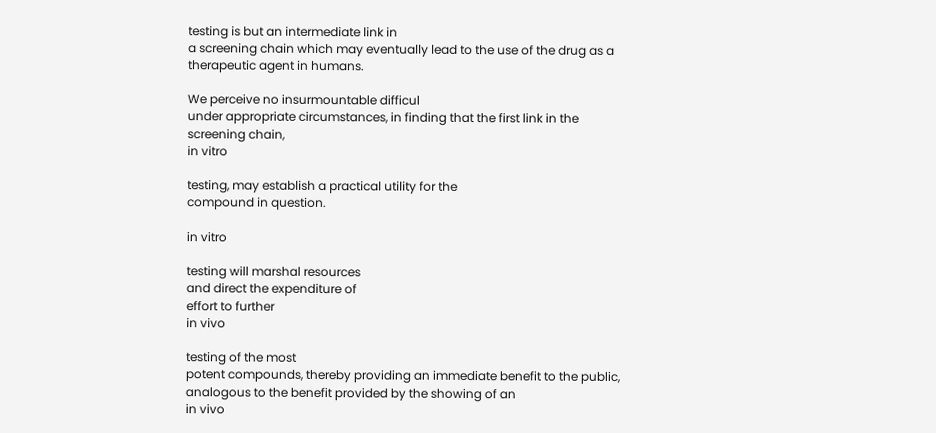testing is but an intermediate link in
a screening chain which may eventually lead to the use of the drug as a
therapeutic agent in humans.

We perceive no insurmountable difficul
under appropriate circumstances, in finding that the first link in the
screening chain,
in vitro

testing, may establish a practical utility for the
compound in question.

in vitro

testing will marshal resources
and direct the expenditure of
effort to further
in vivo

testing of the most
potent compounds, thereby providing an immediate benefit to the public,
analogous to the benefit provided by the showing of an
in vivo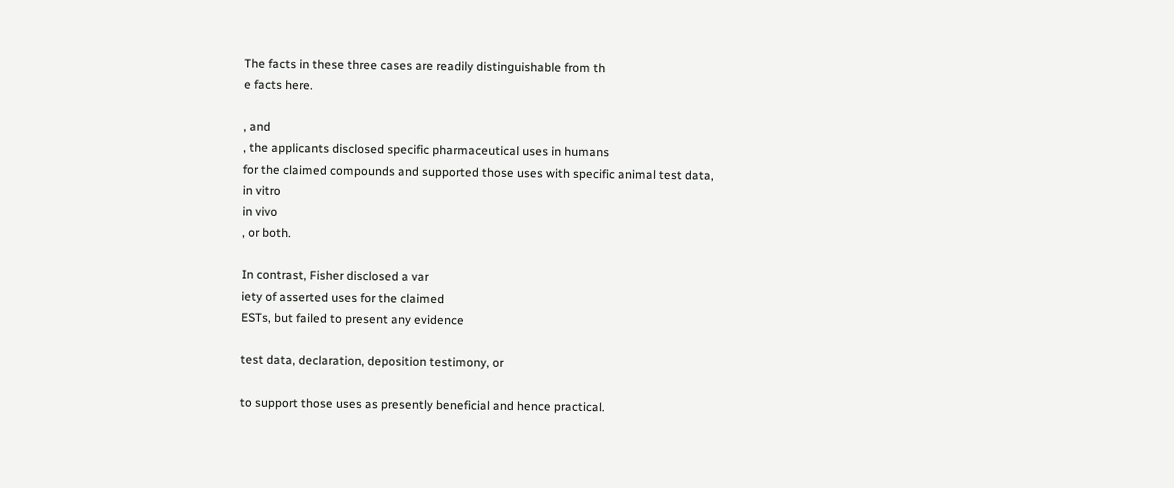The facts in these three cases are readily distinguishable from th
e facts here.

, and
, the applicants disclosed specific pharmaceutical uses in humans
for the claimed compounds and supported those uses with specific animal test data,
in vitro
in vivo
, or both.

In contrast, Fisher disclosed a var
iety of asserted uses for the claimed
ESTs, but failed to present any evidence

test data, declaration, deposition testimony, or

to support those uses as presently beneficial and hence practical.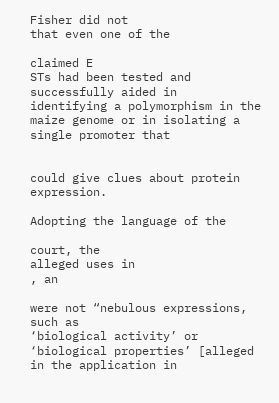Fisher did not
that even one of the

claimed E
STs had been tested and successfully aided in
identifying a polymorphism in the maize genome or in isolating a single promoter that


could give clues about protein expression.

Adopting the language of the

court, the
alleged uses in
, an

were not “nebulous expressions, such as
‘biological activity’ or ‘biological properties’ [alleged in the application in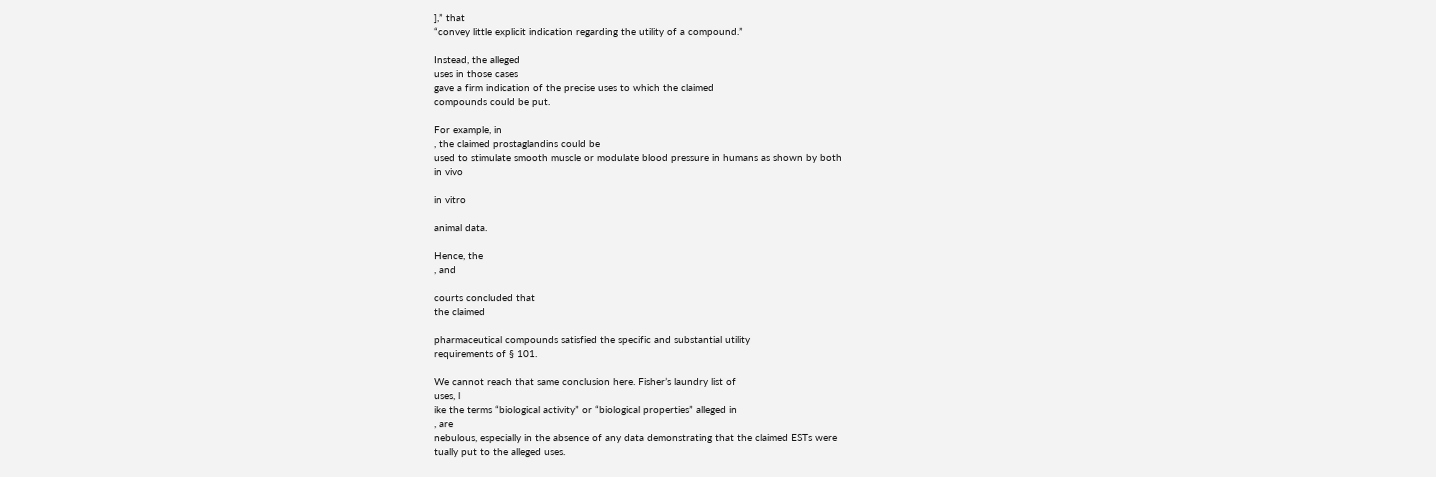],” that
“convey little explicit indication regarding the utility of a compound.”

Instead, the alleged
uses in those cases
gave a firm indication of the precise uses to which the claimed
compounds could be put.

For example, in
, the claimed prostaglandins could be
used to stimulate smooth muscle or modulate blood pressure in humans as shown by both
in vivo

in vitro

animal data.

Hence, the
, and

courts concluded that
the claimed

pharmaceutical compounds satisfied the specific and substantial utility
requirements of § 101.

We cannot reach that same conclusion here. Fisher’s laundry list of
uses, l
ike the terms “biological activity” or “biological properties” alleged in
, are
nebulous, especially in the absence of any data demonstrating that the claimed ESTs were
tually put to the alleged uses.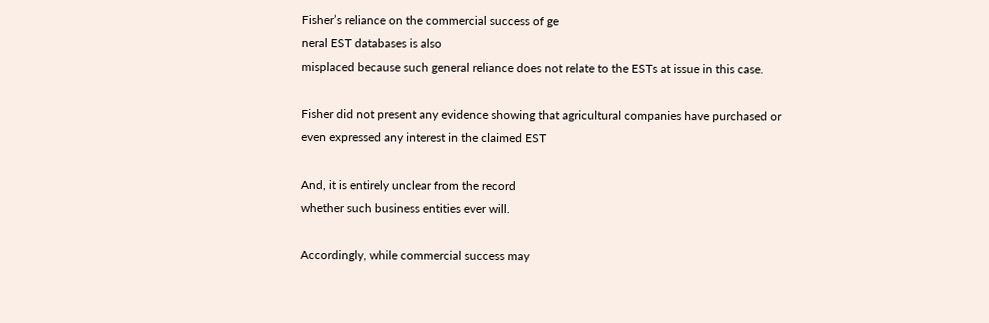Fisher’s reliance on the commercial success of ge
neral EST databases is also
misplaced because such general reliance does not relate to the ESTs at issue in this case.

Fisher did not present any evidence showing that agricultural companies have purchased or
even expressed any interest in the claimed EST

And, it is entirely unclear from the record
whether such business entities ever will.

Accordingly, while commercial success may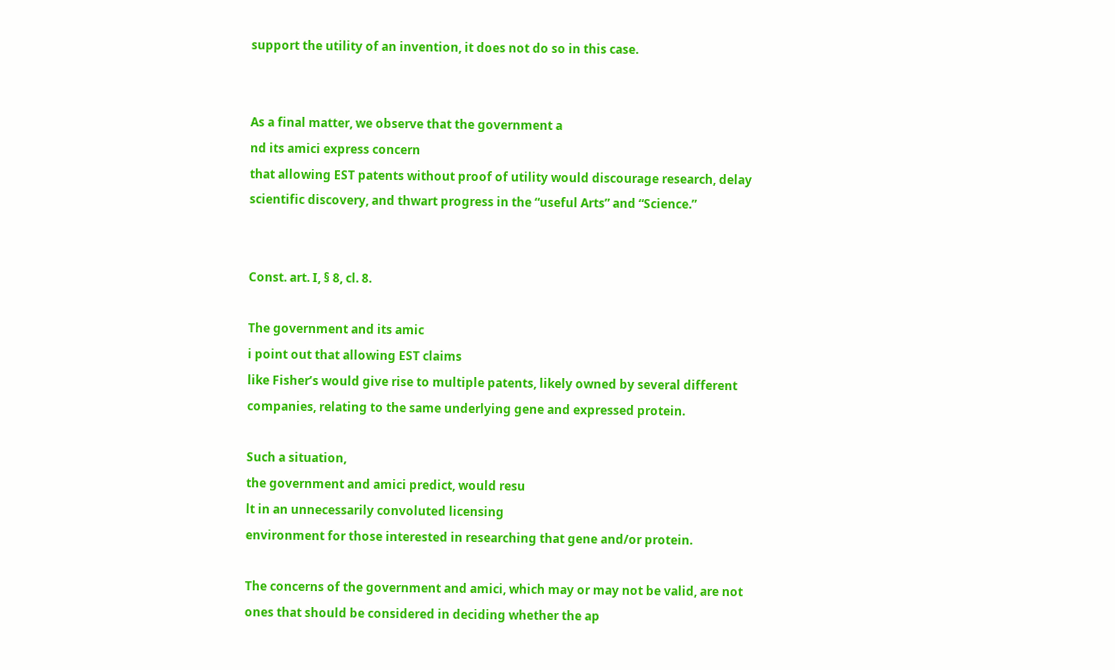support the utility of an invention, it does not do so in this case.


As a final matter, we observe that the government a
nd its amici express concern
that allowing EST patents without proof of utility would discourage research, delay
scientific discovery, and thwart progress in the “useful Arts” and “Science.”


Const. art. I, § 8, cl. 8.

The government and its amic
i point out that allowing EST claims
like Fisher’s would give rise to multiple patents, likely owned by several different
companies, relating to the same underlying gene and expressed protein.

Such a situation,
the government and amici predict, would resu
lt in an unnecessarily convoluted licensing
environment for those interested in researching that gene and/or protein.

The concerns of the government and amici, which may or may not be valid, are not
ones that should be considered in deciding whether the ap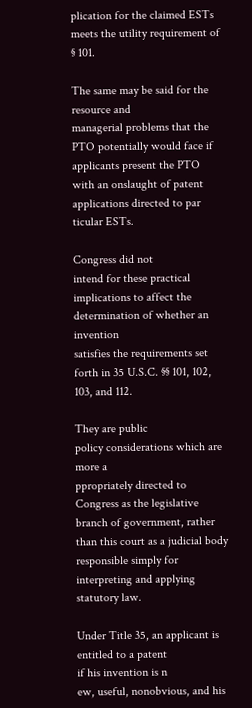plication for the claimed ESTs
meets the utility requirement of § 101.

The same may be said for the resource and
managerial problems that the PTO potentially would face if applicants present the PTO
with an onslaught of patent applications directed to par
ticular ESTs.

Congress did not
intend for these practical implications to affect the determination of whether an invention
satisfies the requirements set forth in 35 U.S.C. §§ 101, 102, 103, and 112.

They are public
policy considerations which are more a
ppropriately directed to Congress as the legislative
branch of government, rather than this court as a judicial body responsible simply for
interpreting and applying statutory law.

Under Title 35, an applicant is entitled to a patent
if his invention is n
ew, useful, nonobvious, and his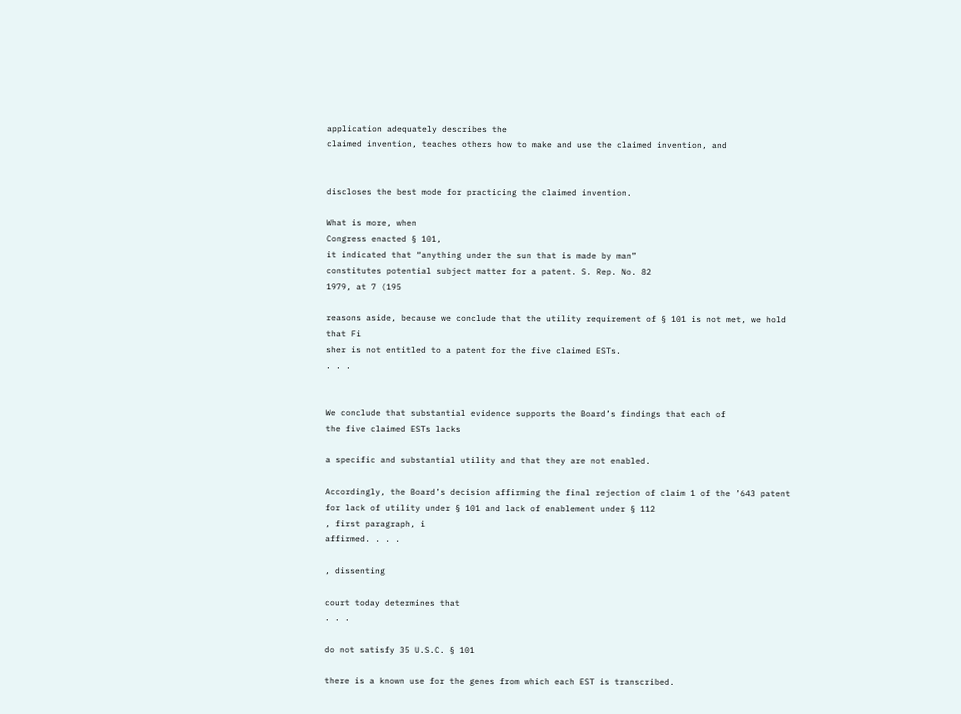application adequately describes the
claimed invention, teaches others how to make and use the claimed invention, and


discloses the best mode for practicing the claimed invention.

What is more, when
Congress enacted § 101,
it indicated that “anything under the sun that is made by man”
constitutes potential subject matter for a patent. S. Rep. No. 82
1979, at 7 (195

reasons aside, because we conclude that the utility requirement of § 101 is not met, we hold
that Fi
sher is not entitled to a patent for the five claimed ESTs.
. . .


We conclude that substantial evidence supports the Board’s findings that each of
the five claimed ESTs lacks

a specific and substantial utility and that they are not enabled.

Accordingly, the Board’s decision affirming the final rejection of claim 1 of the ’643 patent
for lack of utility under § 101 and lack of enablement under § 112
, first paragraph, i
affirmed. . . .

, dissenting

court today determines that
. . .

do not satisfy 35 U.S.C. § 101

there is a known use for the genes from which each EST is transcribed.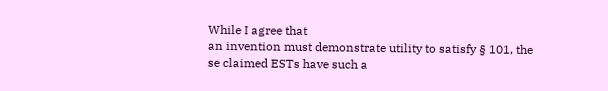While I agree that
an invention must demonstrate utility to satisfy § 101, the
se claimed ESTs have such a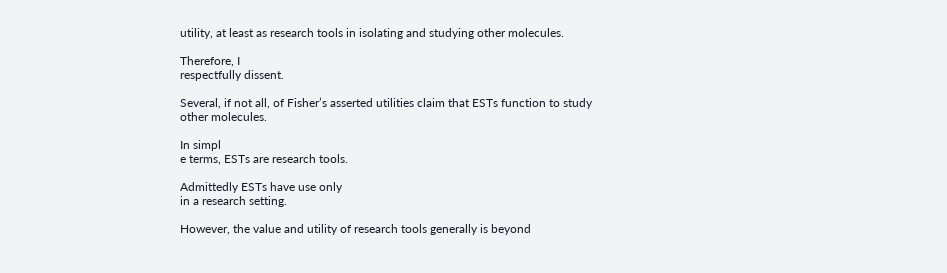utility, at least as research tools in isolating and studying other molecules.

Therefore, I
respectfully dissent.

Several, if not all, of Fisher’s asserted utilities claim that ESTs function to study
other molecules.

In simpl
e terms, ESTs are research tools.

Admittedly ESTs have use only
in a research setting.

However, the value and utility of research tools generally is beyond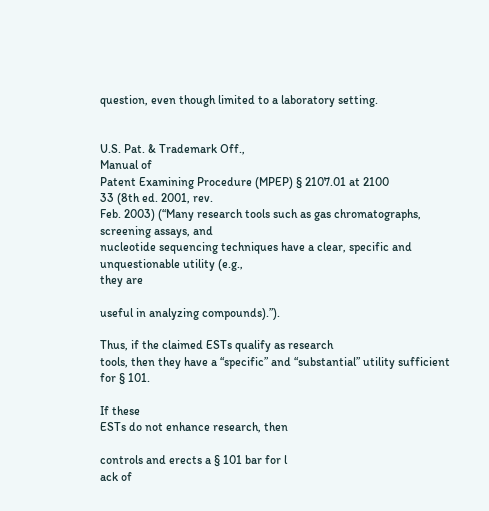question, even though limited to a laboratory setting.


U.S. Pat. & Trademark Off.,
Manual of
Patent Examining Procedure (MPEP) § 2107.01 at 2100
33 (8th ed. 2001, rev.
Feb. 2003) (“Many research tools such as gas chromatographs, screening assays, and
nucleotide sequencing techniques have a clear, specific and unquestionable utility (e.g.,
they are

useful in analyzing compounds).”).

Thus, if the claimed ESTs qualify as research
tools, then they have a “specific” and “substantial” utility sufficient for § 101.

If these
ESTs do not enhance research, then

controls and erects a § 101 bar for l
ack of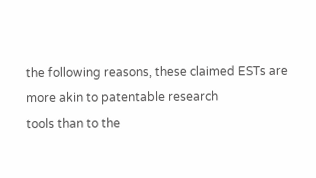the following reasons, these claimed ESTs are more akin to patentable research
tools than to the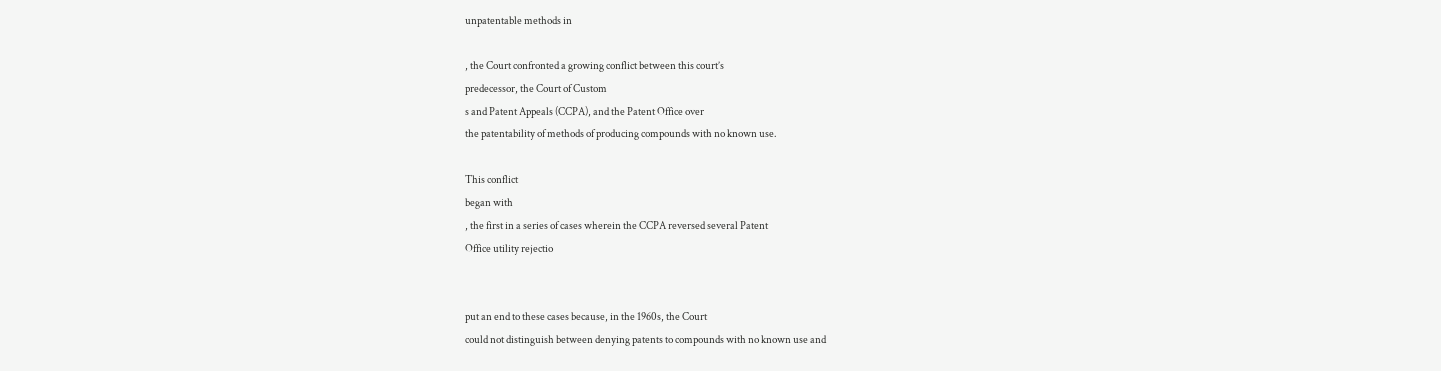unpatentable methods in

, the Court confronted a growing conflict between this court’s
predecessor, the Court of Custom
s and Patent Appeals (CCPA), and the Patent Office over
the patentability of methods of producing compounds with no known use.

This conflict
began with
, the first in a series of cases wherein the CCPA reversed several Patent
Office utility rejectio


put an end to these cases because, in the 1960s, the Court
could not distinguish between denying patents to compounds with no known use and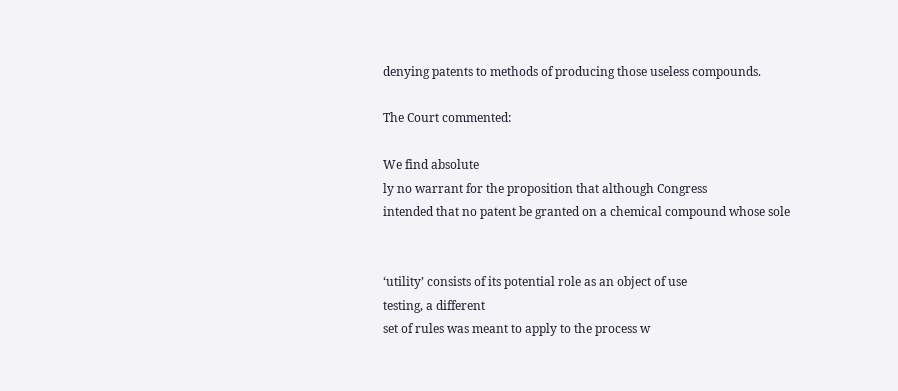denying patents to methods of producing those useless compounds.

The Court commented:

We find absolute
ly no warrant for the proposition that although Congress
intended that no patent be granted on a chemical compound whose sole


‘utility’ consists of its potential role as an object of use
testing, a different
set of rules was meant to apply to the process w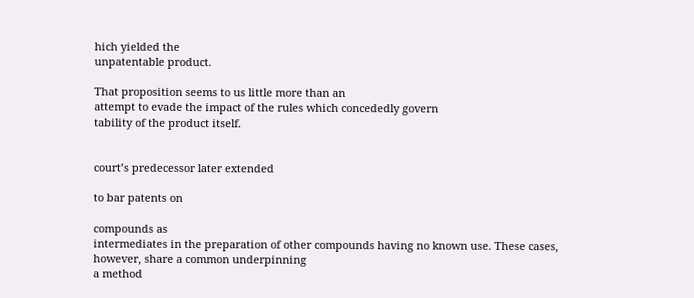hich yielded the
unpatentable product.

That proposition seems to us little more than an
attempt to evade the impact of the rules which concededly govern
tability of the product itself.


court’s predecessor later extended

to bar patents on

compounds as
intermediates in the preparation of other compounds having no known use. These cases,
however, share a common underpinning
a method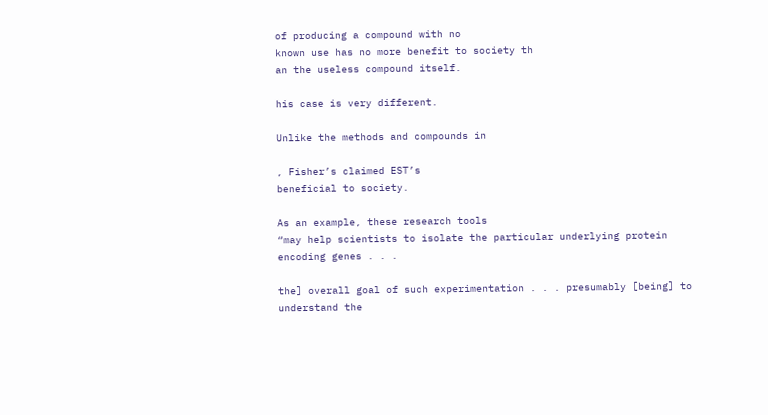of producing a compound with no
known use has no more benefit to society th
an the useless compound itself.

his case is very different.

Unlike the methods and compounds in

, Fisher’s claimed EST’s
beneficial to society.

As an example, these research tools
“may help scientists to isolate the particular underlying protein
encoding genes . . .

the] overall goal of such experimentation . . . presumably [being] to understand the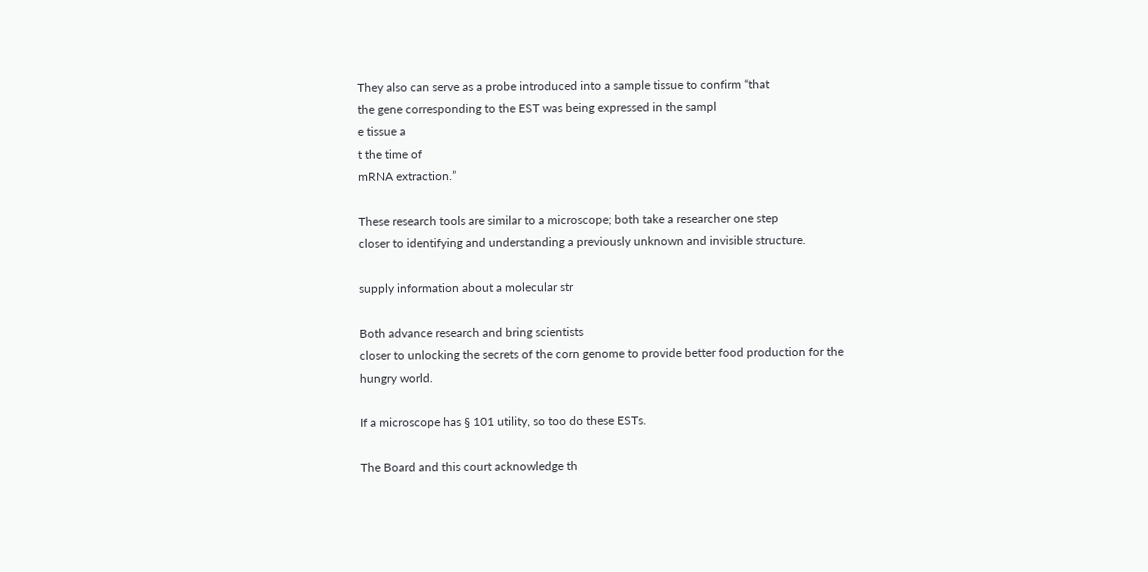They also can serve as a probe introduced into a sample tissue to confirm “that
the gene corresponding to the EST was being expressed in the sampl
e tissue a
t the time of
mRNA extraction.”

These research tools are similar to a microscope; both take a researcher one step
closer to identifying and understanding a previously unknown and invisible structure.

supply information about a molecular str

Both advance research and bring scientists
closer to unlocking the secrets of the corn genome to provide better food production for the
hungry world.

If a microscope has § 101 utility, so too do these ESTs.

The Board and this court acknowledge th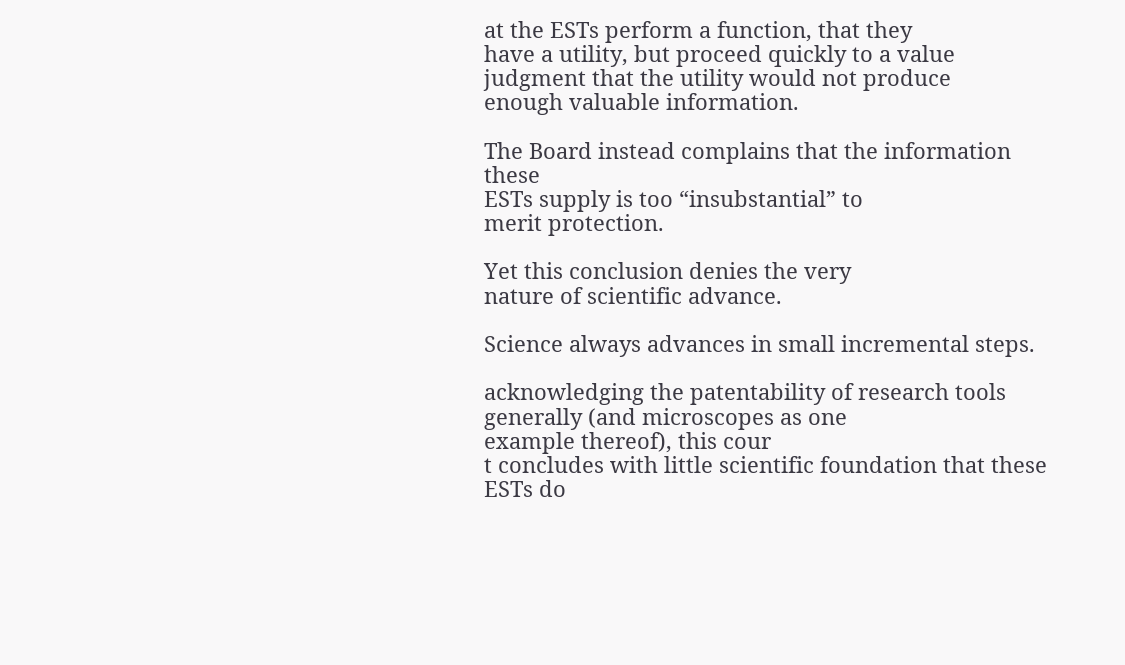at the ESTs perform a function, that they
have a utility, but proceed quickly to a value judgment that the utility would not produce
enough valuable information.

The Board instead complains that the information these
ESTs supply is too “insubstantial” to
merit protection.

Yet this conclusion denies the very
nature of scientific advance.

Science always advances in small incremental steps.

acknowledging the patentability of research tools generally (and microscopes as one
example thereof), this cour
t concludes with little scientific foundation that these ESTs do